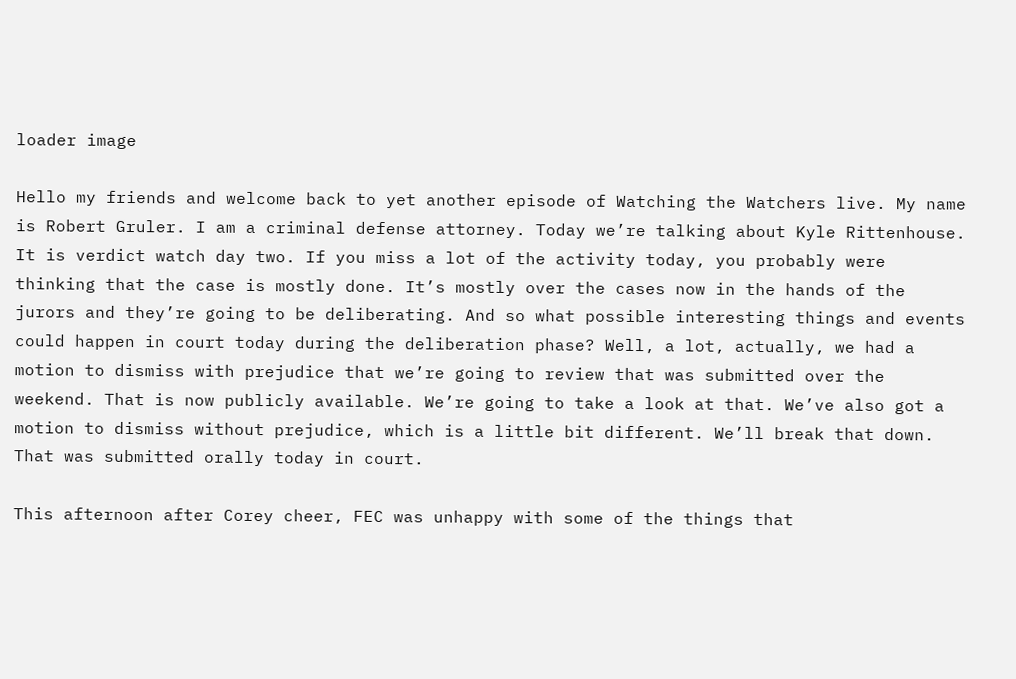loader image

Hello my friends and welcome back to yet another episode of Watching the Watchers live. My name is Robert Gruler. I am a criminal defense attorney. Today we’re talking about Kyle Rittenhouse. It is verdict watch day two. If you miss a lot of the activity today, you probably were thinking that the case is mostly done. It’s mostly over the cases now in the hands of the jurors and they’re going to be deliberating. And so what possible interesting things and events could happen in court today during the deliberation phase? Well, a lot, actually, we had a motion to dismiss with prejudice that we’re going to review that was submitted over the weekend. That is now publicly available. We’re going to take a look at that. We’ve also got a motion to dismiss without prejudice, which is a little bit different. We’ll break that down. That was submitted orally today in court.

This afternoon after Corey cheer, FEC was unhappy with some of the things that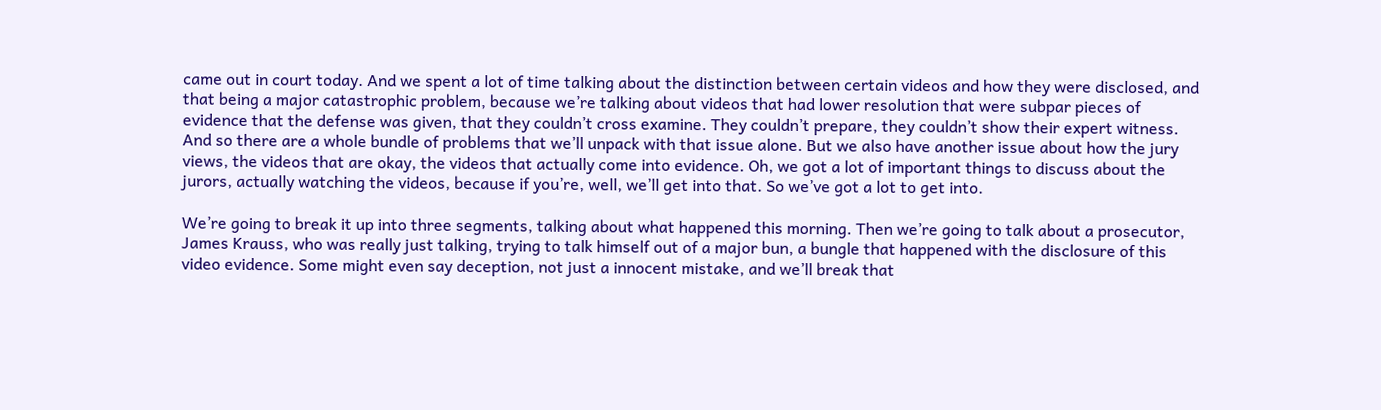came out in court today. And we spent a lot of time talking about the distinction between certain videos and how they were disclosed, and that being a major catastrophic problem, because we’re talking about videos that had lower resolution that were subpar pieces of evidence that the defense was given, that they couldn’t cross examine. They couldn’t prepare, they couldn’t show their expert witness. And so there are a whole bundle of problems that we’ll unpack with that issue alone. But we also have another issue about how the jury views, the videos that are okay, the videos that actually come into evidence. Oh, we got a lot of important things to discuss about the jurors, actually watching the videos, because if you’re, well, we’ll get into that. So we’ve got a lot to get into.

We’re going to break it up into three segments, talking about what happened this morning. Then we’re going to talk about a prosecutor, James Krauss, who was really just talking, trying to talk himself out of a major bun, a bungle that happened with the disclosure of this video evidence. Some might even say deception, not just a innocent mistake, and we’ll break that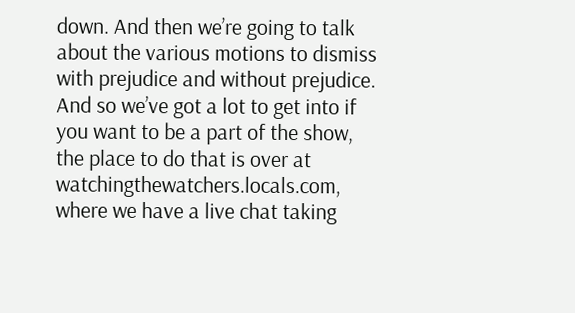down. And then we’re going to talk about the various motions to dismiss with prejudice and without prejudice. And so we’ve got a lot to get into if you want to be a part of the show, the place to do that is over at watchingthewatchers.locals.com, where we have a live chat taking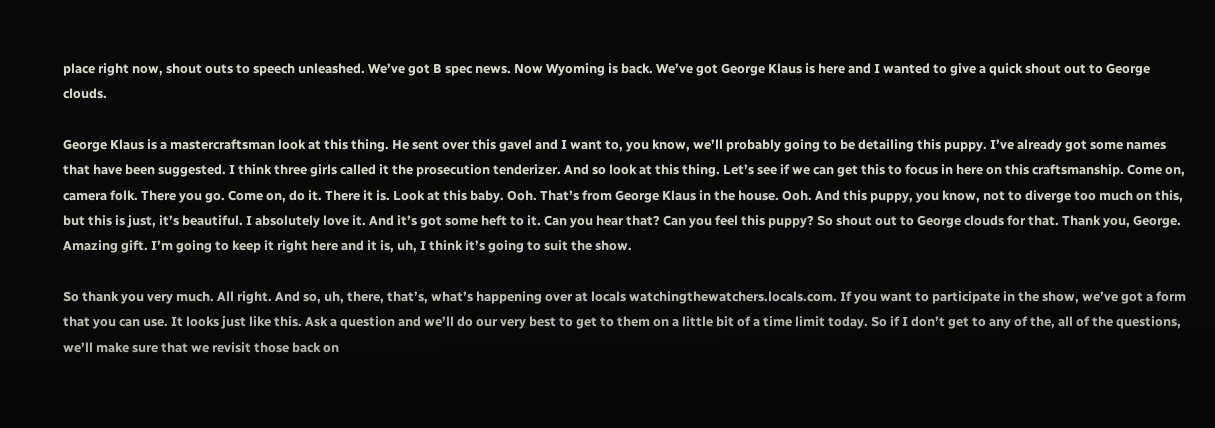place right now, shout outs to speech unleashed. We’ve got B spec news. Now Wyoming is back. We’ve got George Klaus is here and I wanted to give a quick shout out to George clouds.

George Klaus is a mastercraftsman look at this thing. He sent over this gavel and I want to, you know, we’ll probably going to be detailing this puppy. I’ve already got some names that have been suggested. I think three girls called it the prosecution tenderizer. And so look at this thing. Let’s see if we can get this to focus in here on this craftsmanship. Come on, camera folk. There you go. Come on, do it. There it is. Look at this baby. Ooh. That’s from George Klaus in the house. Ooh. And this puppy, you know, not to diverge too much on this, but this is just, it’s beautiful. I absolutely love it. And it’s got some heft to it. Can you hear that? Can you feel this puppy? So shout out to George clouds for that. Thank you, George. Amazing gift. I’m going to keep it right here and it is, uh, I think it’s going to suit the show.

So thank you very much. All right. And so, uh, there, that’s, what’s happening over at locals watchingthewatchers.locals.com. If you want to participate in the show, we’ve got a form that you can use. It looks just like this. Ask a question and we’ll do our very best to get to them on a little bit of a time limit today. So if I don’t get to any of the, all of the questions, we’ll make sure that we revisit those back on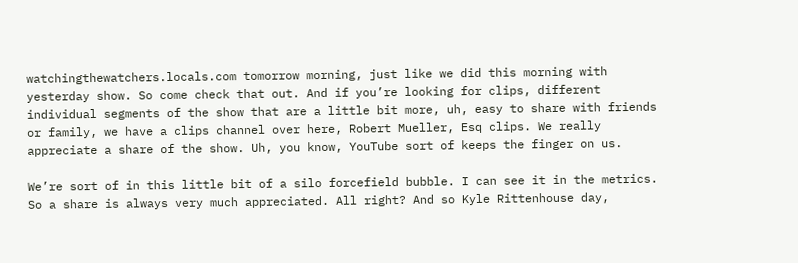watchingthewatchers.locals.com tomorrow morning, just like we did this morning with yesterday show. So come check that out. And if you’re looking for clips, different individual segments of the show that are a little bit more, uh, easy to share with friends or family, we have a clips channel over here, Robert Mueller, Esq clips. We really appreciate a share of the show. Uh, you know, YouTube sort of keeps the finger on us.

We’re sort of in this little bit of a silo forcefield bubble. I can see it in the metrics. So a share is always very much appreciated. All right? And so Kyle Rittenhouse day,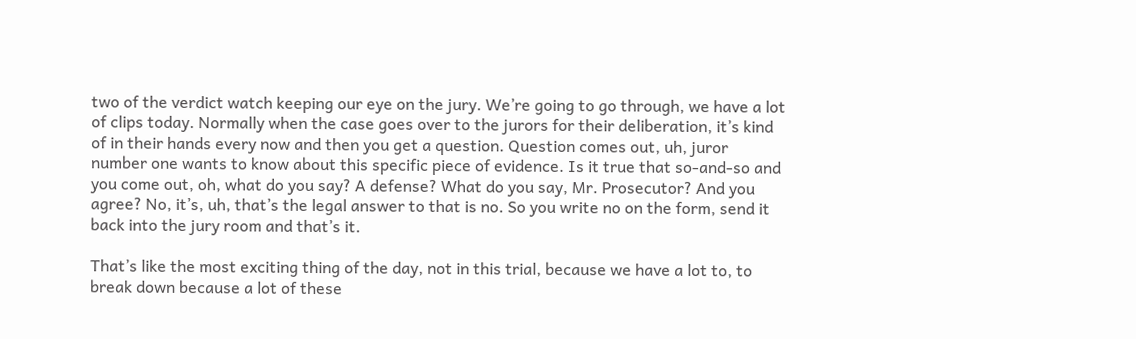two of the verdict watch keeping our eye on the jury. We’re going to go through, we have a lot of clips today. Normally when the case goes over to the jurors for their deliberation, it’s kind of in their hands every now and then you get a question. Question comes out, uh, juror number one wants to know about this specific piece of evidence. Is it true that so-and-so and you come out, oh, what do you say? A defense? What do you say, Mr. Prosecutor? And you agree? No, it’s, uh, that’s the legal answer to that is no. So you write no on the form, send it back into the jury room and that’s it.

That’s like the most exciting thing of the day, not in this trial, because we have a lot to, to break down because a lot of these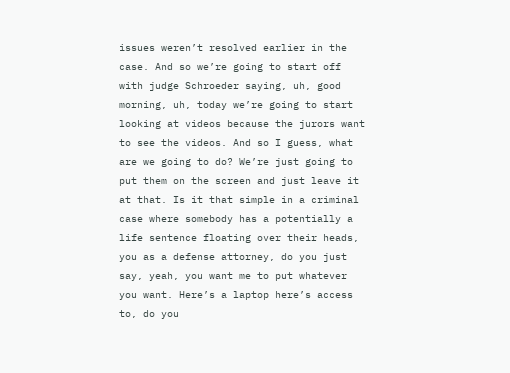issues weren’t resolved earlier in the case. And so we’re going to start off with judge Schroeder saying, uh, good morning, uh, today we’re going to start looking at videos because the jurors want to see the videos. And so I guess, what are we going to do? We’re just going to put them on the screen and just leave it at that. Is it that simple in a criminal case where somebody has a potentially a life sentence floating over their heads, you as a defense attorney, do you just say, yeah, you want me to put whatever you want. Here’s a laptop here’s access to, do you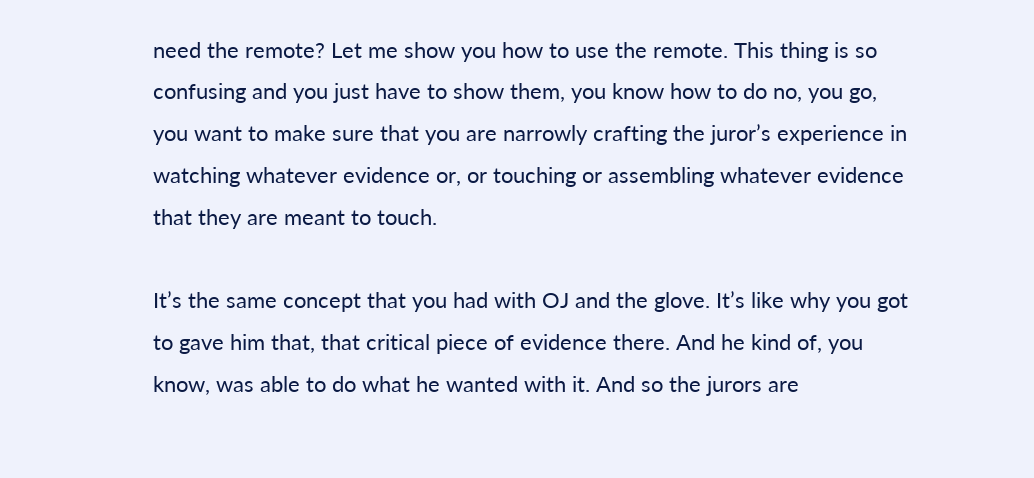need the remote? Let me show you how to use the remote. This thing is so confusing and you just have to show them, you know how to do no, you go, you want to make sure that you are narrowly crafting the juror’s experience in watching whatever evidence or, or touching or assembling whatever evidence that they are meant to touch.

It’s the same concept that you had with OJ and the glove. It’s like why you got to gave him that, that critical piece of evidence there. And he kind of, you know, was able to do what he wanted with it. And so the jurors are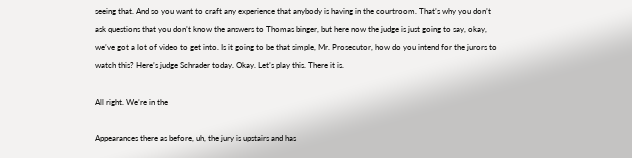seeing that. And so you want to craft any experience that anybody is having in the courtroom. That’s why you don’t ask questions that you don’t know the answers to Thomas binger, but here now the judge is just going to say, okay, we’ve got a lot of video to get into. Is it going to be that simple, Mr. Prosecutor, how do you intend for the jurors to watch this? Here’s judge Schrader today. Okay. Let’s play this. There it is.

All right. We’re in the

Appearances there as before, uh, the jury is upstairs and has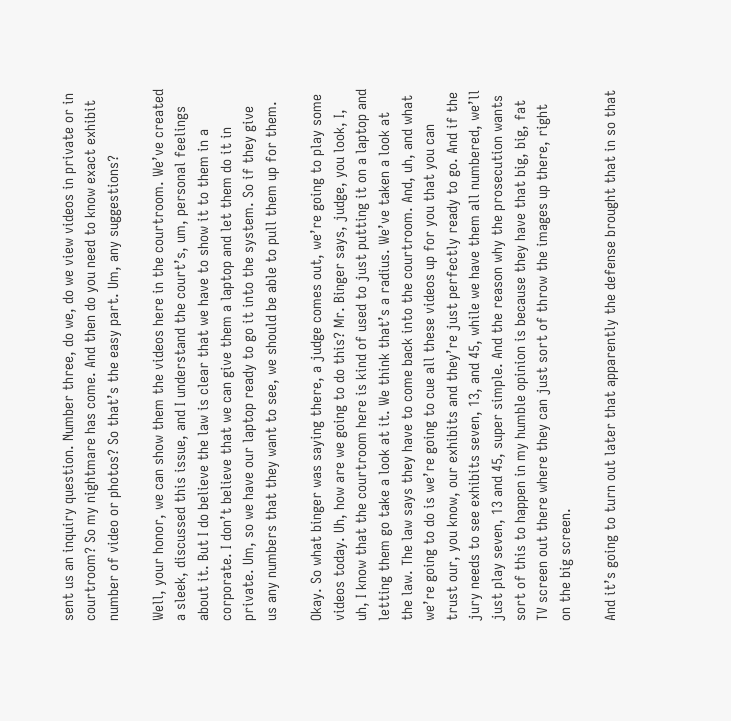sent us an inquiry question. Number three, do we, do we view videos in private or in courtroom? So my nightmare has come. And then do you need to know exact exhibit number of video or photos? So that’s the easy part. Um, any suggestions?

Well, your honor, we can show them the videos here in the courtroom. We’ve created a sleek, discussed this issue, and I understand the court’s, um, personal feelings about it. But I do believe the law is clear that we have to show it to them in a corporate. I don’t believe that we can give them a laptop and let them do it in private. Um, so we have our laptop ready to go it into the system. So if they give us any numbers that they want to see, we should be able to pull them up for them.

Okay. So what binger was saying there, a judge comes out, we’re going to play some videos today. Uh, how are we going to do this? Mr. Binger says, judge, you look, I, uh, I know that the courtroom here is kind of used to just putting it on a laptop and letting them go take a look at it. We think that’s a radius. We’ve taken a look at the law. The law says they have to come back into the courtroom. And, uh, and what we’re going to do is we’re going to cue all these videos up for you that you can trust our, you know, our exhibits and they’re just perfectly ready to go. And if the jury needs to see exhibits seven, 13, and 45, while we have them all numbered, we’ll just play seven, 13 and 45, super simple. And the reason why the prosecution wants sort of this to happen in my humble opinion is because they have that big, big, fat TV screen out there where they can just sort of throw the images up there, right on the big screen.

And it’s going to turn out later that apparently the defense brought that in so that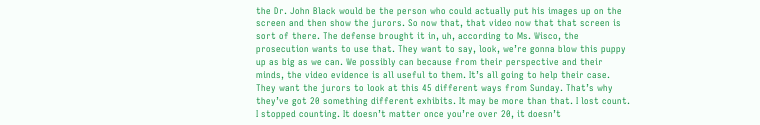the Dr. John Black would be the person who could actually put his images up on the screen and then show the jurors. So now that, that video now that that screen is sort of there. The defense brought it in, uh, according to Ms. Wisco, the prosecution wants to use that. They want to say, look, we’re gonna blow this puppy up as big as we can. We possibly can because from their perspective and their minds, the video evidence is all useful to them. It’s all going to help their case. They want the jurors to look at this 45 different ways from Sunday. That’s why they’ve got 20 something different exhibits. It may be more than that. I lost count. I stopped counting. It doesn’t matter once you’re over 20, it doesn’t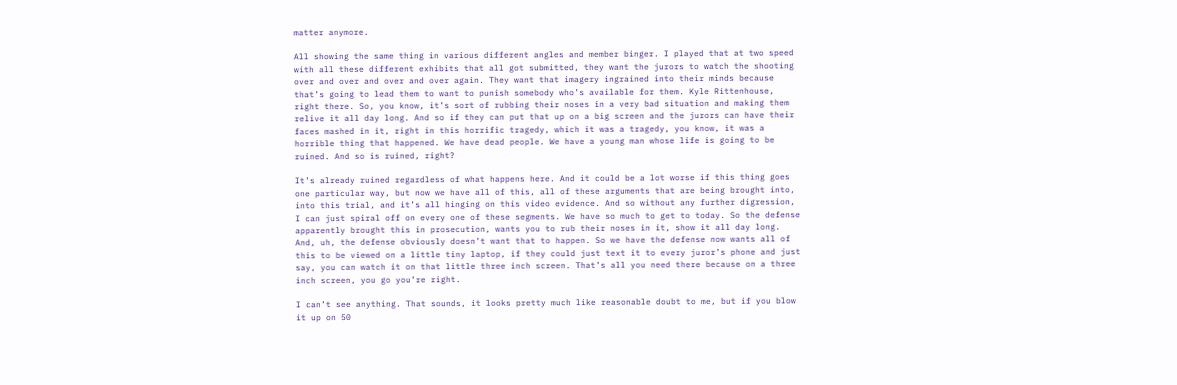matter anymore.

All showing the same thing in various different angles and member binger. I played that at two speed with all these different exhibits that all got submitted, they want the jurors to watch the shooting over and over and over and over again. They want that imagery ingrained into their minds because that’s going to lead them to want to punish somebody who’s available for them. Kyle Rittenhouse, right there. So, you know, it’s sort of rubbing their noses in a very bad situation and making them relive it all day long. And so if they can put that up on a big screen and the jurors can have their faces mashed in it, right in this horrific tragedy, which it was a tragedy, you know, it was a horrible thing that happened. We have dead people. We have a young man whose life is going to be ruined. And so is ruined, right?

It’s already ruined regardless of what happens here. And it could be a lot worse if this thing goes one particular way, but now we have all of this, all of these arguments that are being brought into, into this trial, and it’s all hinging on this video evidence. And so without any further digression, I can just spiral off on every one of these segments. We have so much to get to today. So the defense apparently brought this in prosecution, wants you to rub their noses in it, show it all day long. And, uh, the defense obviously doesn’t want that to happen. So we have the defense now wants all of this to be viewed on a little tiny laptop, if they could just text it to every juror’s phone and just say, you can watch it on that little three inch screen. That’s all you need there because on a three inch screen, you go you’re right.

I can’t see anything. That sounds, it looks pretty much like reasonable doubt to me, but if you blow it up on 50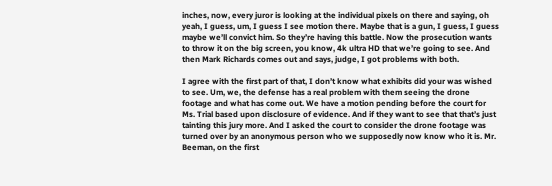inches, now, every juror is looking at the individual pixels on there and saying, oh yeah, I guess, um, I guess I see motion there. Maybe that is a gun, I guess, I guess maybe we’ll convict him. So they’re having this battle. Now the prosecution wants to throw it on the big screen, you know, 4k ultra HD that we’re going to see. And then Mark Richards comes out and says, judge, I got problems with both.

I agree with the first part of that, I don’t know what exhibits did your was wished to see. Um, we, the defense has a real problem with them seeing the drone footage and what has come out. We have a motion pending before the court for Ms. Trial based upon disclosure of evidence. And if they want to see that that’s just tainting this jury more. And I asked the court to consider the drone footage was turned over by an anonymous person who we supposedly now know who it is. Mr. Beeman, on the first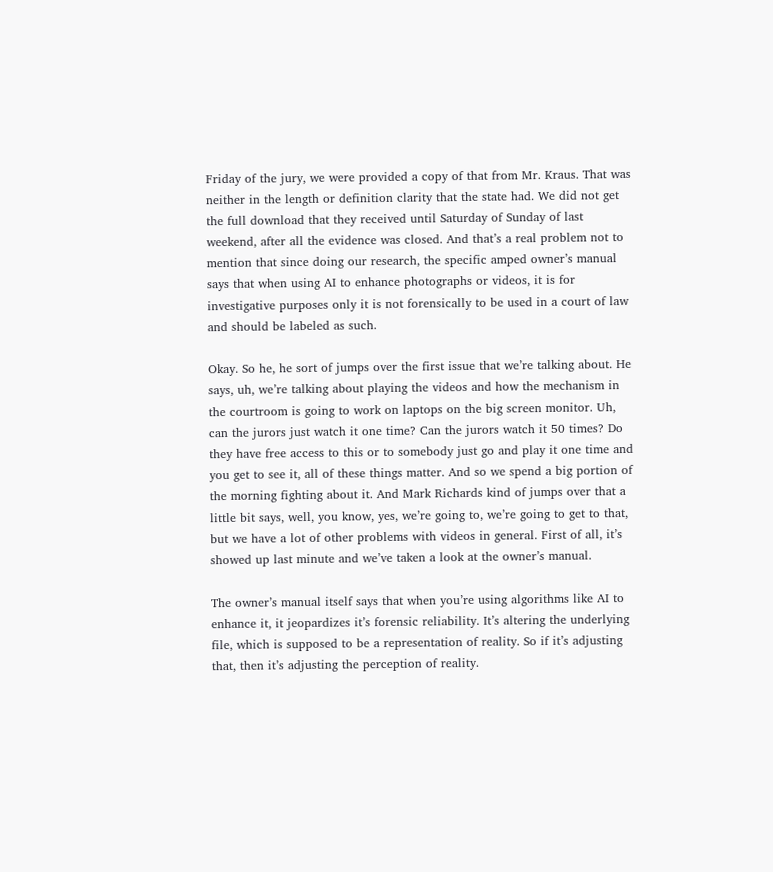Friday of the jury, we were provided a copy of that from Mr. Kraus. That was neither in the length or definition clarity that the state had. We did not get the full download that they received until Saturday of Sunday of last weekend, after all the evidence was closed. And that’s a real problem not to mention that since doing our research, the specific amped owner’s manual says that when using AI to enhance photographs or videos, it is for investigative purposes only it is not forensically to be used in a court of law and should be labeled as such.

Okay. So he, he sort of jumps over the first issue that we’re talking about. He says, uh, we’re talking about playing the videos and how the mechanism in the courtroom is going to work on laptops on the big screen monitor. Uh, can the jurors just watch it one time? Can the jurors watch it 50 times? Do they have free access to this or to somebody just go and play it one time and you get to see it, all of these things matter. And so we spend a big portion of the morning fighting about it. And Mark Richards kind of jumps over that a little bit says, well, you know, yes, we’re going to, we’re going to get to that, but we have a lot of other problems with videos in general. First of all, it’s showed up last minute and we’ve taken a look at the owner’s manual.

The owner’s manual itself says that when you’re using algorithms like AI to enhance it, it jeopardizes it’s forensic reliability. It’s altering the underlying file, which is supposed to be a representation of reality. So if it’s adjusting that, then it’s adjusting the perception of reality.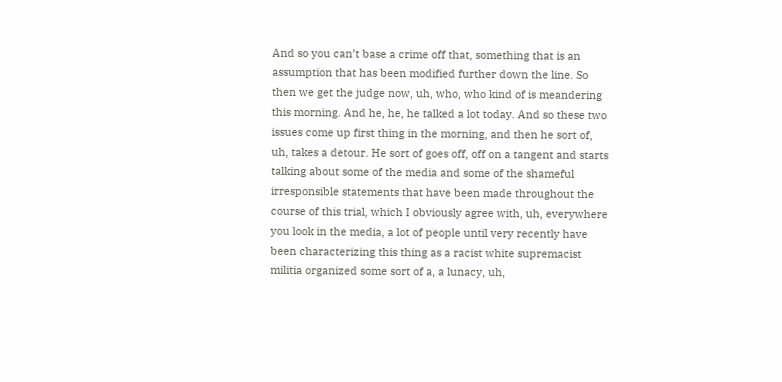And so you can’t base a crime off that, something that is an assumption that has been modified further down the line. So then we get the judge now, uh, who, who kind of is meandering this morning. And he, he, he talked a lot today. And so these two issues come up first thing in the morning, and then he sort of, uh, takes a detour. He sort of goes off, off on a tangent and starts talking about some of the media and some of the shameful irresponsible statements that have been made throughout the course of this trial, which I obviously agree with, uh, everywhere you look in the media, a lot of people until very recently have been characterizing this thing as a racist white supremacist militia organized some sort of a, a lunacy, uh,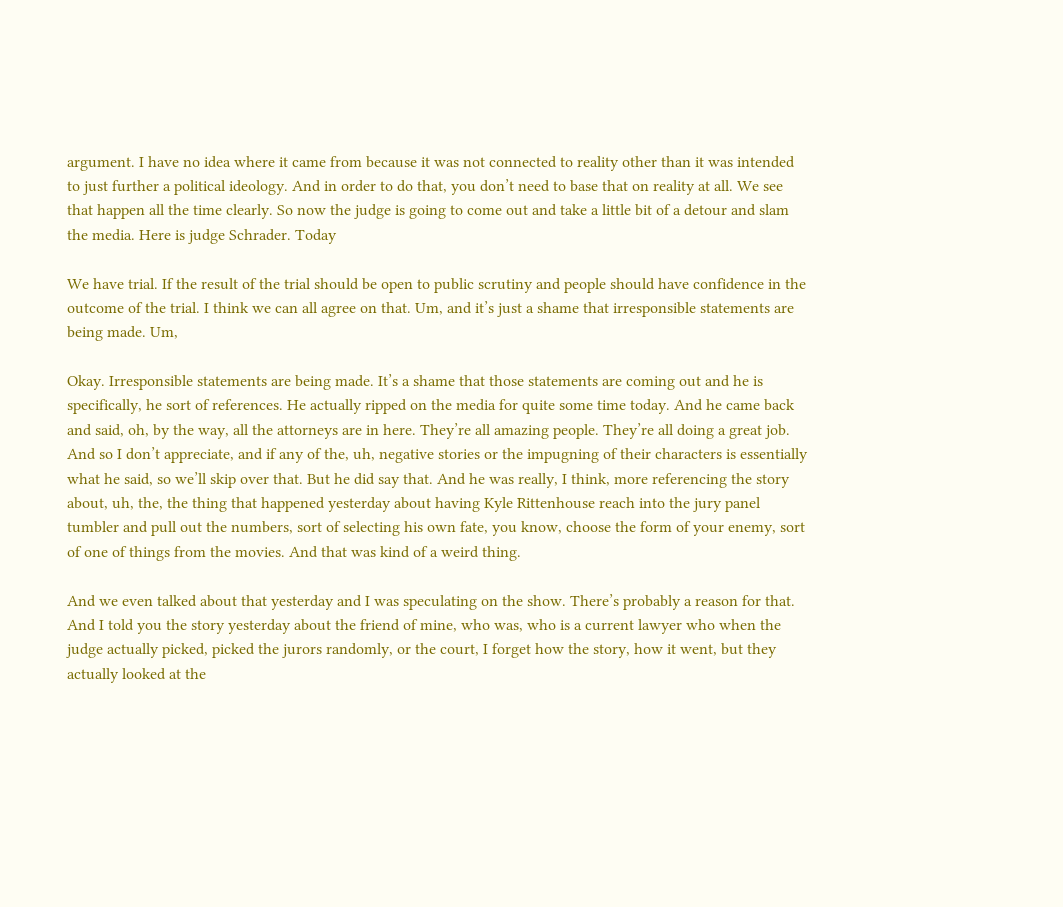argument. I have no idea where it came from because it was not connected to reality other than it was intended to just further a political ideology. And in order to do that, you don’t need to base that on reality at all. We see that happen all the time clearly. So now the judge is going to come out and take a little bit of a detour and slam the media. Here is judge Schrader. Today

We have trial. If the result of the trial should be open to public scrutiny and people should have confidence in the outcome of the trial. I think we can all agree on that. Um, and it’s just a shame that irresponsible statements are being made. Um,

Okay. Irresponsible statements are being made. It’s a shame that those statements are coming out and he is specifically, he sort of references. He actually ripped on the media for quite some time today. And he came back and said, oh, by the way, all the attorneys are in here. They’re all amazing people. They’re all doing a great job. And so I don’t appreciate, and if any of the, uh, negative stories or the impugning of their characters is essentially what he said, so we’ll skip over that. But he did say that. And he was really, I think, more referencing the story about, uh, the, the thing that happened yesterday about having Kyle Rittenhouse reach into the jury panel tumbler and pull out the numbers, sort of selecting his own fate, you know, choose the form of your enemy, sort of one of things from the movies. And that was kind of a weird thing.

And we even talked about that yesterday and I was speculating on the show. There’s probably a reason for that. And I told you the story yesterday about the friend of mine, who was, who is a current lawyer who when the judge actually picked, picked the jurors randomly, or the court, I forget how the story, how it went, but they actually looked at the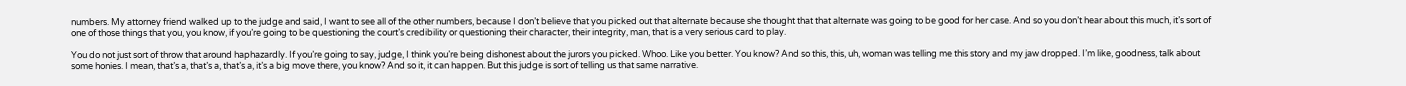numbers. My attorney friend walked up to the judge and said, I want to see all of the other numbers, because I don’t believe that you picked out that alternate because she thought that that alternate was going to be good for her case. And so you don’t hear about this much, it’s sort of one of those things that you, you know, if you’re going to be questioning the court’s credibility or questioning their character, their integrity, man, that is a very serious card to play.

You do not just sort of throw that around haphazardly. If you’re going to say, judge, I think you’re being dishonest about the jurors you picked. Whoo. Like you better. You know? And so this, this, uh, woman was telling me this story and my jaw dropped. I’m like, goodness, talk about some honies. I mean, that’s a, that’s a, that’s a, it’s a big move there, you know? And so it, it can happen. But this judge is sort of telling us that same narrative.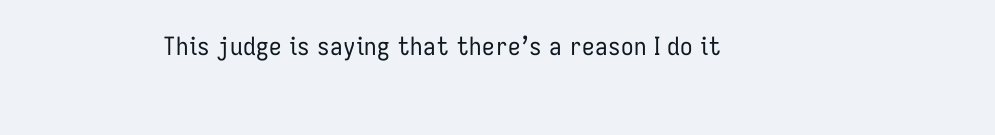This judge is saying that there’s a reason I do it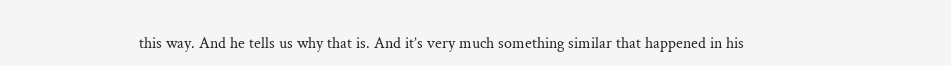this way. And he tells us why that is. And it’s very much something similar that happened in his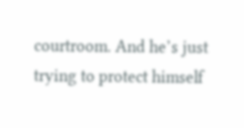courtroom. And he’s just trying to protect himself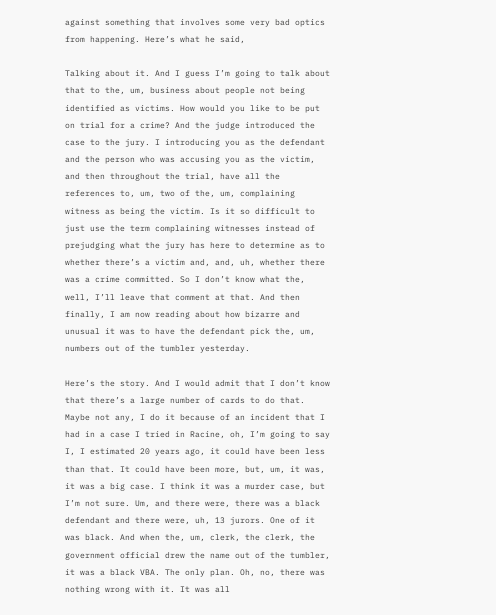against something that involves some very bad optics from happening. Here’s what he said,

Talking about it. And I guess I’m going to talk about that to the, um, business about people not being identified as victims. How would you like to be put on trial for a crime? And the judge introduced the case to the jury. I introducing you as the defendant and the person who was accusing you as the victim, and then throughout the trial, have all the references to, um, two of the, um, complaining witness as being the victim. Is it so difficult to just use the term complaining witnesses instead of prejudging what the jury has here to determine as to whether there’s a victim and, and, uh, whether there was a crime committed. So I don’t know what the, well, I’ll leave that comment at that. And then finally, I am now reading about how bizarre and unusual it was to have the defendant pick the, um, numbers out of the tumbler yesterday.

Here’s the story. And I would admit that I don’t know that there’s a large number of cards to do that. Maybe not any, I do it because of an incident that I had in a case I tried in Racine, oh, I’m going to say I, I estimated 20 years ago, it could have been less than that. It could have been more, but, um, it was, it was a big case. I think it was a murder case, but I’m not sure. Um, and there were, there was a black defendant and there were, uh, 13 jurors. One of it was black. And when the, um, clerk, the clerk, the government official drew the name out of the tumbler, it was a black VBA. The only plan. Oh, no, there was nothing wrong with it. It was all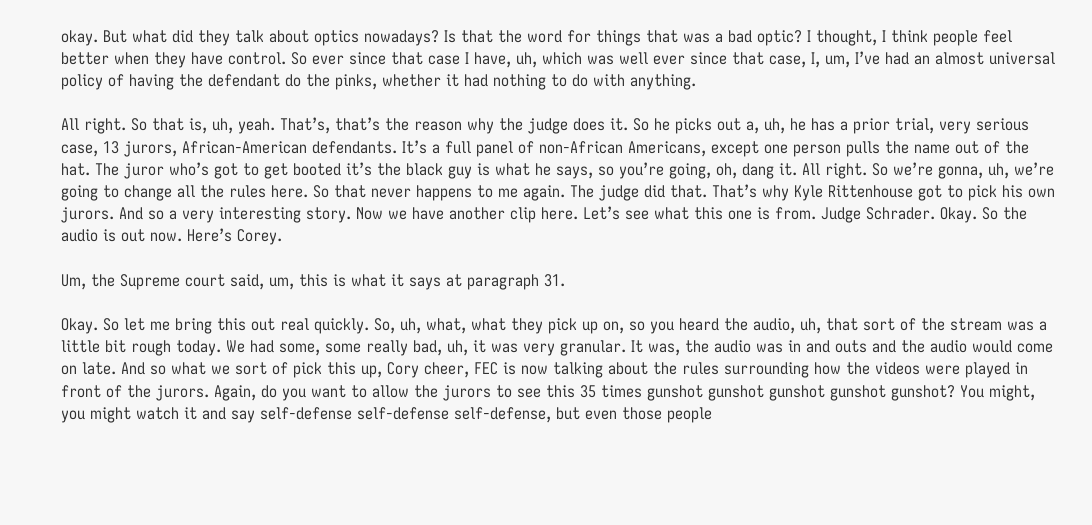okay. But what did they talk about optics nowadays? Is that the word for things that was a bad optic? I thought, I think people feel better when they have control. So ever since that case I have, uh, which was well ever since that case, I, um, I’ve had an almost universal policy of having the defendant do the pinks, whether it had nothing to do with anything.

All right. So that is, uh, yeah. That’s, that’s the reason why the judge does it. So he picks out a, uh, he has a prior trial, very serious case, 13 jurors, African-American defendants. It’s a full panel of non-African Americans, except one person pulls the name out of the hat. The juror who’s got to get booted it’s the black guy is what he says, so you’re going, oh, dang it. All right. So we’re gonna, uh, we’re going to change all the rules here. So that never happens to me again. The judge did that. That’s why Kyle Rittenhouse got to pick his own jurors. And so a very interesting story. Now we have another clip here. Let’s see what this one is from. Judge Schrader. Okay. So the audio is out now. Here’s Corey.

Um, the Supreme court said, um, this is what it says at paragraph 31.

Okay. So let me bring this out real quickly. So, uh, what, what they pick up on, so you heard the audio, uh, that sort of the stream was a little bit rough today. We had some, some really bad, uh, it was very granular. It was, the audio was in and outs and the audio would come on late. And so what we sort of pick this up, Cory cheer, FEC is now talking about the rules surrounding how the videos were played in front of the jurors. Again, do you want to allow the jurors to see this 35 times gunshot gunshot gunshot gunshot gunshot? You might, you might watch it and say self-defense self-defense self-defense, but even those people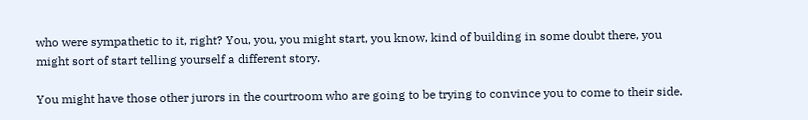who were sympathetic to it, right? You, you, you might start, you know, kind of building in some doubt there, you might sort of start telling yourself a different story.

You might have those other jurors in the courtroom who are going to be trying to convince you to come to their side.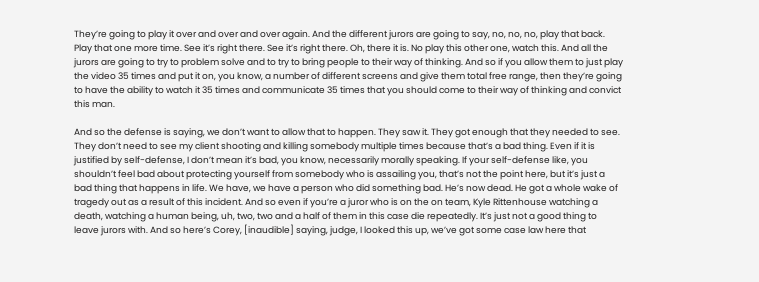They’re going to play it over and over and over again. And the different jurors are going to say, no, no, no, play that back. Play that one more time. See it’s right there. See it’s right there. Oh, there it is. No play this other one, watch this. And all the jurors are going to try to problem solve and to try to bring people to their way of thinking. And so if you allow them to just play the video 35 times and put it on, you know, a number of different screens and give them total free range, then they’re going to have the ability to watch it 35 times and communicate 35 times that you should come to their way of thinking and convict this man.

And so the defense is saying, we don’t want to allow that to happen. They saw it. They got enough that they needed to see. They don’t need to see my client shooting and killing somebody multiple times because that’s a bad thing. Even if it is justified by self-defense, I don’t mean it’s bad, you know, necessarily morally speaking. If your self-defense like, you shouldn’t feel bad about protecting yourself from somebody who is assailing you, that’s not the point here, but it’s just a bad thing that happens in life. We have, we have a person who did something bad. He’s now dead. He got a whole wake of tragedy out as a result of this incident. And so even if you’re a juror who is on the on team, Kyle Rittenhouse watching a death, watching a human being, uh, two, two and a half of them in this case die repeatedly. It’s just not a good thing to leave jurors with. And so here’s Corey, [inaudible] saying, judge, I looked this up, we’ve got some case law here that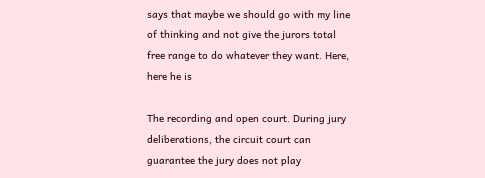says that maybe we should go with my line of thinking and not give the jurors total free range to do whatever they want. Here, here he is

The recording and open court. During jury deliberations, the circuit court can guarantee the jury does not play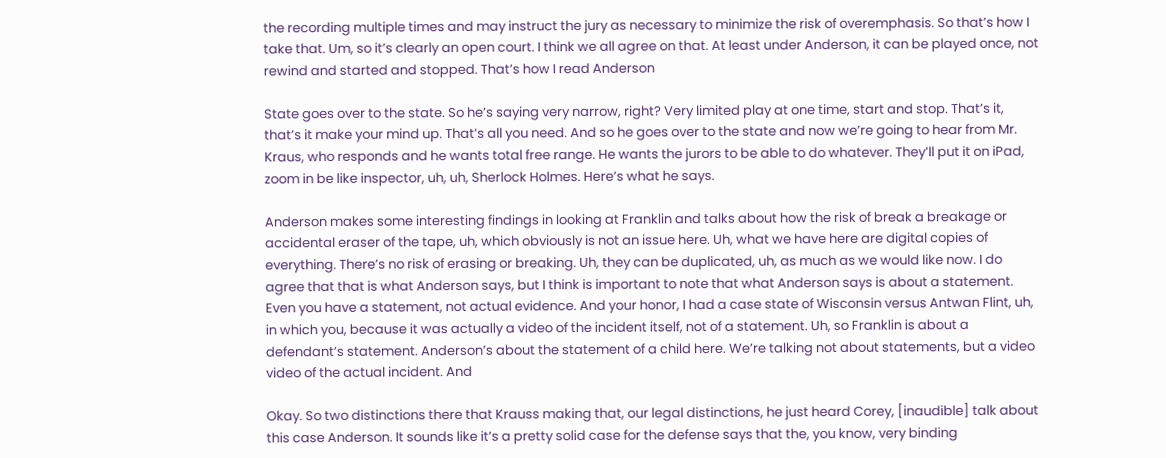the recording multiple times and may instruct the jury as necessary to minimize the risk of overemphasis. So that’s how I take that. Um, so it’s clearly an open court. I think we all agree on that. At least under Anderson, it can be played once, not rewind and started and stopped. That’s how I read Anderson

State goes over to the state. So he’s saying very narrow, right? Very limited play at one time, start and stop. That’s it, that’s it make your mind up. That’s all you need. And so he goes over to the state and now we’re going to hear from Mr. Kraus, who responds and he wants total free range. He wants the jurors to be able to do whatever. They’ll put it on iPad, zoom in be like inspector, uh, uh, Sherlock Holmes. Here’s what he says.

Anderson makes some interesting findings in looking at Franklin and talks about how the risk of break a breakage or accidental eraser of the tape, uh, which obviously is not an issue here. Uh, what we have here are digital copies of everything. There’s no risk of erasing or breaking. Uh, they can be duplicated, uh, as much as we would like now. I do agree that that is what Anderson says, but I think is important to note that what Anderson says is about a statement. Even you have a statement, not actual evidence. And your honor, I had a case state of Wisconsin versus Antwan Flint, uh, in which you, because it was actually a video of the incident itself, not of a statement. Uh, so Franklin is about a defendant’s statement. Anderson’s about the statement of a child here. We’re talking not about statements, but a video video of the actual incident. And

Okay. So two distinctions there that Krauss making that, our legal distinctions, he just heard Corey, [inaudible] talk about this case Anderson. It sounds like it’s a pretty solid case for the defense says that the, you know, very binding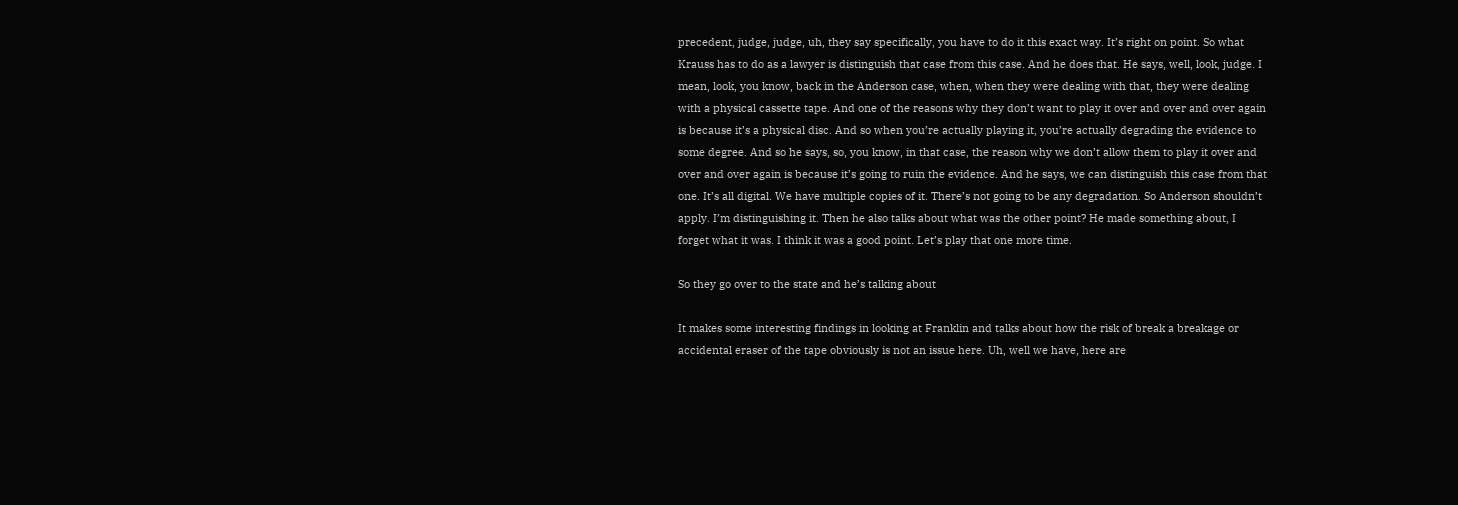precedent, judge, judge, uh, they say specifically, you have to do it this exact way. It’s right on point. So what Krauss has to do as a lawyer is distinguish that case from this case. And he does that. He says, well, look, judge. I mean, look, you know, back in the Anderson case, when, when they were dealing with that, they were dealing with a physical cassette tape. And one of the reasons why they don’t want to play it over and over and over again is because it’s a physical disc. And so when you’re actually playing it, you’re actually degrading the evidence to some degree. And so he says, so, you know, in that case, the reason why we don’t allow them to play it over and over and over again is because it’s going to ruin the evidence. And he says, we can distinguish this case from that one. It’s all digital. We have multiple copies of it. There’s not going to be any degradation. So Anderson shouldn’t apply. I’m distinguishing it. Then he also talks about what was the other point? He made something about, I forget what it was. I think it was a good point. Let’s play that one more time.

So they go over to the state and he’s talking about

It makes some interesting findings in looking at Franklin and talks about how the risk of break a breakage or accidental eraser of the tape obviously is not an issue here. Uh, well we have, here are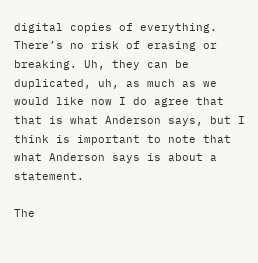digital copies of everything. There’s no risk of erasing or breaking. Uh, they can be duplicated, uh, as much as we would like now I do agree that that is what Anderson says, but I think is important to note that what Anderson says is about a statement.

The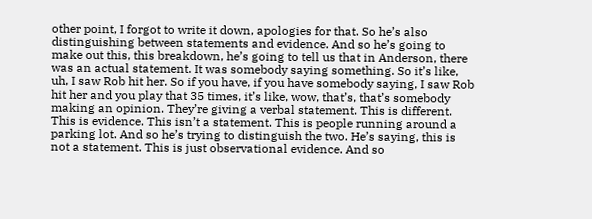other point, I forgot to write it down, apologies for that. So he’s also distinguishing between statements and evidence. And so he’s going to make out this, this breakdown, he’s going to tell us that in Anderson, there was an actual statement. It was somebody saying something. So it’s like, uh, I saw Rob hit her. So if you have, if you have somebody saying, I saw Rob hit her and you play that 35 times, it’s like, wow, that’s, that’s somebody making an opinion. They’re giving a verbal statement. This is different. This is evidence. This isn’t a statement. This is people running around a parking lot. And so he’s trying to distinguish the two. He’s saying, this is not a statement. This is just observational evidence. And so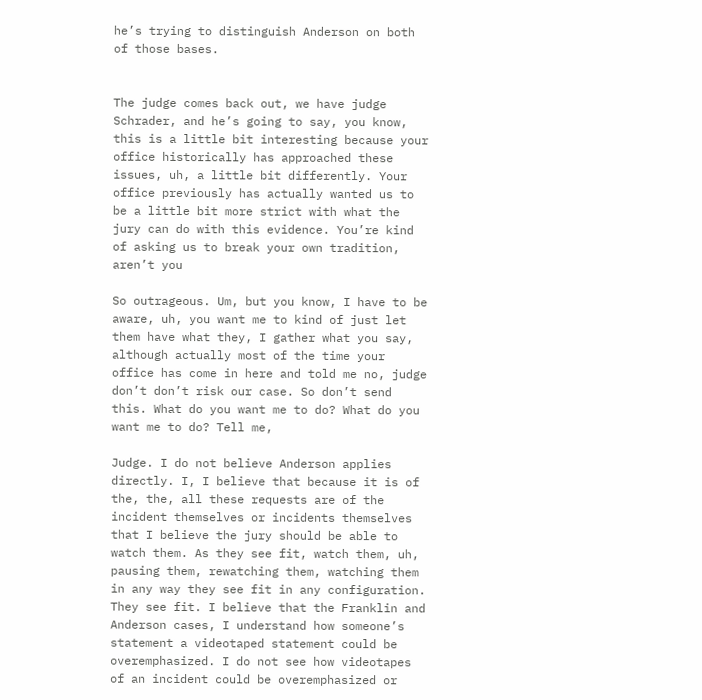he’s trying to distinguish Anderson on both of those bases.


The judge comes back out, we have judge Schrader, and he’s going to say, you know, this is a little bit interesting because your office historically has approached these issues, uh, a little bit differently. Your office previously has actually wanted us to be a little bit more strict with what the jury can do with this evidence. You’re kind of asking us to break your own tradition, aren’t you

So outrageous. Um, but you know, I have to be aware, uh, you want me to kind of just let them have what they, I gather what you say, although actually most of the time your office has come in here and told me no, judge don’t don’t risk our case. So don’t send this. What do you want me to do? What do you want me to do? Tell me,

Judge. I do not believe Anderson applies directly. I, I believe that because it is of the, the, all these requests are of the incident themselves or incidents themselves that I believe the jury should be able to watch them. As they see fit, watch them, uh, pausing them, rewatching them, watching them in any way they see fit in any configuration. They see fit. I believe that the Franklin and Anderson cases, I understand how someone’s statement a videotaped statement could be overemphasized. I do not see how videotapes of an incident could be overemphasized or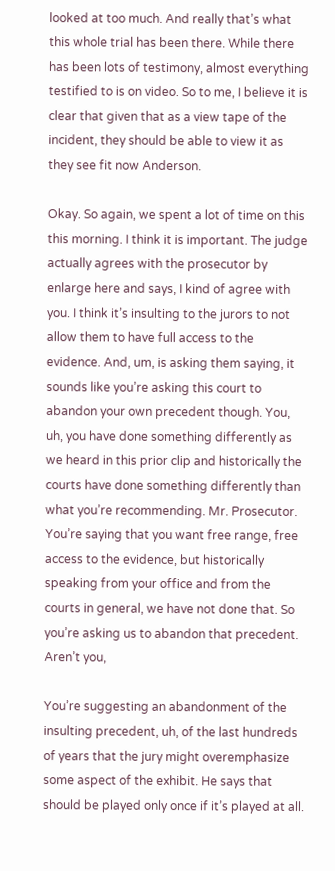looked at too much. And really that’s what this whole trial has been there. While there has been lots of testimony, almost everything testified to is on video. So to me, I believe it is clear that given that as a view tape of the incident, they should be able to view it as they see fit now Anderson.

Okay. So again, we spent a lot of time on this this morning. I think it is important. The judge actually agrees with the prosecutor by enlarge here and says, I kind of agree with you. I think it’s insulting to the jurors to not allow them to have full access to the evidence. And, um, is asking them saying, it sounds like you’re asking this court to abandon your own precedent though. You, uh, you have done something differently as we heard in this prior clip and historically the courts have done something differently than what you’re recommending. Mr. Prosecutor. You’re saying that you want free range, free access to the evidence, but historically speaking from your office and from the courts in general, we have not done that. So you’re asking us to abandon that precedent. Aren’t you,

You’re suggesting an abandonment of the insulting precedent, uh, of the last hundreds of years that the jury might overemphasize some aspect of the exhibit. He says that should be played only once if it’s played at all.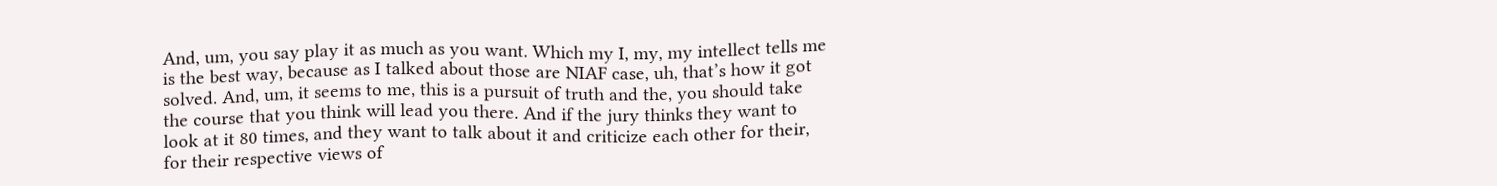And, um, you say play it as much as you want. Which my I, my, my intellect tells me is the best way, because as I talked about those are NIAF case, uh, that’s how it got solved. And, um, it seems to me, this is a pursuit of truth and the, you should take the course that you think will lead you there. And if the jury thinks they want to look at it 80 times, and they want to talk about it and criticize each other for their, for their respective views of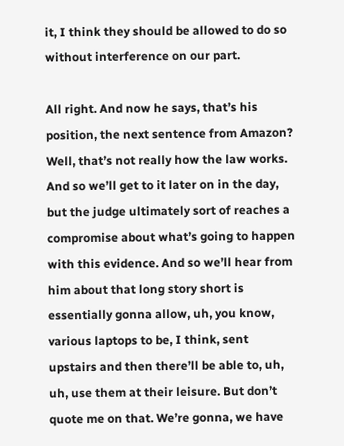it, I think they should be allowed to do so without interference on our part.

All right. And now he says, that’s his position, the next sentence from Amazon? Well, that’s not really how the law works. And so we’ll get to it later on in the day, but the judge ultimately sort of reaches a compromise about what’s going to happen with this evidence. And so we’ll hear from him about that long story short is essentially gonna allow, uh, you know, various laptops to be, I think, sent upstairs and then there’ll be able to, uh, uh, use them at their leisure. But don’t quote me on that. We’re gonna, we have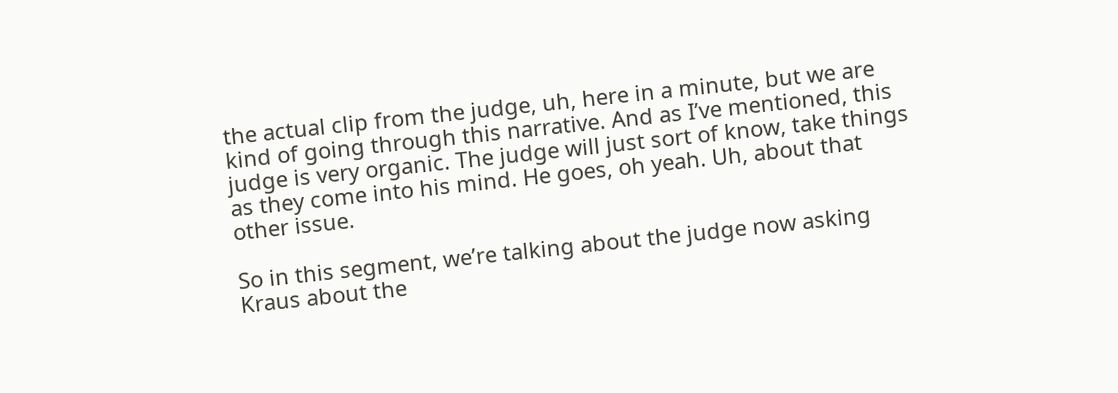the actual clip from the judge, uh, here in a minute, but we are kind of going through this narrative. And as I’ve mentioned, this judge is very organic. The judge will just sort of know, take things as they come into his mind. He goes, oh yeah. Uh, about that other issue.

So in this segment, we’re talking about the judge now asking Kraus about the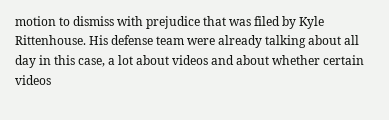motion to dismiss with prejudice that was filed by Kyle Rittenhouse. His defense team were already talking about all day in this case, a lot about videos and about whether certain videos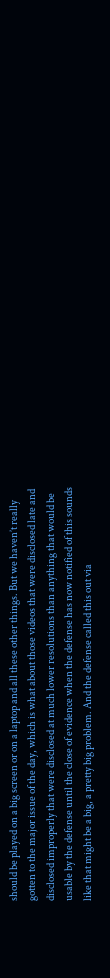should be played on a big screen or on a laptop and all these other things. But we haven’t really gotten to the major issue of the day, which is what about those videos that were disclosed late and disclosed improperly that were disclosed at much lower resolutions than anything that would be usable by the defense until the close of evidence when the defense has now notified of this sounds like that might be a big, a pretty big problem. And the defense called this out via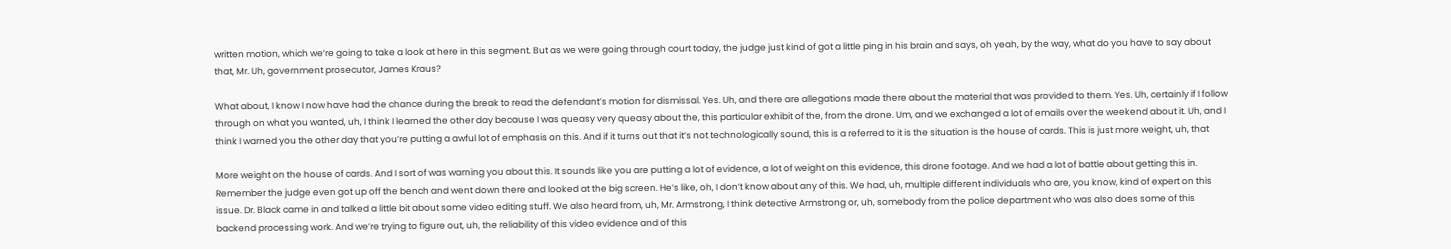written motion, which we’re going to take a look at here in this segment. But as we were going through court today, the judge just kind of got a little ping in his brain and says, oh yeah, by the way, what do you have to say about that, Mr. Uh, government prosecutor, James Kraus?

What about, I know I now have had the chance during the break to read the defendant’s motion for dismissal. Yes. Uh, and there are allegations made there about the material that was provided to them. Yes. Uh, certainly if I follow through on what you wanted, uh, I think I learned the other day because I was queasy very queasy about the, this particular exhibit of the, from the drone. Um, and we exchanged a lot of emails over the weekend about it. Uh, and I think I warned you the other day that you’re putting a awful lot of emphasis on this. And if it turns out that it’s not technologically sound, this is a referred to it is the situation is the house of cards. This is just more weight, uh, that

More weight on the house of cards. And I sort of was warning you about this. It sounds like you are putting a lot of evidence, a lot of weight on this evidence, this drone footage. And we had a lot of battle about getting this in. Remember the judge even got up off the bench and went down there and looked at the big screen. He’s like, oh, I don’t know about any of this. We had, uh, multiple different individuals who are, you know, kind of expert on this issue. Dr. Black came in and talked a little bit about some video editing stuff. We also heard from, uh, Mr. Armstrong, I think detective Armstrong or, uh, somebody from the police department who was also does some of this backend processing work. And we’re trying to figure out, uh, the reliability of this video evidence and of this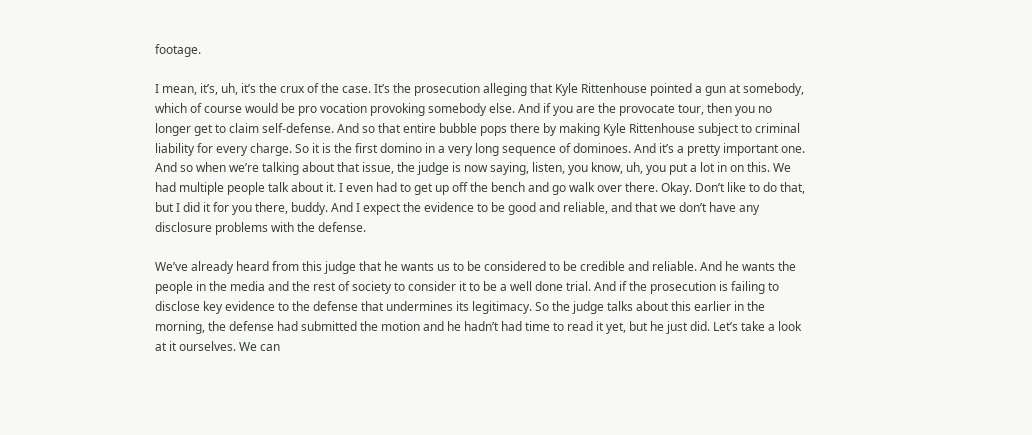footage.

I mean, it’s, uh, it’s the crux of the case. It’s the prosecution alleging that Kyle Rittenhouse pointed a gun at somebody, which of course would be pro vocation provoking somebody else. And if you are the provocate tour, then you no longer get to claim self-defense. And so that entire bubble pops there by making Kyle Rittenhouse subject to criminal liability for every charge. So it is the first domino in a very long sequence of dominoes. And it’s a pretty important one. And so when we’re talking about that issue, the judge is now saying, listen, you know, uh, you put a lot in on this. We had multiple people talk about it. I even had to get up off the bench and go walk over there. Okay. Don’t like to do that, but I did it for you there, buddy. And I expect the evidence to be good and reliable, and that we don’t have any disclosure problems with the defense.

We’ve already heard from this judge that he wants us to be considered to be credible and reliable. And he wants the people in the media and the rest of society to consider it to be a well done trial. And if the prosecution is failing to disclose key evidence to the defense that undermines its legitimacy. So the judge talks about this earlier in the morning, the defense had submitted the motion and he hadn’t had time to read it yet, but he just did. Let’s take a look at it ourselves. We can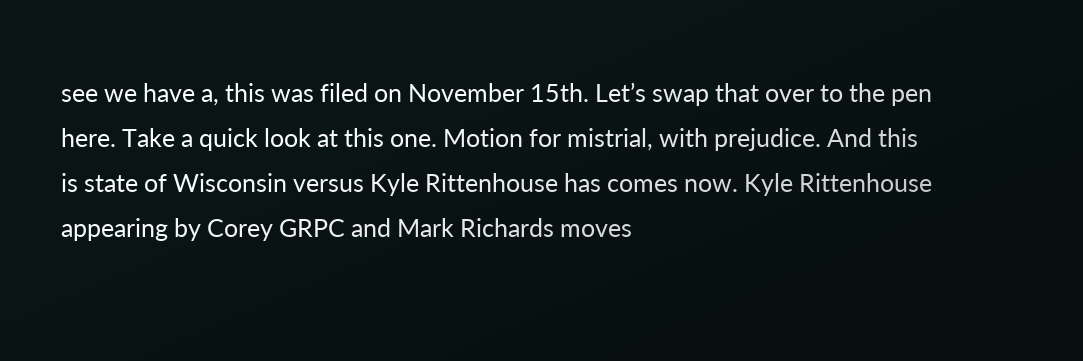see we have a, this was filed on November 15th. Let’s swap that over to the pen here. Take a quick look at this one. Motion for mistrial, with prejudice. And this is state of Wisconsin versus Kyle Rittenhouse has comes now. Kyle Rittenhouse appearing by Corey GRPC and Mark Richards moves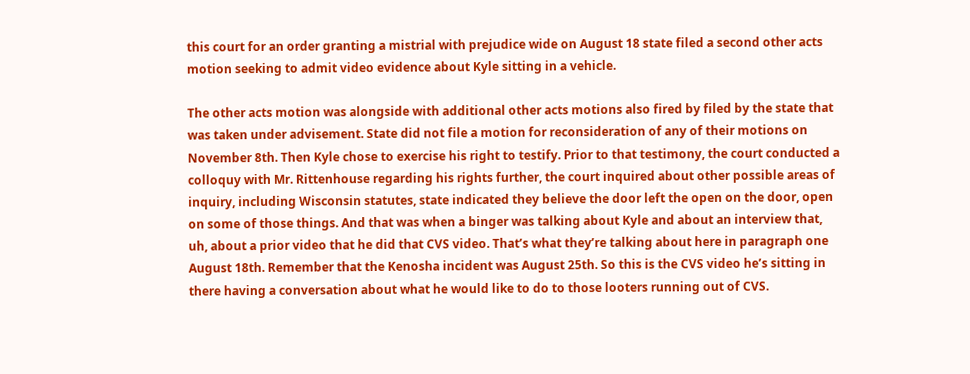this court for an order granting a mistrial with prejudice wide on August 18 state filed a second other acts motion seeking to admit video evidence about Kyle sitting in a vehicle.

The other acts motion was alongside with additional other acts motions also fired by filed by the state that was taken under advisement. State did not file a motion for reconsideration of any of their motions on November 8th. Then Kyle chose to exercise his right to testify. Prior to that testimony, the court conducted a colloquy with Mr. Rittenhouse regarding his rights further, the court inquired about other possible areas of inquiry, including Wisconsin statutes, state indicated they believe the door left the open on the door, open on some of those things. And that was when a binger was talking about Kyle and about an interview that, uh, about a prior video that he did that CVS video. That’s what they’re talking about here in paragraph one August 18th. Remember that the Kenosha incident was August 25th. So this is the CVS video he’s sitting in there having a conversation about what he would like to do to those looters running out of CVS.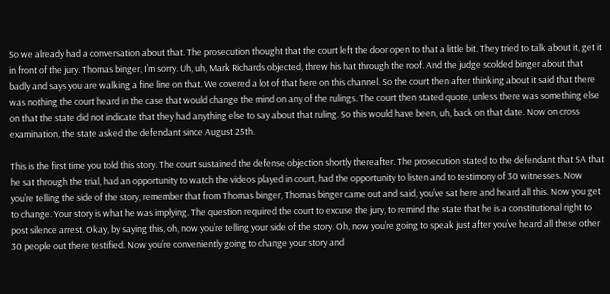So we already had a conversation about that. The prosecution thought that the court left the door open to that a little bit. They tried to talk about it, get it in front of the jury. Thomas binger, I’m sorry. Uh, uh, Mark Richards objected, threw his hat through the roof. And the judge scolded binger about that badly and says you are walking a fine line on that. We covered a lot of that here on this channel. So the court then after thinking about it said that there was nothing the court heard in the case that would change the mind on any of the rulings. The court then stated quote, unless there was something else on that the state did not indicate that they had anything else to say about that ruling. So this would have been, uh, back on that date. Now on cross examination, the state asked the defendant since August 25th.

This is the first time you told this story. The court sustained the defense objection shortly thereafter. The prosecution stated to the defendant that SA that he sat through the trial, had an opportunity to watch the videos played in court, had the opportunity to listen and to testimony of 30 witnesses. Now you’re telling the side of the story, remember that from Thomas binger, Thomas binger came out and said, you’ve sat here and heard all this. Now you get to change. Your story is what he was implying. The question required the court to excuse the jury, to remind the state that he is a constitutional right to post silence arrest. Okay, by saying this, oh, now you’re telling your side of the story. Oh, now you’re going to speak just after you’ve heard all these other 30 people out there testified. Now you’re conveniently going to change your story and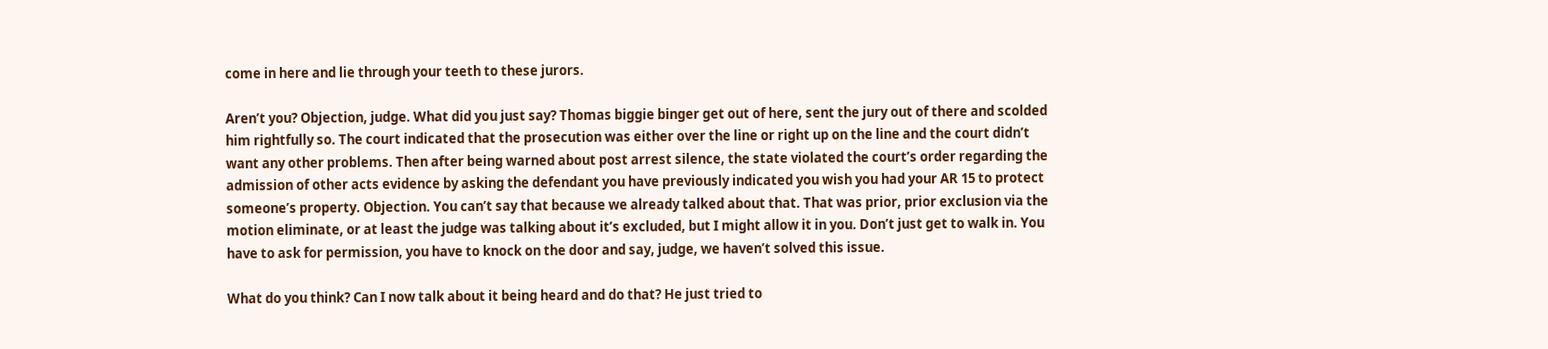come in here and lie through your teeth to these jurors.

Aren’t you? Objection, judge. What did you just say? Thomas biggie binger get out of here, sent the jury out of there and scolded him rightfully so. The court indicated that the prosecution was either over the line or right up on the line and the court didn’t want any other problems. Then after being warned about post arrest silence, the state violated the court’s order regarding the admission of other acts evidence by asking the defendant you have previously indicated you wish you had your AR 15 to protect someone’s property. Objection. You can’t say that because we already talked about that. That was prior, prior exclusion via the motion eliminate, or at least the judge was talking about it’s excluded, but I might allow it in you. Don’t just get to walk in. You have to ask for permission, you have to knock on the door and say, judge, we haven’t solved this issue.

What do you think? Can I now talk about it being heard and do that? He just tried to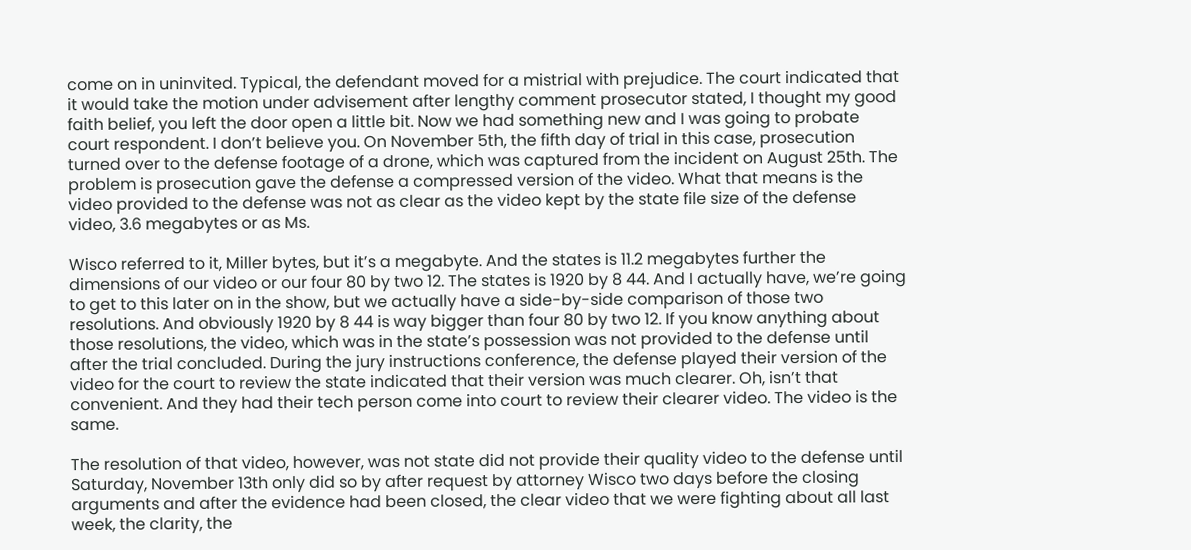come on in uninvited. Typical, the defendant moved for a mistrial with prejudice. The court indicated that it would take the motion under advisement after lengthy comment prosecutor stated, I thought my good faith belief, you left the door open a little bit. Now we had something new and I was going to probate court respondent. I don’t believe you. On November 5th, the fifth day of trial in this case, prosecution turned over to the defense footage of a drone, which was captured from the incident on August 25th. The problem is prosecution gave the defense a compressed version of the video. What that means is the video provided to the defense was not as clear as the video kept by the state file size of the defense video, 3.6 megabytes or as Ms.

Wisco referred to it, Miller bytes, but it’s a megabyte. And the states is 11.2 megabytes further the dimensions of our video or our four 80 by two 12. The states is 1920 by 8 44. And I actually have, we’re going to get to this later on in the show, but we actually have a side-by-side comparison of those two resolutions. And obviously 1920 by 8 44 is way bigger than four 80 by two 12. If you know anything about those resolutions, the video, which was in the state’s possession was not provided to the defense until after the trial concluded. During the jury instructions conference, the defense played their version of the video for the court to review the state indicated that their version was much clearer. Oh, isn’t that convenient. And they had their tech person come into court to review their clearer video. The video is the same.

The resolution of that video, however, was not state did not provide their quality video to the defense until Saturday, November 13th only did so by after request by attorney Wisco two days before the closing arguments and after the evidence had been closed, the clear video that we were fighting about all last week, the clarity, the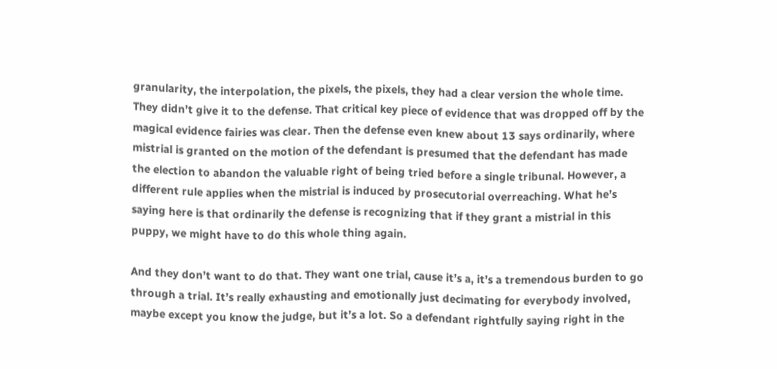granularity, the interpolation, the pixels, the pixels, they had a clear version the whole time. They didn’t give it to the defense. That critical key piece of evidence that was dropped off by the magical evidence fairies was clear. Then the defense even knew about 13 says ordinarily, where mistrial is granted on the motion of the defendant is presumed that the defendant has made the election to abandon the valuable right of being tried before a single tribunal. However, a different rule applies when the mistrial is induced by prosecutorial overreaching. What he’s saying here is that ordinarily the defense is recognizing that if they grant a mistrial in this puppy, we might have to do this whole thing again.

And they don’t want to do that. They want one trial, cause it’s a, it’s a tremendous burden to go through a trial. It’s really exhausting and emotionally just decimating for everybody involved, maybe except you know the judge, but it’s a lot. So a defendant rightfully saying right in the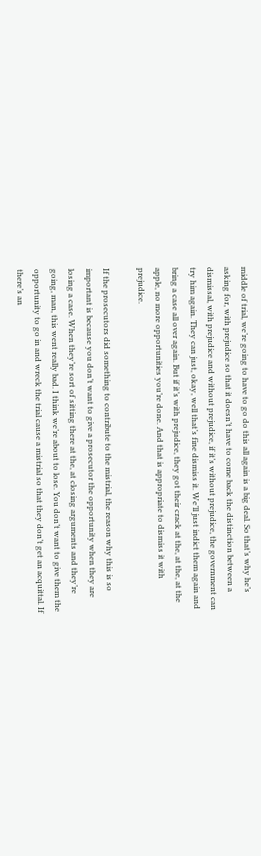middle of trial, we’re going to have to go do this all again is a big deal. So that’s why he’s asking for, with prejudice so that it doesn’t have to come back the distinction between a dismissal, with prejudice and without prejudice, if it’s without prejudice, the government can try him again. They can just, okay, well that’s fine dismiss it. We’ll just indict them again and bring a case all over again. But if it’s with prejudice, they got their crack at the, at the, at the apple, no more opportunities you’re done. And that is appropriate to dismiss it with prejudice.

If the prosecutors did something to contribute to the mistrial, the reason why this is so important is because you don’t want to give a prosecutor the opportunity when they are losing a case. When they’re sort of sitting there at the, at closing arguments and they’re going, man, this went really bad. I think we’re about to lose. You don’t want to give them the opportunity to go in and wreck the trial cause a mistrial so that they don’t get an acquittal. If there’s an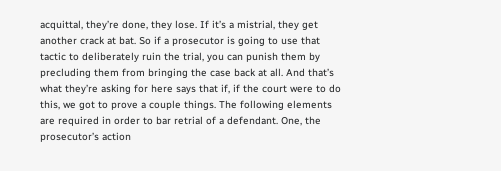acquittal, they’re done, they lose. If it’s a mistrial, they get another crack at bat. So if a prosecutor is going to use that tactic to deliberately ruin the trial, you can punish them by precluding them from bringing the case back at all. And that’s what they’re asking for here says that if, if the court were to do this, we got to prove a couple things. The following elements are required in order to bar retrial of a defendant. One, the prosecutor’s action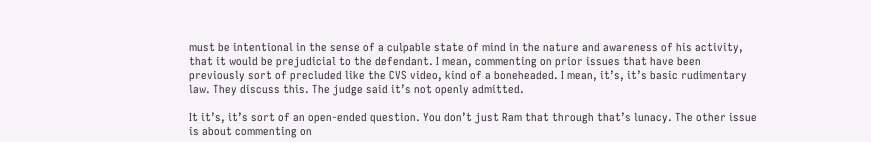must be intentional in the sense of a culpable state of mind in the nature and awareness of his activity, that it would be prejudicial to the defendant. I mean, commenting on prior issues that have been previously sort of precluded like the CVS video, kind of a boneheaded. I mean, it’s, it’s basic rudimentary law. They discuss this. The judge said it’s not openly admitted.

It it’s, it’s sort of an open-ended question. You don’t just Ram that through that’s lunacy. The other issue is about commenting on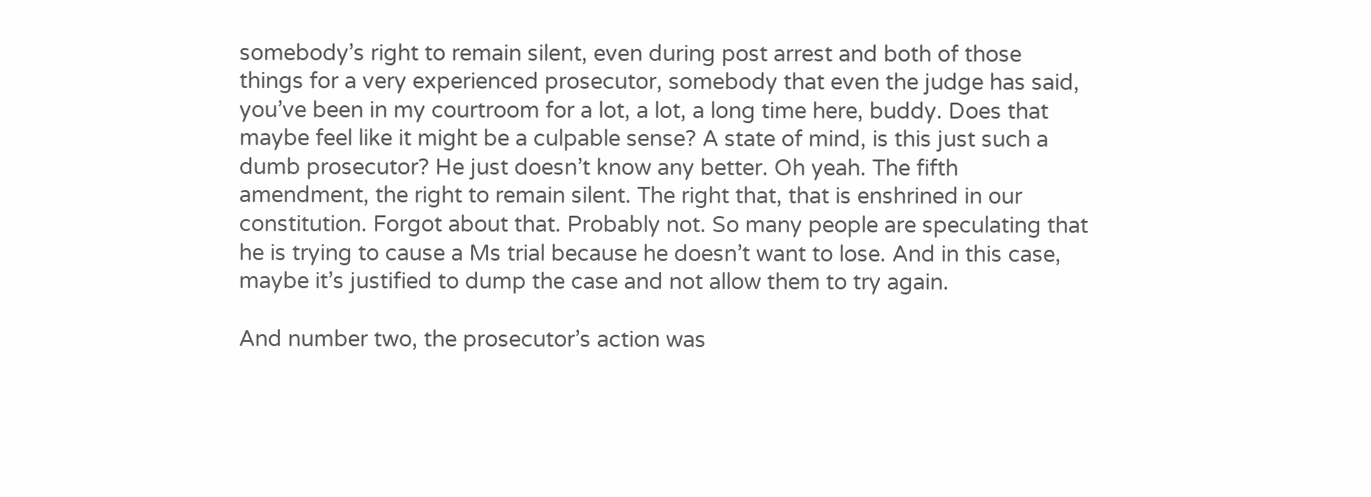somebody’s right to remain silent, even during post arrest and both of those things for a very experienced prosecutor, somebody that even the judge has said, you’ve been in my courtroom for a lot, a lot, a long time here, buddy. Does that maybe feel like it might be a culpable sense? A state of mind, is this just such a dumb prosecutor? He just doesn’t know any better. Oh yeah. The fifth amendment, the right to remain silent. The right that, that is enshrined in our constitution. Forgot about that. Probably not. So many people are speculating that he is trying to cause a Ms trial because he doesn’t want to lose. And in this case, maybe it’s justified to dump the case and not allow them to try again.

And number two, the prosecutor’s action was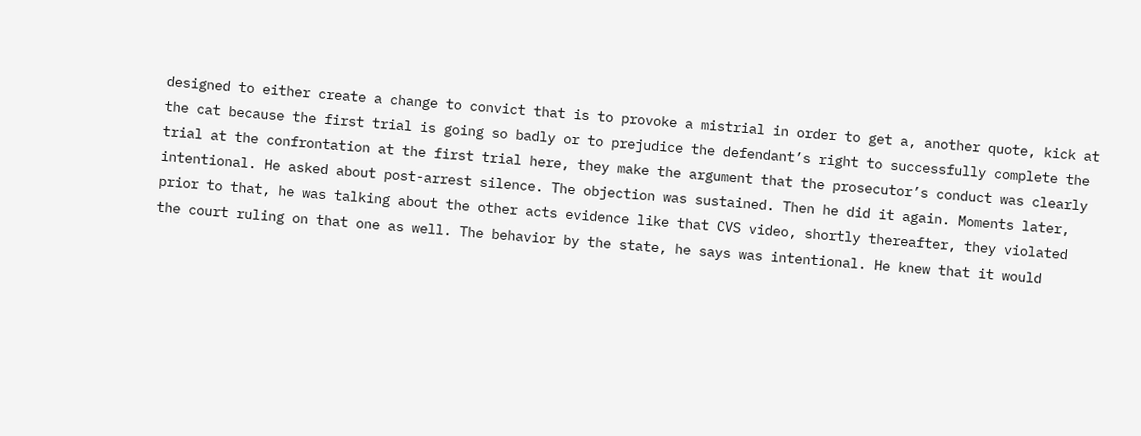designed to either create a change to convict that is to provoke a mistrial in order to get a, another quote, kick at the cat because the first trial is going so badly or to prejudice the defendant’s right to successfully complete the trial at the confrontation at the first trial here, they make the argument that the prosecutor’s conduct was clearly intentional. He asked about post-arrest silence. The objection was sustained. Then he did it again. Moments later, prior to that, he was talking about the other acts evidence like that CVS video, shortly thereafter, they violated the court ruling on that one as well. The behavior by the state, he says was intentional. He knew that it would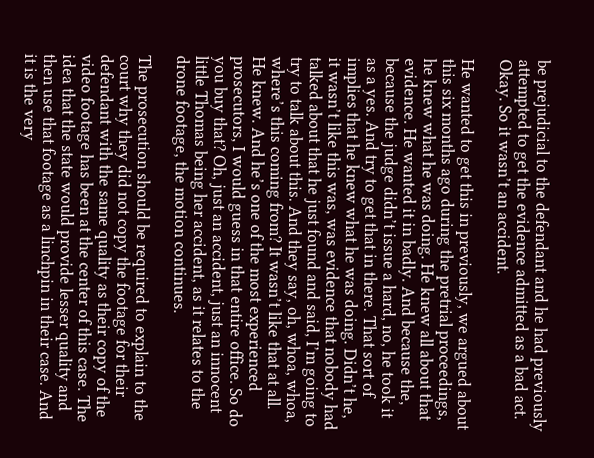be prejudicial to the defendant and he had previously attempted to get the evidence admitted as a bad act. Okay. So it wasn’t an accident.

He wanted to get this in previously, we argued about this six months ago during the pretrial proceedings, he knew what he was doing. He knew all about that evidence. He wanted it in badly. And because the, because the judge didn’t issue a hard, no, he took it as a yes. And try to get that in there. That sort of implies that he knew what he was doing. Didn’t he, it wasn’t like this was, was evidence that nobody had talked about that he just found and said, I’m going to try to talk about this. And they say, oh, whoa, whoa, where’s this coming from? It wasn’t like that at all. He knew. And he’s one of the most experienced prosecutors, I would guess in that entire office. So do you buy that? Oh, just an accident, just an innocent little Thomas being her accident, as it relates to the drone footage, the motion continues.

The prosecution should be required to explain to the court why they did not copy the footage for their defendant with the same quality as their copy of the video footage has been at the center of this case. The idea that the state would provide lesser quality and then use that footage as a linchpin in their case. And it is the very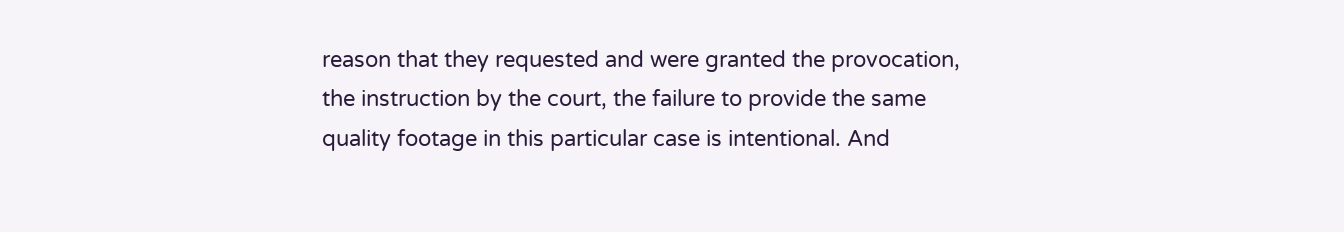reason that they requested and were granted the provocation, the instruction by the court, the failure to provide the same quality footage in this particular case is intentional. And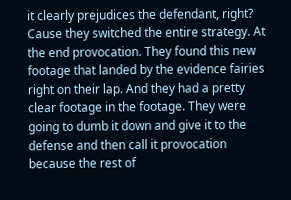it clearly prejudices the defendant, right? Cause they switched the entire strategy. At the end provocation. They found this new footage that landed by the evidence fairies right on their lap. And they had a pretty clear footage in the footage. They were going to dumb it down and give it to the defense and then call it provocation because the rest of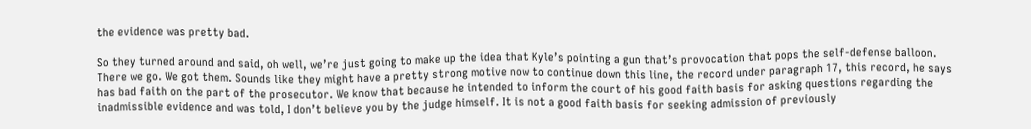the evidence was pretty bad.

So they turned around and said, oh well, we’re just going to make up the idea that Kyle’s pointing a gun that’s provocation that pops the self-defense balloon. There we go. We got them. Sounds like they might have a pretty strong motive now to continue down this line, the record under paragraph 17, this record, he says has bad faith on the part of the prosecutor. We know that because he intended to inform the court of his good faith basis for asking questions regarding the inadmissible evidence and was told, I don’t believe you by the judge himself. It is not a good faith basis for seeking admission of previously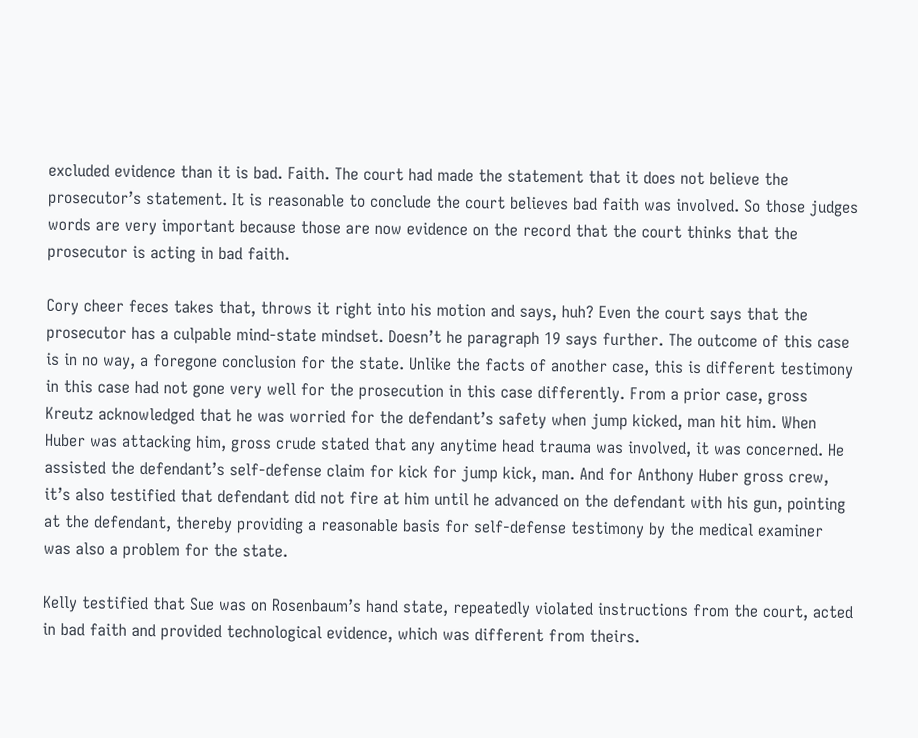excluded evidence than it is bad. Faith. The court had made the statement that it does not believe the prosecutor’s statement. It is reasonable to conclude the court believes bad faith was involved. So those judges words are very important because those are now evidence on the record that the court thinks that the prosecutor is acting in bad faith.

Cory cheer feces takes that, throws it right into his motion and says, huh? Even the court says that the prosecutor has a culpable mind-state mindset. Doesn’t he paragraph 19 says further. The outcome of this case is in no way, a foregone conclusion for the state. Unlike the facts of another case, this is different testimony in this case had not gone very well for the prosecution in this case differently. From a prior case, gross Kreutz acknowledged that he was worried for the defendant’s safety when jump kicked, man hit him. When Huber was attacking him, gross crude stated that any anytime head trauma was involved, it was concerned. He assisted the defendant’s self-defense claim for kick for jump kick, man. And for Anthony Huber gross crew, it’s also testified that defendant did not fire at him until he advanced on the defendant with his gun, pointing at the defendant, thereby providing a reasonable basis for self-defense testimony by the medical examiner was also a problem for the state.

Kelly testified that Sue was on Rosenbaum’s hand state, repeatedly violated instructions from the court, acted in bad faith and provided technological evidence, which was different from theirs.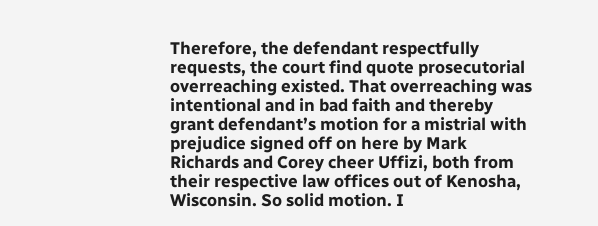Therefore, the defendant respectfully requests, the court find quote prosecutorial overreaching existed. That overreaching was intentional and in bad faith and thereby grant defendant’s motion for a mistrial with prejudice signed off on here by Mark Richards and Corey cheer Uffizi, both from their respective law offices out of Kenosha, Wisconsin. So solid motion. I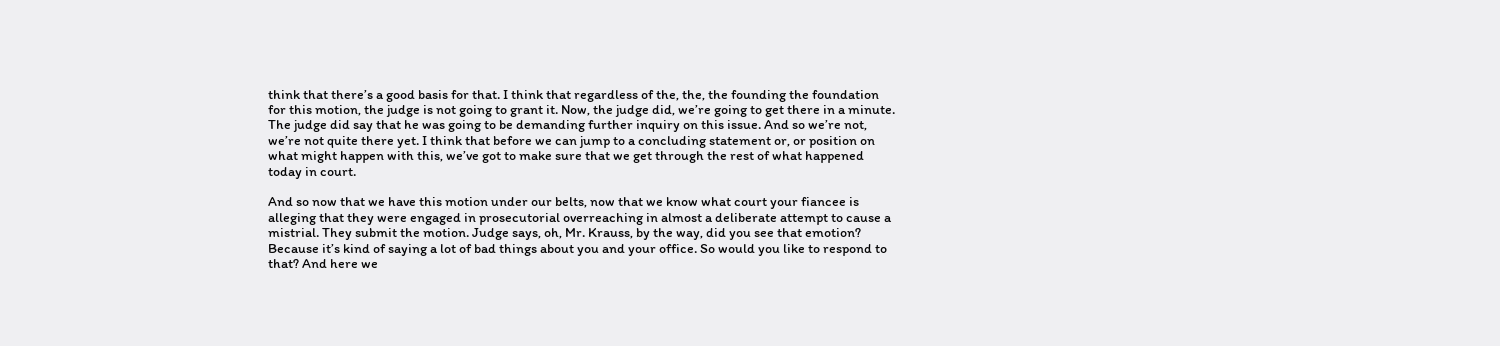think that there’s a good basis for that. I think that regardless of the, the, the founding the foundation for this motion, the judge is not going to grant it. Now, the judge did, we’re going to get there in a minute. The judge did say that he was going to be demanding further inquiry on this issue. And so we’re not, we’re not quite there yet. I think that before we can jump to a concluding statement or, or position on what might happen with this, we’ve got to make sure that we get through the rest of what happened today in court.

And so now that we have this motion under our belts, now that we know what court your fiancee is alleging that they were engaged in prosecutorial overreaching in almost a deliberate attempt to cause a mistrial. They submit the motion. Judge says, oh, Mr. Krauss, by the way, did you see that emotion? Because it’s kind of saying a lot of bad things about you and your office. So would you like to respond to that? And here we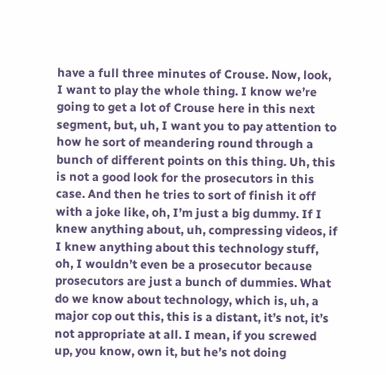have a full three minutes of Crouse. Now, look, I want to play the whole thing. I know we’re going to get a lot of Crouse here in this next segment, but, uh, I want you to pay attention to how he sort of meandering round through a bunch of different points on this thing. Uh, this is not a good look for the prosecutors in this case. And then he tries to sort of finish it off with a joke like, oh, I’m just a big dummy. If I knew anything about, uh, compressing videos, if I knew anything about this technology stuff, oh, I wouldn’t even be a prosecutor because prosecutors are just a bunch of dummies. What do we know about technology, which is, uh, a major cop out this, this is a distant, it’s not, it’s not appropriate at all. I mean, if you screwed up, you know, own it, but he’s not doing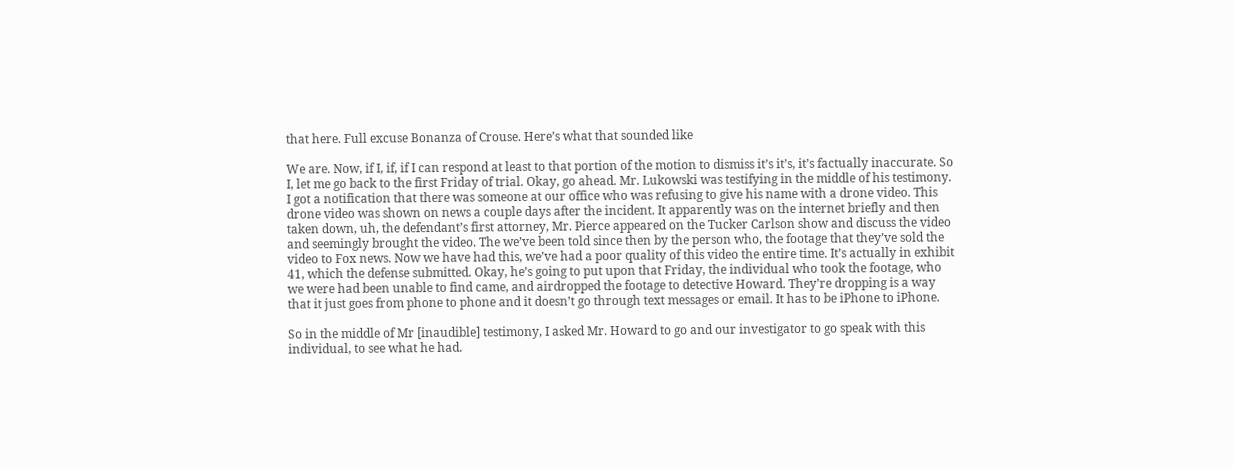that here. Full excuse Bonanza of Crouse. Here’s what that sounded like

We are. Now, if I, if, if I can respond at least to that portion of the motion to dismiss it’s it’s, it’s factually inaccurate. So I, let me go back to the first Friday of trial. Okay, go ahead. Mr. Lukowski was testifying in the middle of his testimony. I got a notification that there was someone at our office who was refusing to give his name with a drone video. This drone video was shown on news a couple days after the incident. It apparently was on the internet briefly and then taken down, uh, the defendant’s first attorney, Mr. Pierce appeared on the Tucker Carlson show and discuss the video and seemingly brought the video. The we’ve been told since then by the person who, the footage that they’ve sold the video to Fox news. Now we have had this, we’ve had a poor quality of this video the entire time. It’s actually in exhibit 41, which the defense submitted. Okay, he’s going to put upon that Friday, the individual who took the footage, who we were had been unable to find came, and airdropped the footage to detective Howard. They’re dropping is a way that it just goes from phone to phone and it doesn’t go through text messages or email. It has to be iPhone to iPhone.

So in the middle of Mr [inaudible] testimony, I asked Mr. Howard to go and our investigator to go speak with this individual, to see what he had.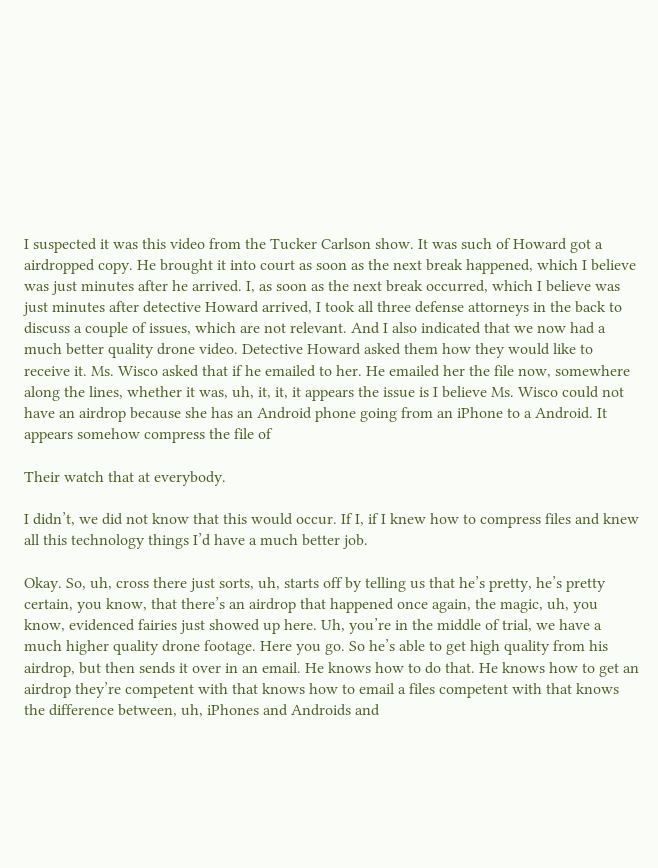I suspected it was this video from the Tucker Carlson show. It was such of Howard got a airdropped copy. He brought it into court as soon as the next break happened, which I believe was just minutes after he arrived. I, as soon as the next break occurred, which I believe was just minutes after detective Howard arrived, I took all three defense attorneys in the back to discuss a couple of issues, which are not relevant. And I also indicated that we now had a much better quality drone video. Detective Howard asked them how they would like to receive it. Ms. Wisco asked that if he emailed to her. He emailed her the file now, somewhere along the lines, whether it was, uh, it, it, it appears the issue is I believe Ms. Wisco could not have an airdrop because she has an Android phone going from an iPhone to a Android. It appears somehow compress the file of

Their watch that at everybody.

I didn’t, we did not know that this would occur. If I, if I knew how to compress files and knew all this technology things I’d have a much better job.

Okay. So, uh, cross there just sorts, uh, starts off by telling us that he’s pretty, he’s pretty certain, you know, that there’s an airdrop that happened once again, the magic, uh, you know, evidenced fairies just showed up here. Uh, you’re in the middle of trial, we have a much higher quality drone footage. Here you go. So he’s able to get high quality from his airdrop, but then sends it over in an email. He knows how to do that. He knows how to get an airdrop they’re competent with that knows how to email a files competent with that knows the difference between, uh, iPhones and Androids and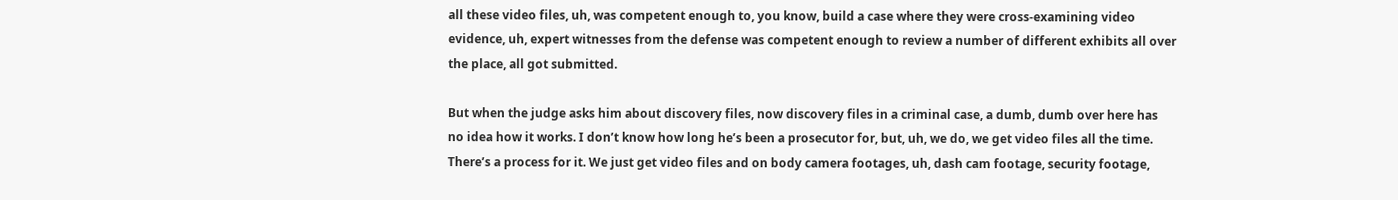all these video files, uh, was competent enough to, you know, build a case where they were cross-examining video evidence, uh, expert witnesses from the defense was competent enough to review a number of different exhibits all over the place, all got submitted.

But when the judge asks him about discovery files, now discovery files in a criminal case, a dumb, dumb over here has no idea how it works. I don’t know how long he’s been a prosecutor for, but, uh, we do, we get video files all the time. There’s a process for it. We just get video files and on body camera footages, uh, dash cam footage, security footage,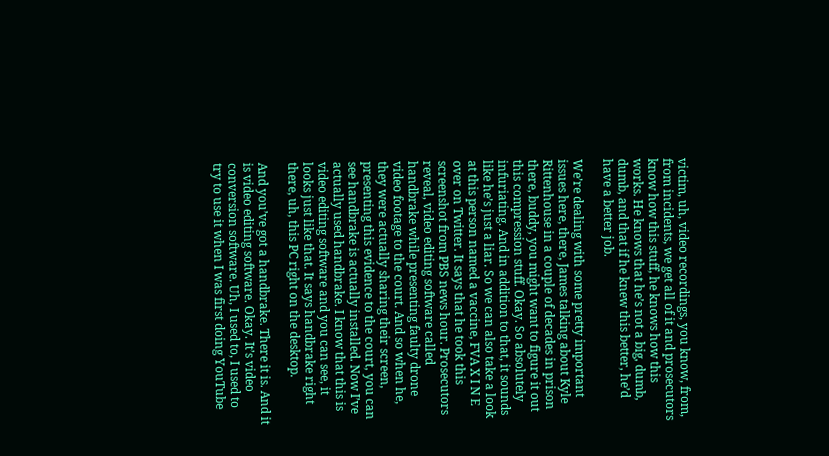victim, uh, video recordings, you know, from, from incidents, we get all of it and prosecutors know how this stuff, he knows how this works. He knows that he’s not a big, dumb, dumb, and that if he knew this better, he’d have a better job.

We’re dealing with some pretty important issues here, there, James talking about Kyle Rittenhouse in a couple of decades in prison there, buddy, you might want to figure it out this compression stuff. Okay. So absolutely infuriating. And in addition to that, it sounds like he’s just a liar. So we can also take a look at this person named a vaccine, FVA X I N E over on Twitter. It says that he took this screenshot from PBS news hour. Prosecutors reveal, video editing software called handbrake while presenting faulty drone video footage to the court. And so when he, they were actually sharing their screen, presenting this evidence to the court, you can see handbrake is actually installed. Now I’ve actually used handbrake. I know that this is video editing software and you can see, it looks just like that. It says handbrake right there, uh, this PC right on the desktop.

And you’ve got a handbrake. There it is. And it is video editing software. Okay. It’s video conversion software. Uh, I used to, I used to try to use it when I was first doing YouTube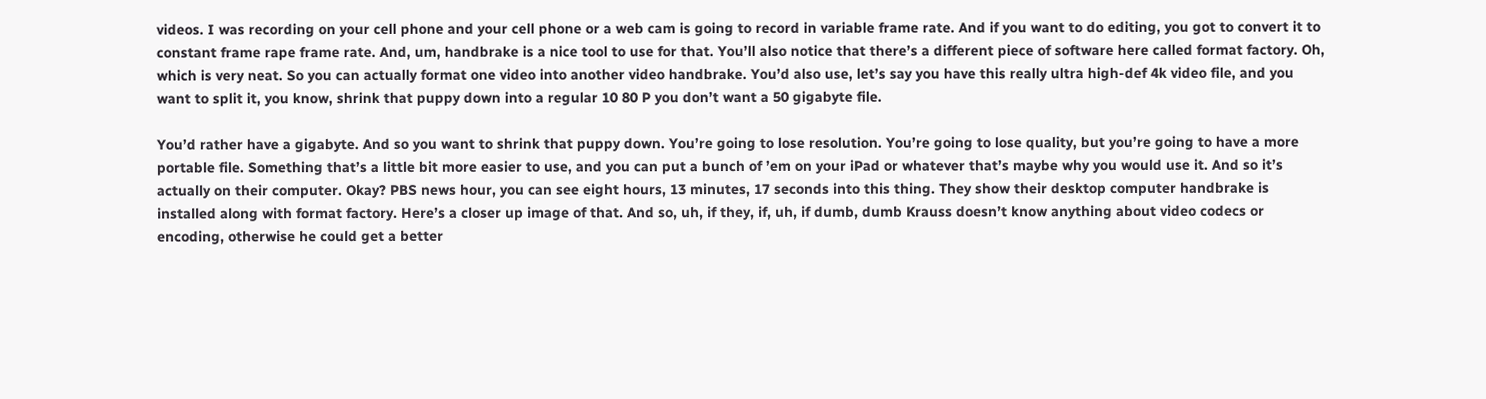videos. I was recording on your cell phone and your cell phone or a web cam is going to record in variable frame rate. And if you want to do editing, you got to convert it to constant frame rape frame rate. And, um, handbrake is a nice tool to use for that. You’ll also notice that there’s a different piece of software here called format factory. Oh, which is very neat. So you can actually format one video into another video handbrake. You’d also use, let’s say you have this really ultra high-def 4k video file, and you want to split it, you know, shrink that puppy down into a regular 10 80 P you don’t want a 50 gigabyte file.

You’d rather have a gigabyte. And so you want to shrink that puppy down. You’re going to lose resolution. You’re going to lose quality, but you’re going to have a more portable file. Something that’s a little bit more easier to use, and you can put a bunch of ’em on your iPad or whatever that’s maybe why you would use it. And so it’s actually on their computer. Okay? PBS news hour, you can see eight hours, 13 minutes, 17 seconds into this thing. They show their desktop computer handbrake is installed along with format factory. Here’s a closer up image of that. And so, uh, if they, if, uh, if dumb, dumb Krauss doesn’t know anything about video codecs or encoding, otherwise he could get a better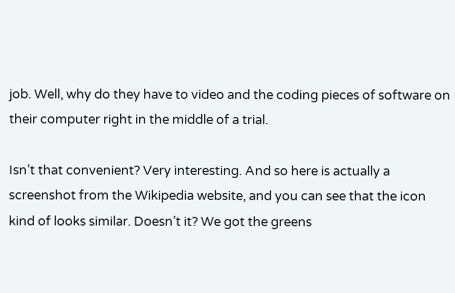job. Well, why do they have to video and the coding pieces of software on their computer right in the middle of a trial.

Isn’t that convenient? Very interesting. And so here is actually a screenshot from the Wikipedia website, and you can see that the icon kind of looks similar. Doesn’t it? We got the greens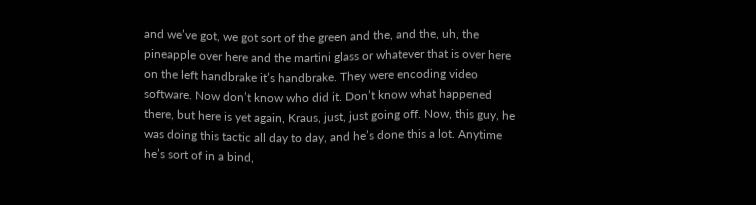and we’ve got, we got sort of the green and the, and the, uh, the pineapple over here and the martini glass or whatever that is over here on the left handbrake it’s handbrake. They were encoding video software. Now don’t know who did it. Don’t know what happened there, but here is yet again, Kraus, just, just going off. Now, this guy, he was doing this tactic all day to day, and he’s done this a lot. Anytime he’s sort of in a bind,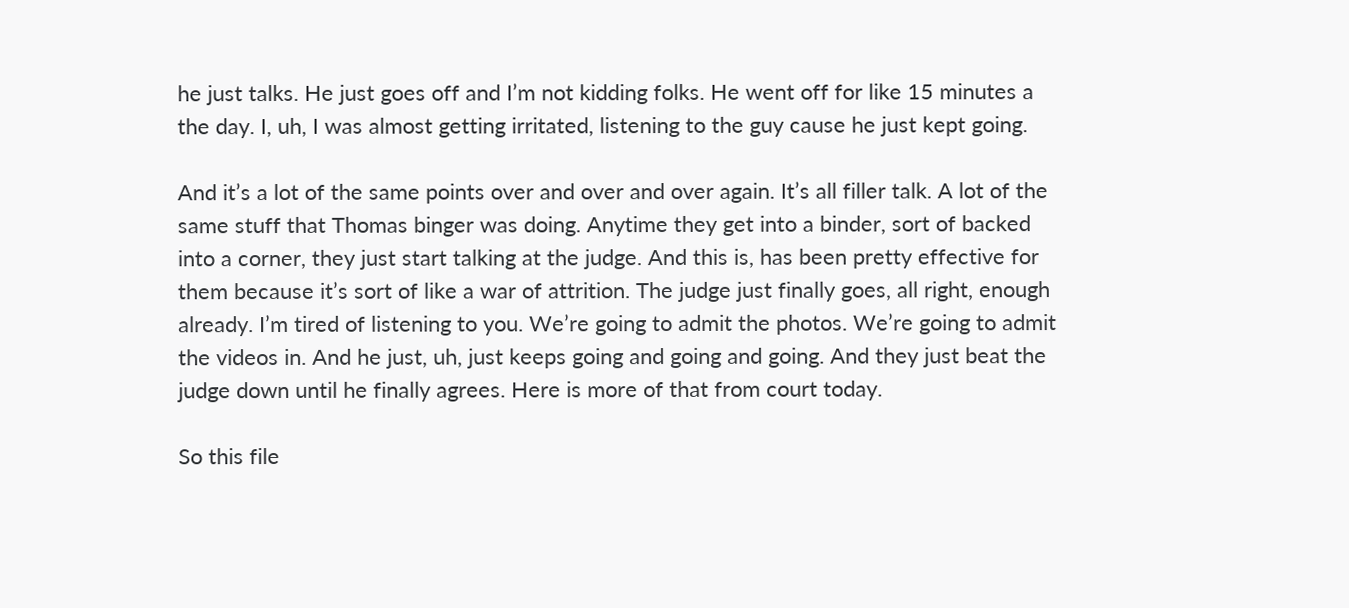he just talks. He just goes off and I’m not kidding folks. He went off for like 15 minutes a the day. I, uh, I was almost getting irritated, listening to the guy cause he just kept going.

And it’s a lot of the same points over and over and over again. It’s all filler talk. A lot of the same stuff that Thomas binger was doing. Anytime they get into a binder, sort of backed into a corner, they just start talking at the judge. And this is, has been pretty effective for them because it’s sort of like a war of attrition. The judge just finally goes, all right, enough already. I’m tired of listening to you. We’re going to admit the photos. We’re going to admit the videos in. And he just, uh, just keeps going and going and going. And they just beat the judge down until he finally agrees. Here is more of that from court today.

So this file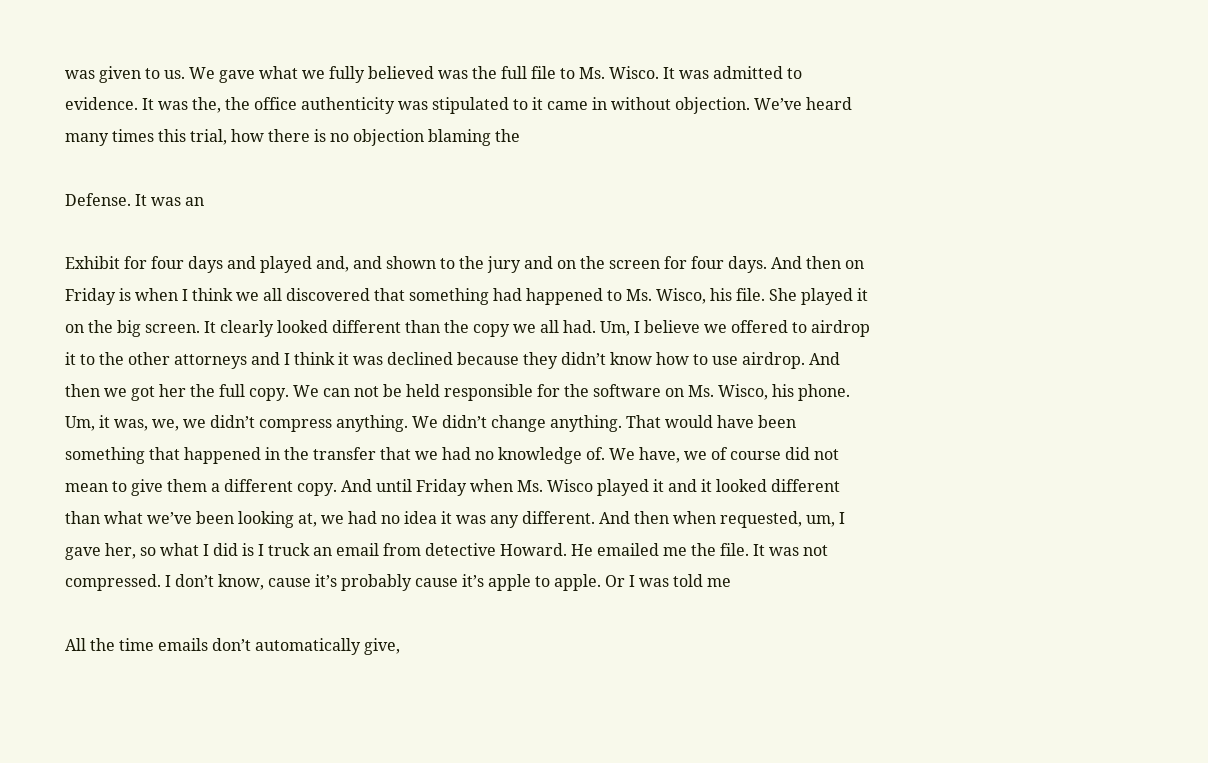was given to us. We gave what we fully believed was the full file to Ms. Wisco. It was admitted to evidence. It was the, the office authenticity was stipulated to it came in without objection. We’ve heard many times this trial, how there is no objection blaming the

Defense. It was an

Exhibit for four days and played and, and shown to the jury and on the screen for four days. And then on Friday is when I think we all discovered that something had happened to Ms. Wisco, his file. She played it on the big screen. It clearly looked different than the copy we all had. Um, I believe we offered to airdrop it to the other attorneys and I think it was declined because they didn’t know how to use airdrop. And then we got her the full copy. We can not be held responsible for the software on Ms. Wisco, his phone. Um, it was, we, we didn’t compress anything. We didn’t change anything. That would have been something that happened in the transfer that we had no knowledge of. We have, we of course did not mean to give them a different copy. And until Friday when Ms. Wisco played it and it looked different than what we’ve been looking at, we had no idea it was any different. And then when requested, um, I gave her, so what I did is I truck an email from detective Howard. He emailed me the file. It was not compressed. I don’t know, cause it’s probably cause it’s apple to apple. Or I was told me

All the time emails don’t automatically give,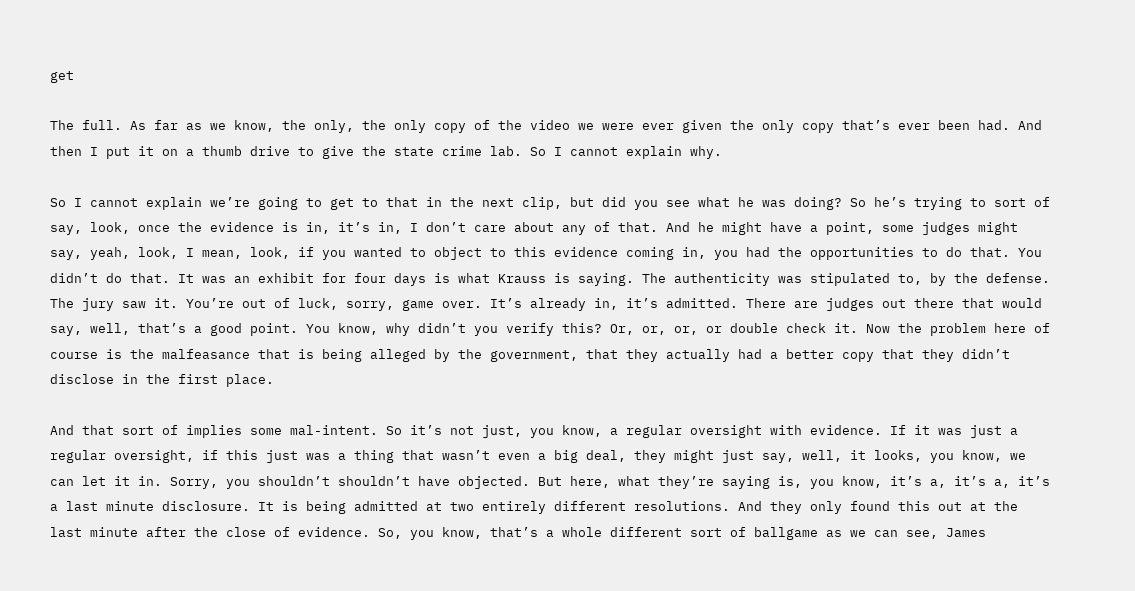get

The full. As far as we know, the only, the only copy of the video we were ever given the only copy that’s ever been had. And then I put it on a thumb drive to give the state crime lab. So I cannot explain why.

So I cannot explain we’re going to get to that in the next clip, but did you see what he was doing? So he’s trying to sort of say, look, once the evidence is in, it’s in, I don’t care about any of that. And he might have a point, some judges might say, yeah, look, I mean, look, if you wanted to object to this evidence coming in, you had the opportunities to do that. You didn’t do that. It was an exhibit for four days is what Krauss is saying. The authenticity was stipulated to, by the defense. The jury saw it. You’re out of luck, sorry, game over. It’s already in, it’s admitted. There are judges out there that would say, well, that’s a good point. You know, why didn’t you verify this? Or, or, or, or double check it. Now the problem here of course is the malfeasance that is being alleged by the government, that they actually had a better copy that they didn’t disclose in the first place.

And that sort of implies some mal-intent. So it’s not just, you know, a regular oversight with evidence. If it was just a regular oversight, if this just was a thing that wasn’t even a big deal, they might just say, well, it looks, you know, we can let it in. Sorry, you shouldn’t shouldn’t have objected. But here, what they’re saying is, you know, it’s a, it’s a, it’s a last minute disclosure. It is being admitted at two entirely different resolutions. And they only found this out at the last minute after the close of evidence. So, you know, that’s a whole different sort of ballgame as we can see, James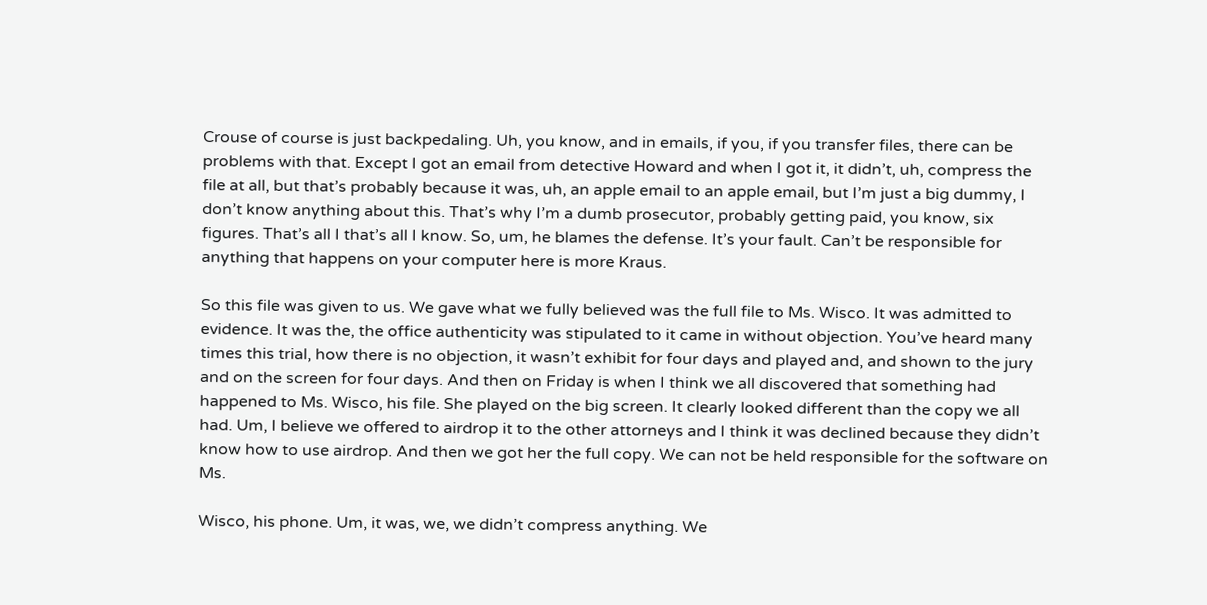Crouse of course is just backpedaling. Uh, you know, and in emails, if you, if you transfer files, there can be problems with that. Except I got an email from detective Howard and when I got it, it didn’t, uh, compress the file at all, but that’s probably because it was, uh, an apple email to an apple email, but I’m just a big dummy, I don’t know anything about this. That’s why I’m a dumb prosecutor, probably getting paid, you know, six figures. That’s all I that’s all I know. So, um, he blames the defense. It’s your fault. Can’t be responsible for anything that happens on your computer here is more Kraus.

So this file was given to us. We gave what we fully believed was the full file to Ms. Wisco. It was admitted to evidence. It was the, the office authenticity was stipulated to it came in without objection. You’ve heard many times this trial, how there is no objection, it wasn’t exhibit for four days and played and, and shown to the jury and on the screen for four days. And then on Friday is when I think we all discovered that something had happened to Ms. Wisco, his file. She played on the big screen. It clearly looked different than the copy we all had. Um, I believe we offered to airdrop it to the other attorneys and I think it was declined because they didn’t know how to use airdrop. And then we got her the full copy. We can not be held responsible for the software on Ms.

Wisco, his phone. Um, it was, we, we didn’t compress anything. We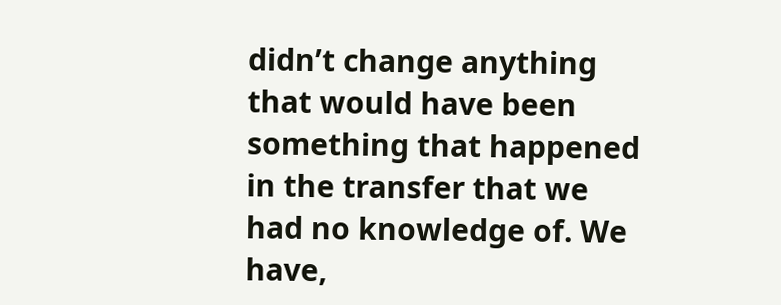didn’t change anything that would have been something that happened in the transfer that we had no knowledge of. We have,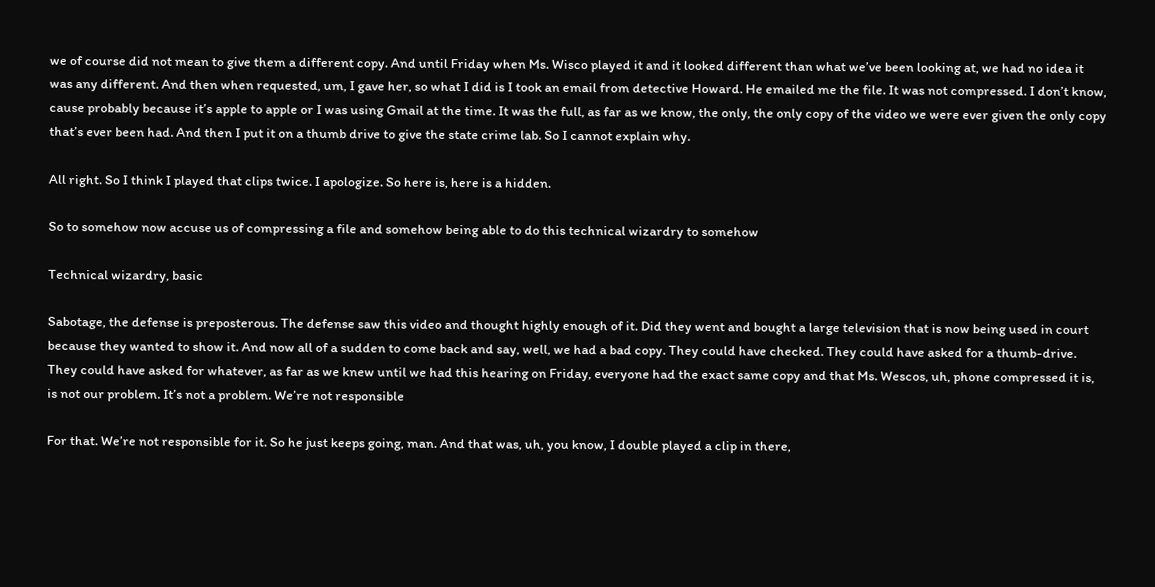we of course did not mean to give them a different copy. And until Friday when Ms. Wisco played it and it looked different than what we’ve been looking at, we had no idea it was any different. And then when requested, um, I gave her, so what I did is I took an email from detective Howard. He emailed me the file. It was not compressed. I don’t know, cause probably because it’s apple to apple or I was using Gmail at the time. It was the full, as far as we know, the only, the only copy of the video we were ever given the only copy that’s ever been had. And then I put it on a thumb drive to give the state crime lab. So I cannot explain why.

All right. So I think I played that clips twice. I apologize. So here is, here is a hidden.

So to somehow now accuse us of compressing a file and somehow being able to do this technical wizardry to somehow

Technical wizardry, basic

Sabotage, the defense is preposterous. The defense saw this video and thought highly enough of it. Did they went and bought a large television that is now being used in court because they wanted to show it. And now all of a sudden to come back and say, well, we had a bad copy. They could have checked. They could have asked for a thumb-drive. They could have asked for whatever, as far as we knew until we had this hearing on Friday, everyone had the exact same copy and that Ms. Wescos, uh, phone compressed it is, is not our problem. It’s not a problem. We’re not responsible

For that. We’re not responsible for it. So he just keeps going, man. And that was, uh, you know, I double played a clip in there,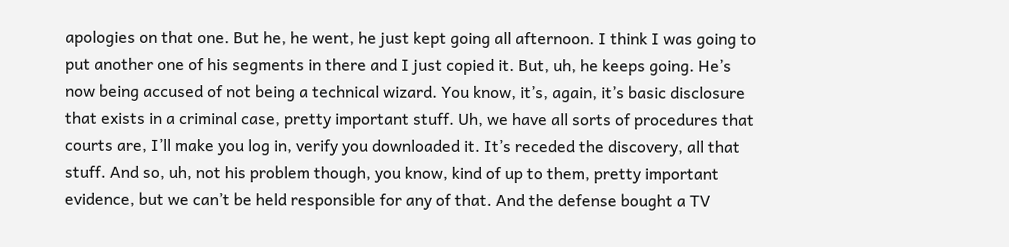apologies on that one. But he, he went, he just kept going all afternoon. I think I was going to put another one of his segments in there and I just copied it. But, uh, he keeps going. He’s now being accused of not being a technical wizard. You know, it’s, again, it’s basic disclosure that exists in a criminal case, pretty important stuff. Uh, we have all sorts of procedures that courts are, I’ll make you log in, verify you downloaded it. It’s receded the discovery, all that stuff. And so, uh, not his problem though, you know, kind of up to them, pretty important evidence, but we can’t be held responsible for any of that. And the defense bought a TV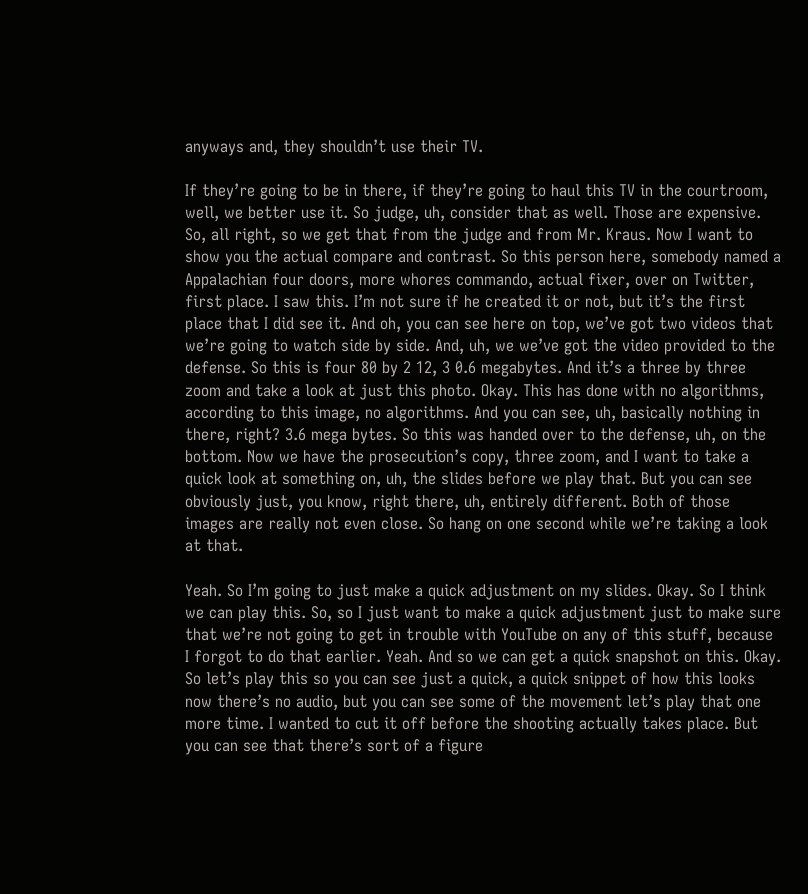anyways and, they shouldn’t use their TV.

If they’re going to be in there, if they’re going to haul this TV in the courtroom, well, we better use it. So judge, uh, consider that as well. Those are expensive. So, all right, so we get that from the judge and from Mr. Kraus. Now I want to show you the actual compare and contrast. So this person here, somebody named a Appalachian four doors, more whores commando, actual fixer, over on Twitter, first place. I saw this. I’m not sure if he created it or not, but it’s the first place that I did see it. And oh, you can see here on top, we’ve got two videos that we’re going to watch side by side. And, uh, we we’ve got the video provided to the defense. So this is four 80 by 2 12, 3 0.6 megabytes. And it’s a three by three zoom and take a look at just this photo. Okay. This has done with no algorithms, according to this image, no algorithms. And you can see, uh, basically nothing in there, right? 3.6 mega bytes. So this was handed over to the defense, uh, on the bottom. Now we have the prosecution’s copy, three zoom, and I want to take a quick look at something on, uh, the slides before we play that. But you can see obviously just, you know, right there, uh, entirely different. Both of those images are really not even close. So hang on one second while we’re taking a look at that.

Yeah. So I’m going to just make a quick adjustment on my slides. Okay. So I think we can play this. So, so I just want to make a quick adjustment just to make sure that we’re not going to get in trouble with YouTube on any of this stuff, because I forgot to do that earlier. Yeah. And so we can get a quick snapshot on this. Okay. So let’s play this so you can see just a quick, a quick snippet of how this looks now there’s no audio, but you can see some of the movement let’s play that one more time. I wanted to cut it off before the shooting actually takes place. But you can see that there’s sort of a figure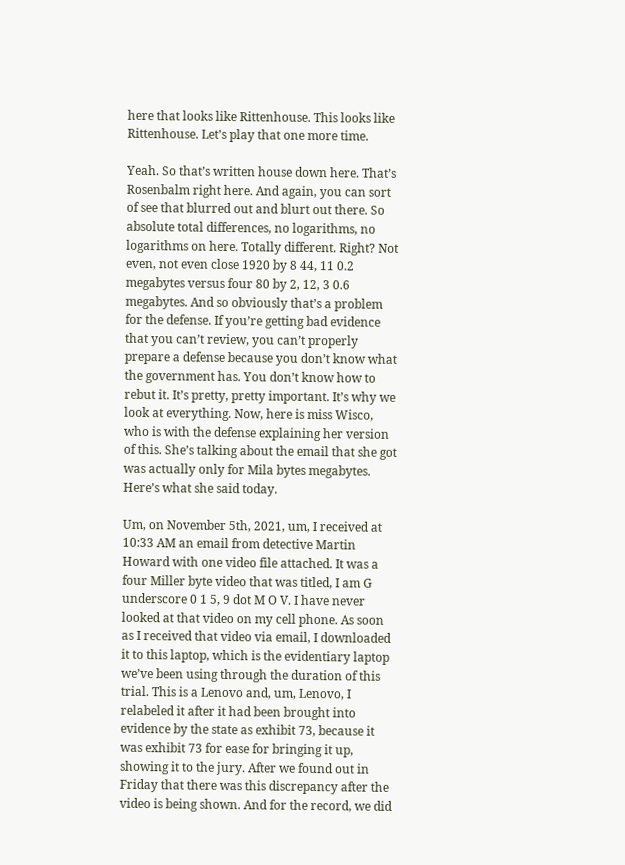here that looks like Rittenhouse. This looks like Rittenhouse. Let’s play that one more time.

Yeah. So that’s written house down here. That’s Rosenbalm right here. And again, you can sort of see that blurred out and blurt out there. So absolute total differences, no logarithms, no logarithms on here. Totally different. Right? Not even, not even close 1920 by 8 44, 11 0.2 megabytes versus four 80 by 2, 12, 3 0.6 megabytes. And so obviously that’s a problem for the defense. If you’re getting bad evidence that you can’t review, you can’t properly prepare a defense because you don’t know what the government has. You don’t know how to rebut it. It’s pretty, pretty important. It’s why we look at everything. Now, here is miss Wisco, who is with the defense explaining her version of this. She’s talking about the email that she got was actually only for Mila bytes megabytes. Here’s what she said today.

Um, on November 5th, 2021, um, I received at 10:33 AM an email from detective Martin Howard with one video file attached. It was a four Miller byte video that was titled, I am G underscore 0 1 5, 9 dot M O V. I have never looked at that video on my cell phone. As soon as I received that video via email, I downloaded it to this laptop, which is the evidentiary laptop we’ve been using through the duration of this trial. This is a Lenovo and, um, Lenovo, I relabeled it after it had been brought into evidence by the state as exhibit 73, because it was exhibit 73 for ease for bringing it up, showing it to the jury. After we found out in Friday that there was this discrepancy after the video is being shown. And for the record, we did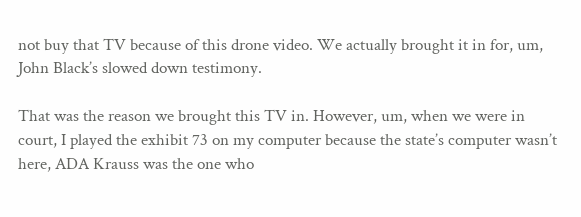not buy that TV because of this drone video. We actually brought it in for, um, John Black’s slowed down testimony.

That was the reason we brought this TV in. However, um, when we were in court, I played the exhibit 73 on my computer because the state’s computer wasn’t here, ADA Krauss was the one who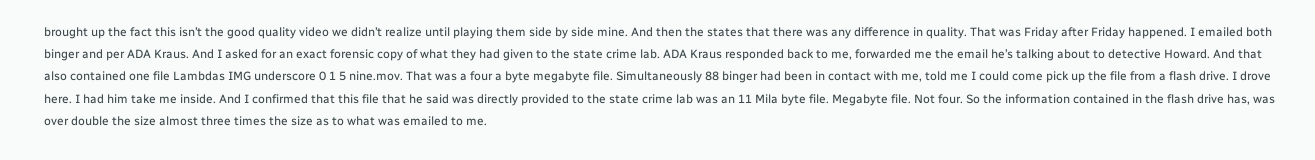brought up the fact this isn’t the good quality video we didn’t realize until playing them side by side mine. And then the states that there was any difference in quality. That was Friday after Friday happened. I emailed both binger and per ADA Kraus. And I asked for an exact forensic copy of what they had given to the state crime lab. ADA Kraus responded back to me, forwarded me the email he’s talking about to detective Howard. And that also contained one file Lambdas IMG underscore 0 1 5 nine.mov. That was a four a byte megabyte file. Simultaneously 88 binger had been in contact with me, told me I could come pick up the file from a flash drive. I drove here. I had him take me inside. And I confirmed that this file that he said was directly provided to the state crime lab was an 11 Mila byte file. Megabyte file. Not four. So the information contained in the flash drive has, was over double the size almost three times the size as to what was emailed to me.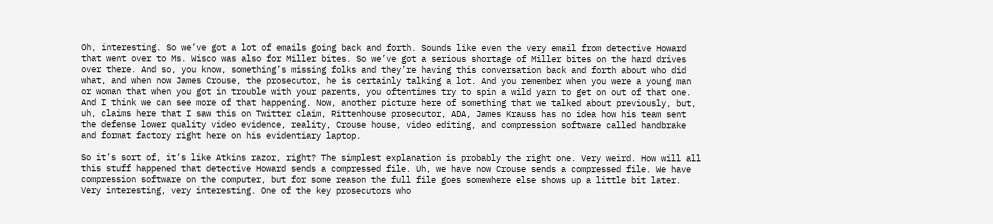Oh, interesting. So we’ve got a lot of emails going back and forth. Sounds like even the very email from detective Howard that went over to Ms. Wisco was also for Miller bites. So we’ve got a serious shortage of Miller bites on the hard drives over there. And so, you know, something’s missing folks and they’re having this conversation back and forth about who did what, and when now James Crouse, the prosecutor, he is certainly talking a lot. And you remember when you were a young man or woman that when you got in trouble with your parents, you oftentimes try to spin a wild yarn to get on out of that one. And I think we can see more of that happening. Now, another picture here of something that we talked about previously, but, uh, claims here that I saw this on Twitter claim, Rittenhouse prosecutor, ADA, James Krauss has no idea how his team sent the defense lower quality video evidence, reality, Crouse house, video editing, and compression software called handbrake and format factory right here on his evidentiary laptop.

So it’s sort of, it’s like Atkins razor, right? The simplest explanation is probably the right one. Very weird. How will all this stuff happened that detective Howard sends a compressed file. Uh, we have now Crouse sends a compressed file. We have compression software on the computer, but for some reason the full file goes somewhere else shows up a little bit later. Very interesting, very interesting. One of the key prosecutors who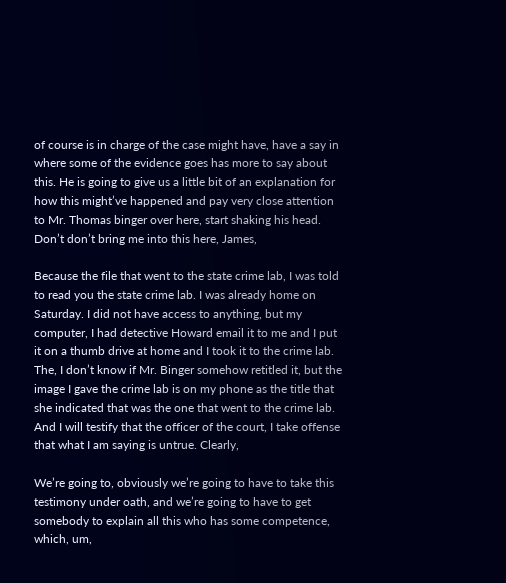of course is in charge of the case might have, have a say in where some of the evidence goes has more to say about this. He is going to give us a little bit of an explanation for how this might’ve happened and pay very close attention to Mr. Thomas binger over here, start shaking his head. Don’t don’t bring me into this here, James,

Because the file that went to the state crime lab, I was told to read you the state crime lab. I was already home on Saturday. I did not have access to anything, but my computer, I had detective Howard email it to me and I put it on a thumb drive at home and I took it to the crime lab. The, I don’t know if Mr. Binger somehow retitled it, but the image I gave the crime lab is on my phone as the title that she indicated that was the one that went to the crime lab. And I will testify that the officer of the court, I take offense that what I am saying is untrue. Clearly,

We’re going to, obviously we’re going to have to take this testimony under oath, and we’re going to have to get somebody to explain all this who has some competence, which, um,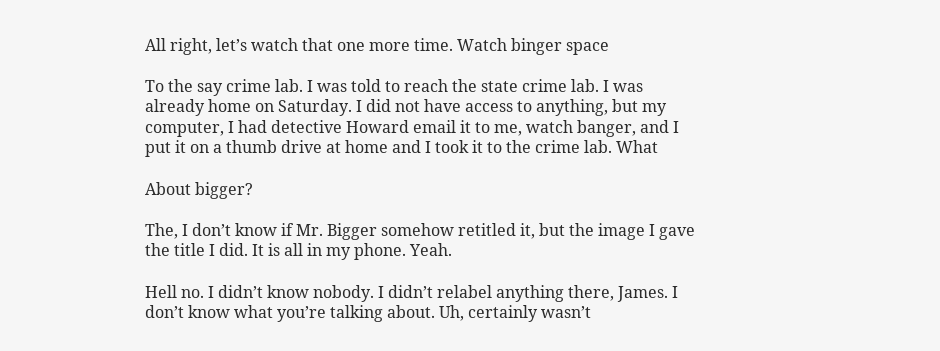All right, let’s watch that one more time. Watch binger space

To the say crime lab. I was told to reach the state crime lab. I was already home on Saturday. I did not have access to anything, but my computer, I had detective Howard email it to me, watch banger, and I put it on a thumb drive at home and I took it to the crime lab. What

About bigger?

The, I don’t know if Mr. Bigger somehow retitled it, but the image I gave the title I did. It is all in my phone. Yeah.

Hell no. I didn’t know nobody. I didn’t relabel anything there, James. I don’t know what you’re talking about. Uh, certainly wasn’t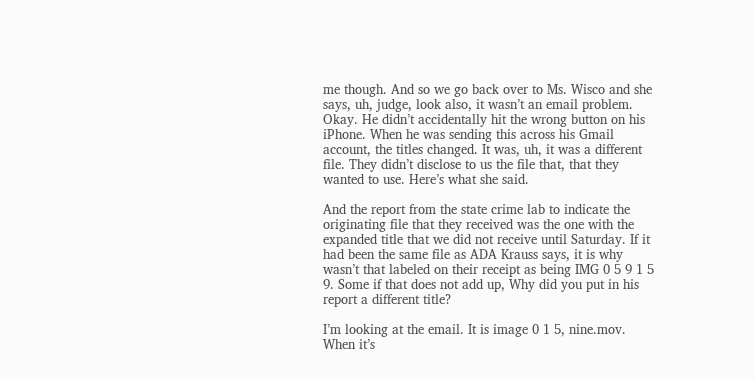me though. And so we go back over to Ms. Wisco and she says, uh, judge, look also, it wasn’t an email problem. Okay. He didn’t accidentally hit the wrong button on his iPhone. When he was sending this across his Gmail account, the titles changed. It was, uh, it was a different file. They didn’t disclose to us the file that, that they wanted to use. Here’s what she said.

And the report from the state crime lab to indicate the originating file that they received was the one with the expanded title that we did not receive until Saturday. If it had been the same file as ADA Krauss says, it is why wasn’t that labeled on their receipt as being IMG 0 5 9 1 5 9. Some if that does not add up, Why did you put in his report a different title?

I’m looking at the email. It is image 0 1 5, nine.mov. When it’s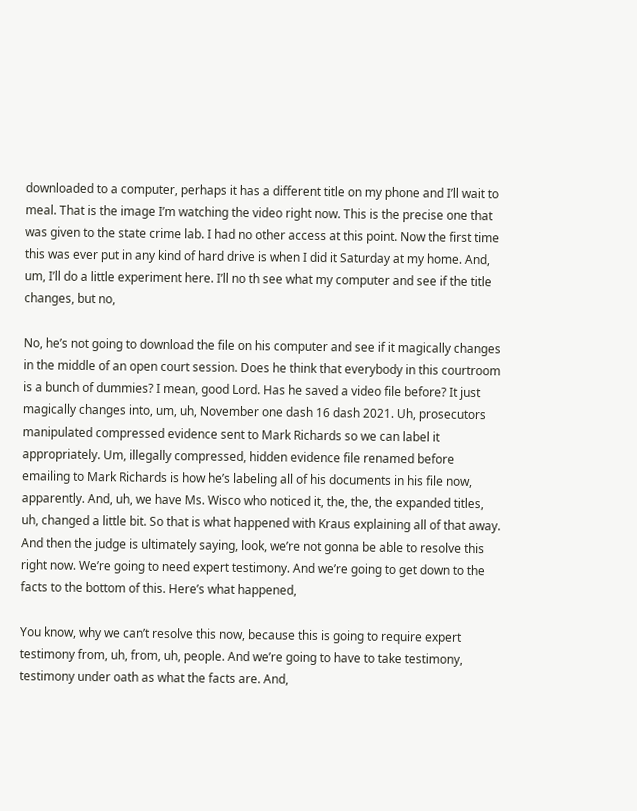downloaded to a computer, perhaps it has a different title on my phone and I’ll wait to meal. That is the image I’m watching the video right now. This is the precise one that was given to the state crime lab. I had no other access at this point. Now the first time this was ever put in any kind of hard drive is when I did it Saturday at my home. And, um, I’ll do a little experiment here. I’ll no th see what my computer and see if the title changes, but no,

No, he’s not going to download the file on his computer and see if it magically changes in the middle of an open court session. Does he think that everybody in this courtroom is a bunch of dummies? I mean, good Lord. Has he saved a video file before? It just magically changes into, um, uh, November one dash 16 dash 2021. Uh, prosecutors manipulated compressed evidence sent to Mark Richards so we can label it appropriately. Um, illegally compressed, hidden evidence file renamed before emailing to Mark Richards is how he’s labeling all of his documents in his file now, apparently. And, uh, we have Ms. Wisco who noticed it, the, the, the expanded titles, uh, changed a little bit. So that is what happened with Kraus explaining all of that away. And then the judge is ultimately saying, look, we’re not gonna be able to resolve this right now. We’re going to need expert testimony. And we’re going to get down to the facts to the bottom of this. Here’s what happened,

You know, why we can’t resolve this now, because this is going to require expert testimony from, uh, from, uh, people. And we’re going to have to take testimony, testimony under oath as what the facts are. And,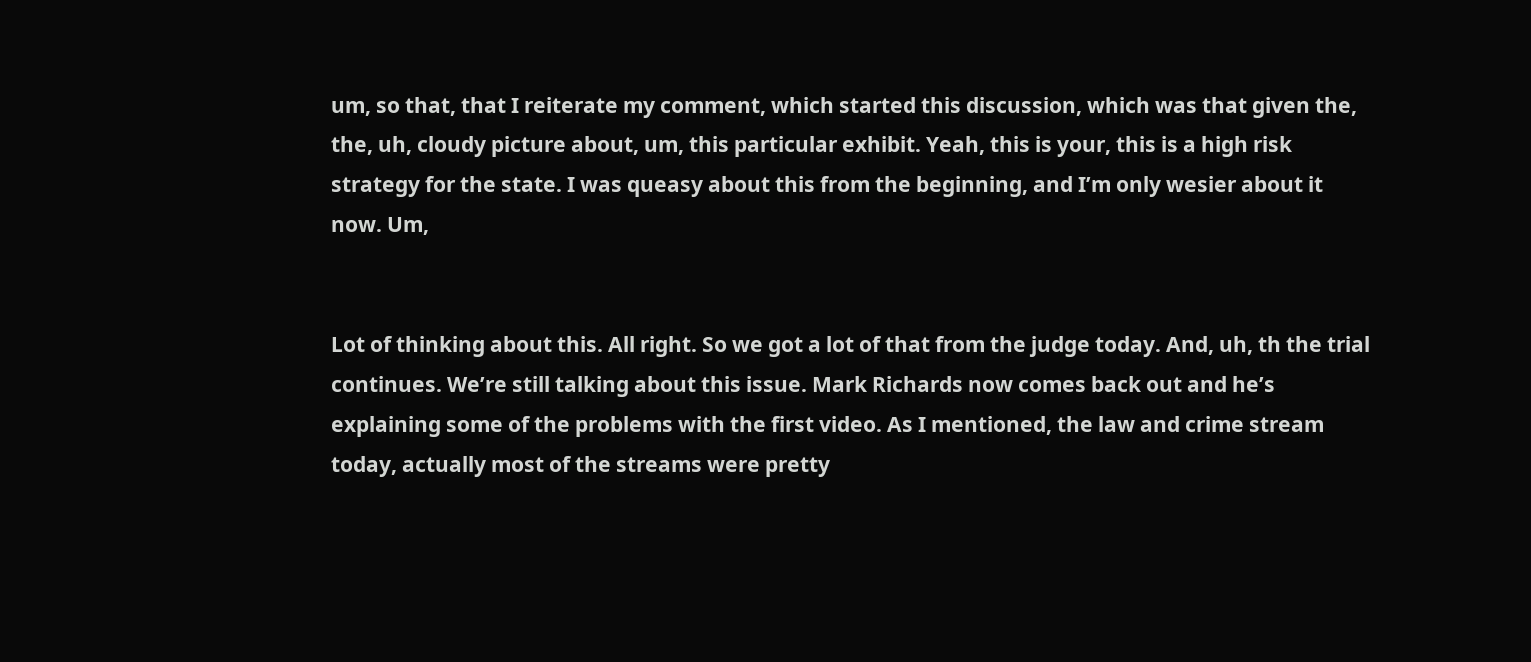um, so that, that I reiterate my comment, which started this discussion, which was that given the, the, uh, cloudy picture about, um, this particular exhibit. Yeah, this is your, this is a high risk strategy for the state. I was queasy about this from the beginning, and I’m only wesier about it now. Um,


Lot of thinking about this. All right. So we got a lot of that from the judge today. And, uh, th the trial continues. We’re still talking about this issue. Mark Richards now comes back out and he’s explaining some of the problems with the first video. As I mentioned, the law and crime stream today, actually most of the streams were pretty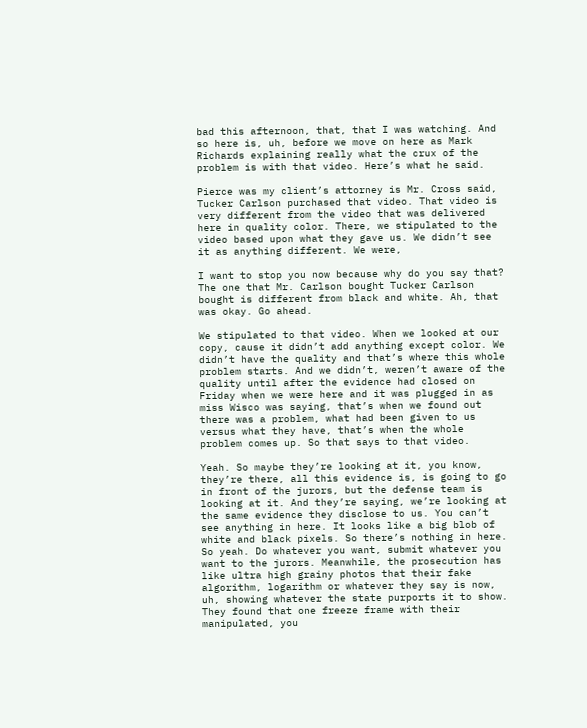bad this afternoon, that, that I was watching. And so here is, uh, before we move on here as Mark Richards explaining really what the crux of the problem is with that video. Here’s what he said.

Pierce was my client’s attorney is Mr. Cross said, Tucker Carlson purchased that video. That video is very different from the video that was delivered here in quality color. There, we stipulated to the video based upon what they gave us. We didn’t see it as anything different. We were,

I want to stop you now because why do you say that? The one that Mr. Carlson bought Tucker Carlson bought is different from black and white. Ah, that was okay. Go ahead.

We stipulated to that video. When we looked at our copy, cause it didn’t add anything except color. We didn’t have the quality and that’s where this whole problem starts. And we didn’t, weren’t aware of the quality until after the evidence had closed on Friday when we were here and it was plugged in as miss Wisco was saying, that’s when we found out there was a problem, what had been given to us versus what they have, that’s when the whole problem comes up. So that says to that video.

Yeah. So maybe they’re looking at it, you know, they’re there, all this evidence is, is going to go in front of the jurors, but the defense team is looking at it. And they’re saying, we’re looking at the same evidence they disclose to us. You can’t see anything in here. It looks like a big blob of white and black pixels. So there’s nothing in here. So yeah. Do whatever you want, submit whatever you want to the jurors. Meanwhile, the prosecution has like ultra high grainy photos that their fake algorithm, logarithm or whatever they say is now, uh, showing whatever the state purports it to show. They found that one freeze frame with their manipulated, you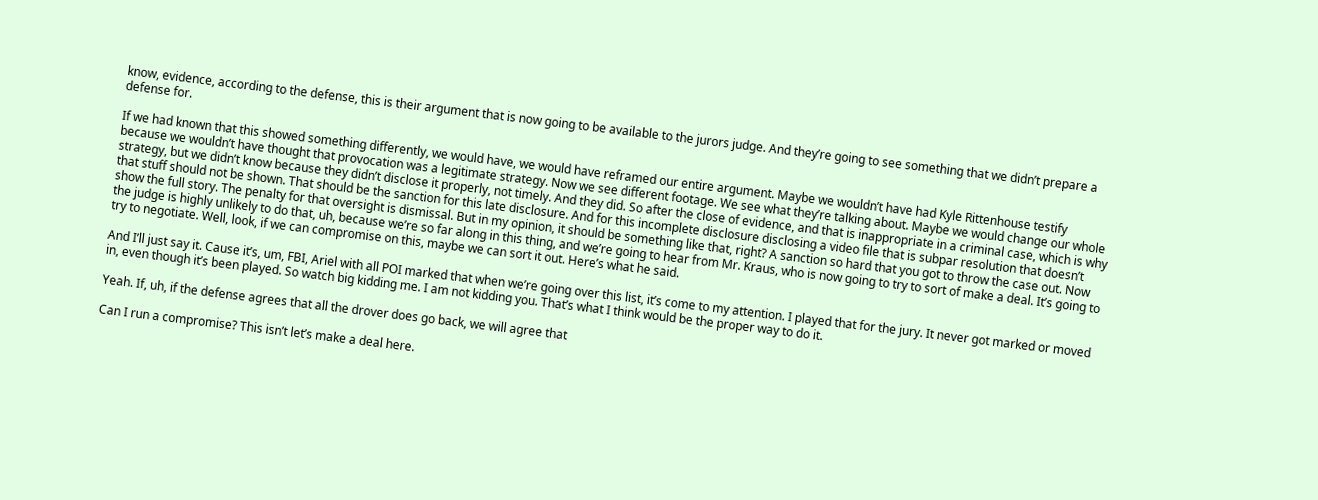know, evidence, according to the defense, this is their argument that is now going to be available to the jurors judge. And they’re going to see something that we didn’t prepare a defense for.

If we had known that this showed something differently, we would have, we would have reframed our entire argument. Maybe we wouldn’t have had Kyle Rittenhouse testify because we wouldn’t have thought that provocation was a legitimate strategy. Now we see different footage. We see what they’re talking about. Maybe we would change our whole strategy, but we didn’t know because they didn’t disclose it properly, not timely. And they did. So after the close of evidence, and that is inappropriate in a criminal case, which is why that stuff should not be shown. That should be the sanction for this late disclosure. And for this incomplete disclosure disclosing a video file that is subpar resolution that doesn’t show the full story. The penalty for that oversight is dismissal. But in my opinion, it should be something like that, right? A sanction so hard that you got to throw the case out. Now the judge is highly unlikely to do that, uh, because we’re so far along in this thing, and we’re going to hear from Mr. Kraus, who is now going to try to sort of make a deal. It’s going to try to negotiate. Well, look, if we can compromise on this, maybe we can sort it out. Here’s what he said.

And I’ll just say it. Cause it’s, um, FBI, Ariel with all POI marked that when we’re going over this list, it’s come to my attention. I played that for the jury. It never got marked or moved in, even though it’s been played. So watch big kidding me. I am not kidding you. That’s what I think would be the proper way to do it.

Yeah. If, uh, if the defense agrees that all the drover does go back, we will agree that

Can I run a compromise? This isn’t let’s make a deal here.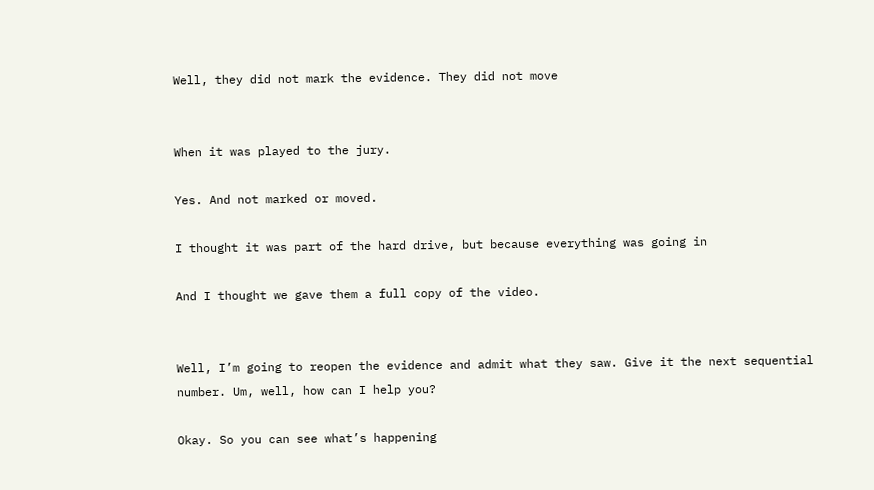Well, they did not mark the evidence. They did not move


When it was played to the jury.

Yes. And not marked or moved.

I thought it was part of the hard drive, but because everything was going in

And I thought we gave them a full copy of the video.


Well, I’m going to reopen the evidence and admit what they saw. Give it the next sequential number. Um, well, how can I help you?

Okay. So you can see what’s happening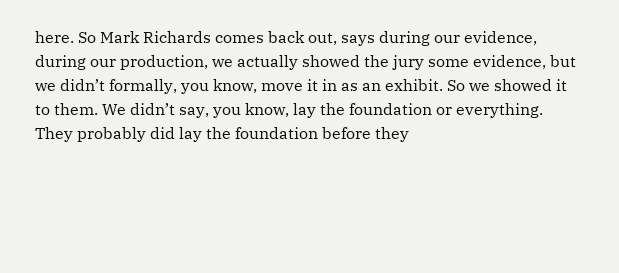here. So Mark Richards comes back out, says during our evidence, during our production, we actually showed the jury some evidence, but we didn’t formally, you know, move it in as an exhibit. So we showed it to them. We didn’t say, you know, lay the foundation or everything. They probably did lay the foundation before they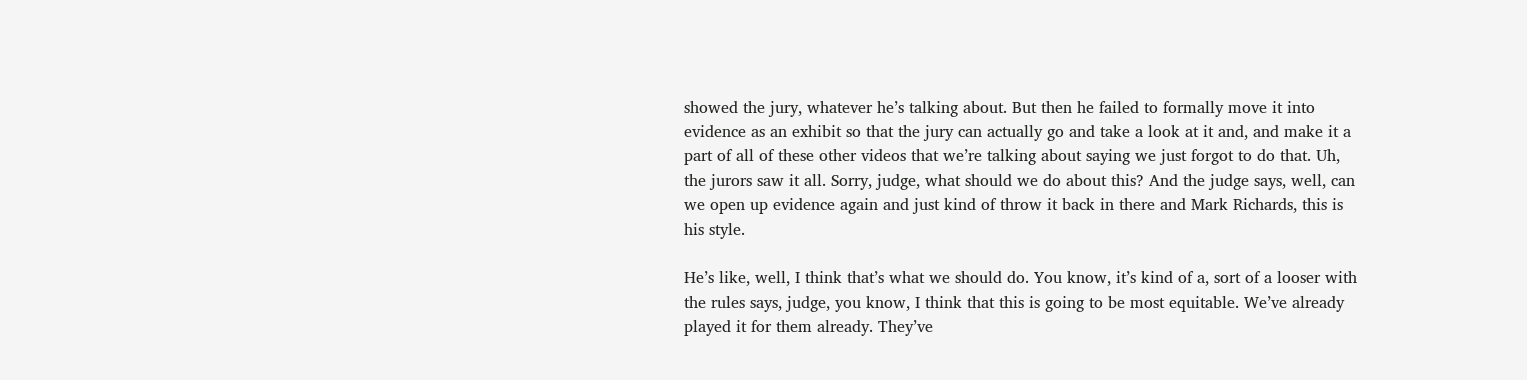showed the jury, whatever he’s talking about. But then he failed to formally move it into evidence as an exhibit so that the jury can actually go and take a look at it and, and make it a part of all of these other videos that we’re talking about saying we just forgot to do that. Uh, the jurors saw it all. Sorry, judge, what should we do about this? And the judge says, well, can we open up evidence again and just kind of throw it back in there and Mark Richards, this is his style.

He’s like, well, I think that’s what we should do. You know, it’s kind of a, sort of a looser with the rules says, judge, you know, I think that this is going to be most equitable. We’ve already played it for them already. They’ve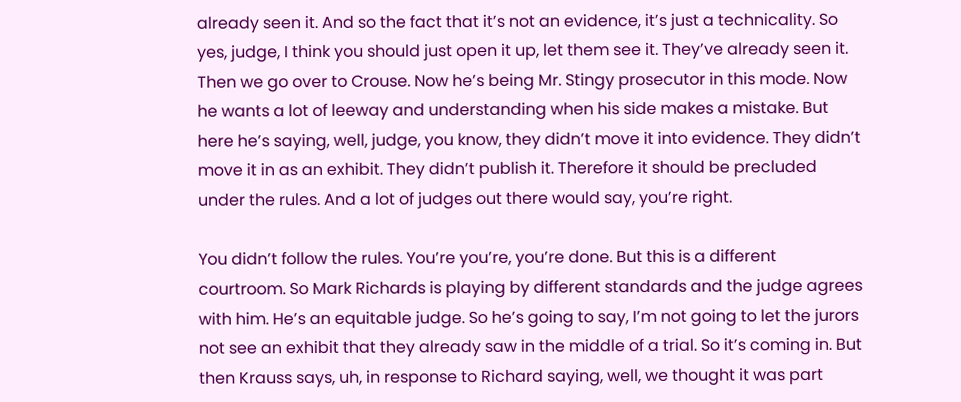already seen it. And so the fact that it’s not an evidence, it’s just a technicality. So yes, judge, I think you should just open it up, let them see it. They’ve already seen it. Then we go over to Crouse. Now he’s being Mr. Stingy prosecutor in this mode. Now he wants a lot of leeway and understanding when his side makes a mistake. But here he’s saying, well, judge, you know, they didn’t move it into evidence. They didn’t move it in as an exhibit. They didn’t publish it. Therefore it should be precluded under the rules. And a lot of judges out there would say, you’re right.

You didn’t follow the rules. You’re you’re, you’re done. But this is a different courtroom. So Mark Richards is playing by different standards and the judge agrees with him. He’s an equitable judge. So he’s going to say, I’m not going to let the jurors not see an exhibit that they already saw in the middle of a trial. So it’s coming in. But then Krauss says, uh, in response to Richard saying, well, we thought it was part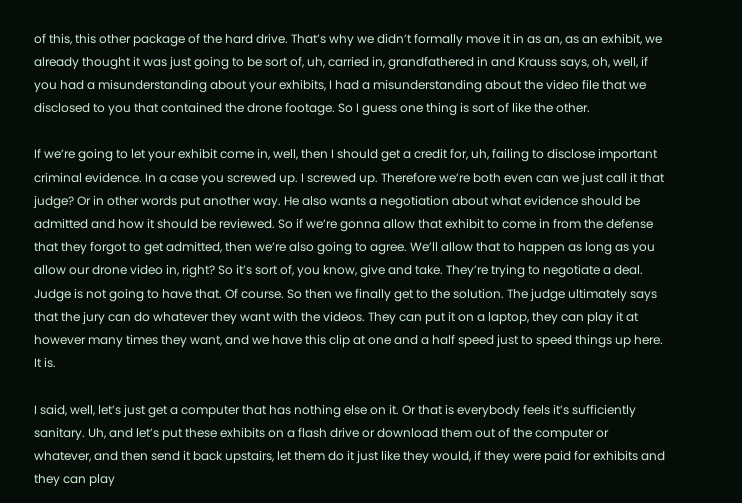of this, this other package of the hard drive. That’s why we didn’t formally move it in as an, as an exhibit, we already thought it was just going to be sort of, uh, carried in, grandfathered in and Krauss says, oh, well, if you had a misunderstanding about your exhibits, I had a misunderstanding about the video file that we disclosed to you that contained the drone footage. So I guess one thing is sort of like the other.

If we’re going to let your exhibit come in, well, then I should get a credit for, uh, failing to disclose important criminal evidence. In a case you screwed up. I screwed up. Therefore we’re both even can we just call it that judge? Or in other words put another way. He also wants a negotiation about what evidence should be admitted and how it should be reviewed. So if we’re gonna allow that exhibit to come in from the defense that they forgot to get admitted, then we’re also going to agree. We’ll allow that to happen as long as you allow our drone video in, right? So it’s sort of, you know, give and take. They’re trying to negotiate a deal. Judge is not going to have that. Of course. So then we finally get to the solution. The judge ultimately says that the jury can do whatever they want with the videos. They can put it on a laptop, they can play it at however many times they want, and we have this clip at one and a half speed just to speed things up here. It is.

I said, well, let’s just get a computer that has nothing else on it. Or that is everybody feels it’s sufficiently sanitary. Uh, and let’s put these exhibits on a flash drive or download them out of the computer or whatever, and then send it back upstairs, let them do it just like they would, if they were paid for exhibits and they can play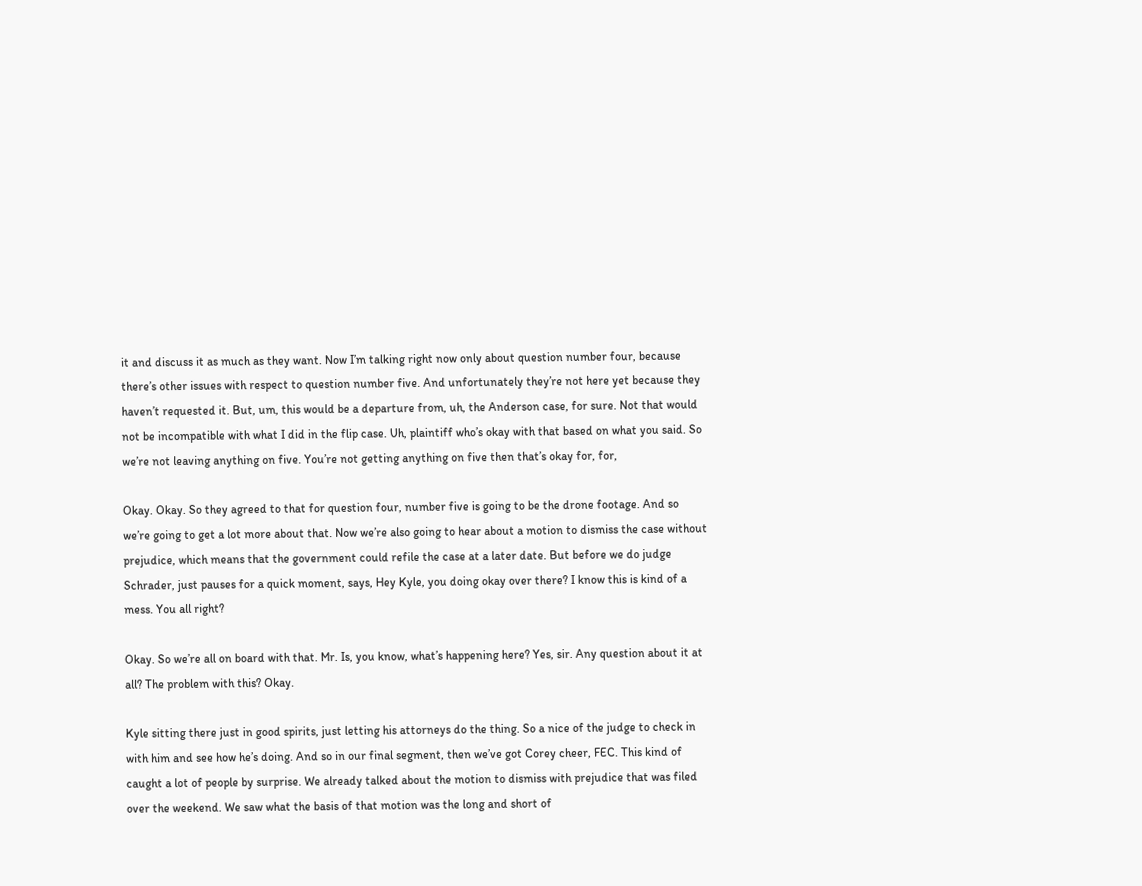it and discuss it as much as they want. Now I’m talking right now only about question number four, because there’s other issues with respect to question number five. And unfortunately they’re not here yet because they haven’t requested it. But, um, this would be a departure from, uh, the Anderson case, for sure. Not that would not be incompatible with what I did in the flip case. Uh, plaintiff who’s okay with that based on what you said. So we’re not leaving anything on five. You’re not getting anything on five then that’s okay for, for,

Okay. Okay. So they agreed to that for question four, number five is going to be the drone footage. And so we’re going to get a lot more about that. Now we’re also going to hear about a motion to dismiss the case without prejudice, which means that the government could refile the case at a later date. But before we do judge Schrader, just pauses for a quick moment, says, Hey Kyle, you doing okay over there? I know this is kind of a mess. You all right?

Okay. So we’re all on board with that. Mr. Is, you know, what’s happening here? Yes, sir. Any question about it at all? The problem with this? Okay.

Kyle sitting there just in good spirits, just letting his attorneys do the thing. So a nice of the judge to check in with him and see how he’s doing. And so in our final segment, then we’ve got Corey cheer, FEC. This kind of caught a lot of people by surprise. We already talked about the motion to dismiss with prejudice that was filed over the weekend. We saw what the basis of that motion was the long and short of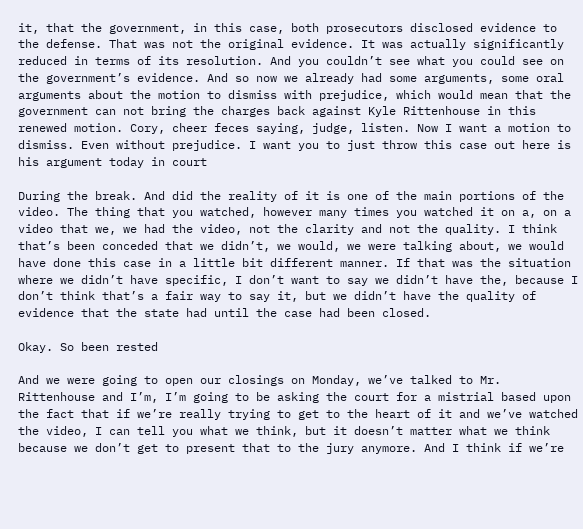it, that the government, in this case, both prosecutors disclosed evidence to the defense. That was not the original evidence. It was actually significantly reduced in terms of its resolution. And you couldn’t see what you could see on the government’s evidence. And so now we already had some arguments, some oral arguments about the motion to dismiss with prejudice, which would mean that the government can not bring the charges back against Kyle Rittenhouse in this renewed motion. Cory, cheer feces saying, judge, listen. Now I want a motion to dismiss. Even without prejudice. I want you to just throw this case out here is his argument today in court

During the break. And did the reality of it is one of the main portions of the video. The thing that you watched, however many times you watched it on a, on a video that we, we had the video, not the clarity and not the quality. I think that’s been conceded that we didn’t, we would, we were talking about, we would have done this case in a little bit different manner. If that was the situation where we didn’t have specific, I don’t want to say we didn’t have the, because I don’t think that’s a fair way to say it, but we didn’t have the quality of evidence that the state had until the case had been closed.

Okay. So been rested

And we were going to open our closings on Monday, we’ve talked to Mr. Rittenhouse and I’m, I’m going to be asking the court for a mistrial based upon the fact that if we’re really trying to get to the heart of it and we’ve watched the video, I can tell you what we think, but it doesn’t matter what we think because we don’t get to present that to the jury anymore. And I think if we’re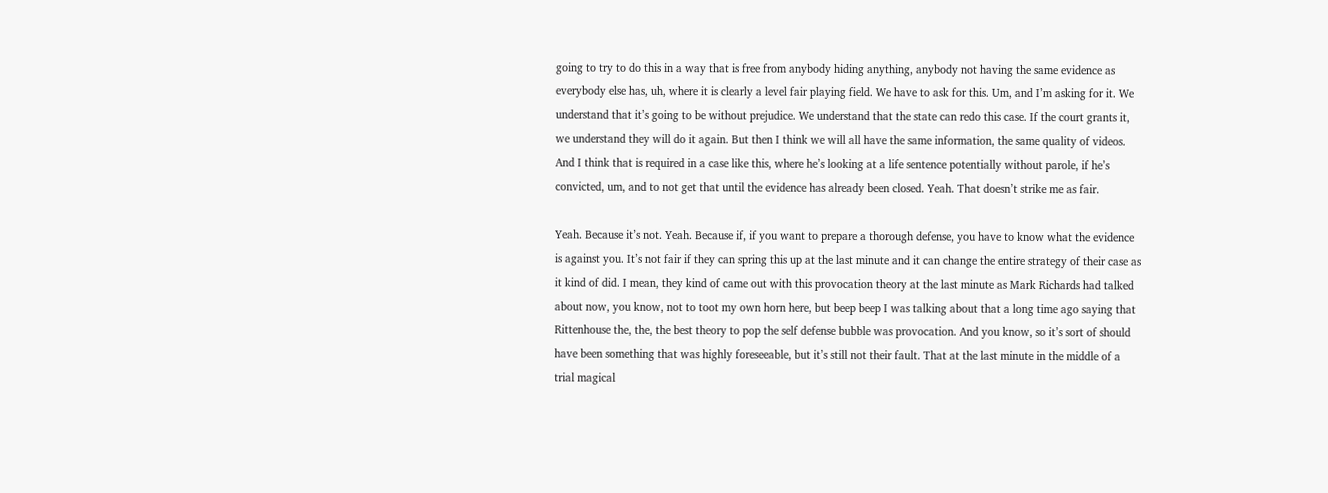going to try to do this in a way that is free from anybody hiding anything, anybody not having the same evidence as everybody else has, uh, where it is clearly a level fair playing field. We have to ask for this. Um, and I’m asking for it. We understand that it’s going to be without prejudice. We understand that the state can redo this case. If the court grants it, we understand they will do it again. But then I think we will all have the same information, the same quality of videos. And I think that is required in a case like this, where he’s looking at a life sentence potentially without parole, if he’s convicted, um, and to not get that until the evidence has already been closed. Yeah. That doesn’t strike me as fair.

Yeah. Because it’s not. Yeah. Because if, if you want to prepare a thorough defense, you have to know what the evidence is against you. It’s not fair if they can spring this up at the last minute and it can change the entire strategy of their case as it kind of did. I mean, they kind of came out with this provocation theory at the last minute as Mark Richards had talked about now, you know, not to toot my own horn here, but beep beep I was talking about that a long time ago saying that Rittenhouse the, the, the best theory to pop the self defense bubble was provocation. And you know, so it’s sort of should have been something that was highly foreseeable, but it’s still not their fault. That at the last minute in the middle of a trial magical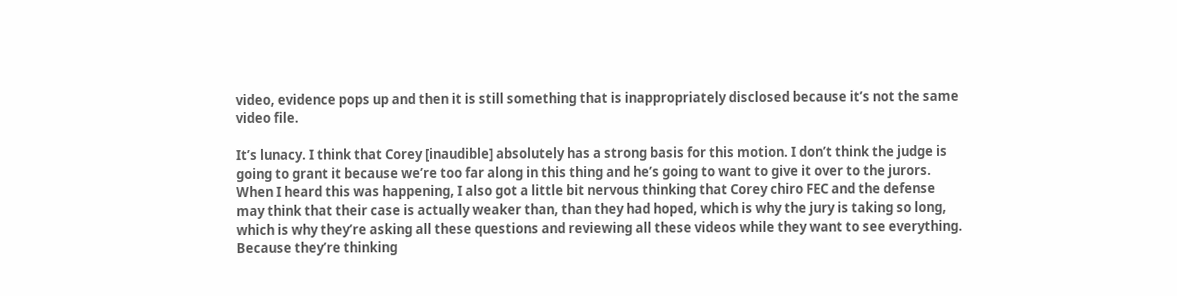video, evidence pops up and then it is still something that is inappropriately disclosed because it’s not the same video file.

It’s lunacy. I think that Corey [inaudible] absolutely has a strong basis for this motion. I don’t think the judge is going to grant it because we’re too far along in this thing and he’s going to want to give it over to the jurors. When I heard this was happening, I also got a little bit nervous thinking that Corey chiro FEC and the defense may think that their case is actually weaker than, than they had hoped, which is why the jury is taking so long, which is why they’re asking all these questions and reviewing all these videos while they want to see everything. Because they’re thinking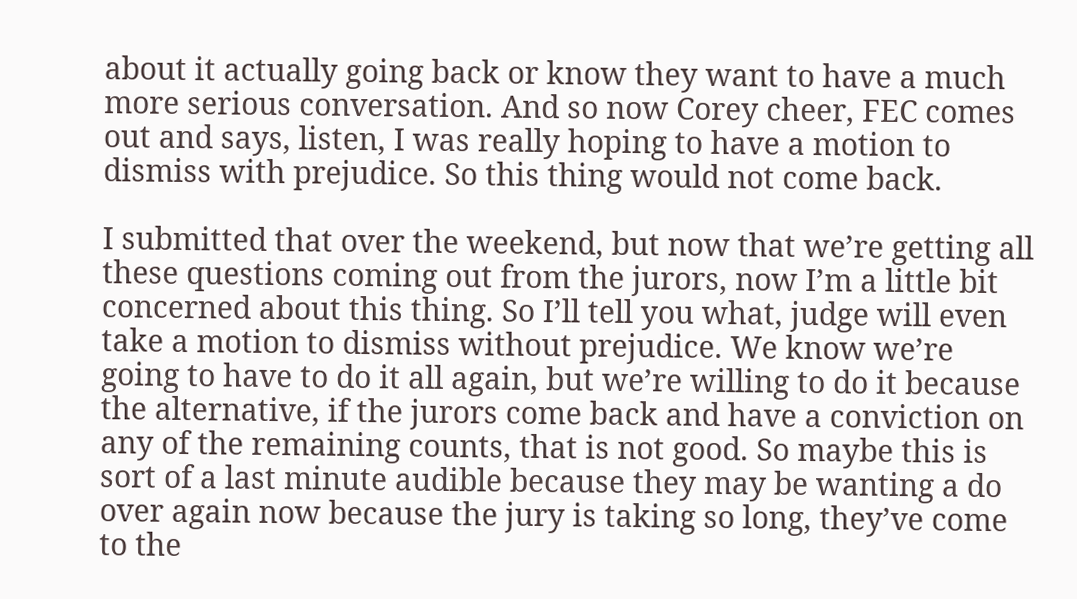about it actually going back or know they want to have a much more serious conversation. And so now Corey cheer, FEC comes out and says, listen, I was really hoping to have a motion to dismiss with prejudice. So this thing would not come back.

I submitted that over the weekend, but now that we’re getting all these questions coming out from the jurors, now I’m a little bit concerned about this thing. So I’ll tell you what, judge will even take a motion to dismiss without prejudice. We know we’re going to have to do it all again, but we’re willing to do it because the alternative, if the jurors come back and have a conviction on any of the remaining counts, that is not good. So maybe this is sort of a last minute audible because they may be wanting a do over again now because the jury is taking so long, they’ve come to the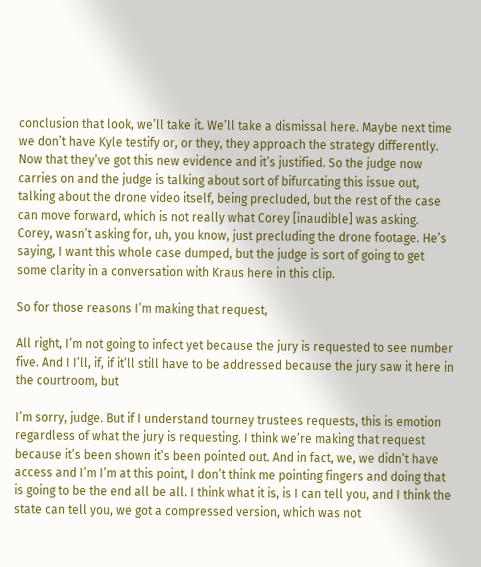conclusion that look, we’ll take it. We’ll take a dismissal here. Maybe next time we don’t have Kyle testify or, or they, they approach the strategy differently. Now that they’ve got this new evidence and it’s justified. So the judge now carries on and the judge is talking about sort of bifurcating this issue out, talking about the drone video itself, being precluded, but the rest of the case can move forward, which is not really what Corey [inaudible] was asking. Corey, wasn’t asking for, uh, you know, just precluding the drone footage. He’s saying, I want this whole case dumped, but the judge is sort of going to get some clarity in a conversation with Kraus here in this clip.

So for those reasons I’m making that request,

All right, I’m not going to infect yet because the jury is requested to see number five. And I I’ll, if, if it’ll still have to be addressed because the jury saw it here in the courtroom, but

I’m sorry, judge. But if I understand tourney trustees requests, this is emotion regardless of what the jury is requesting. I think we’re making that request because it’s been shown it’s been pointed out. And in fact, we, we didn’t have access and I’m I’m at this point, I don’t think me pointing fingers and doing that is going to be the end all be all. I think what it is, is I can tell you, and I think the state can tell you, we got a compressed version, which was not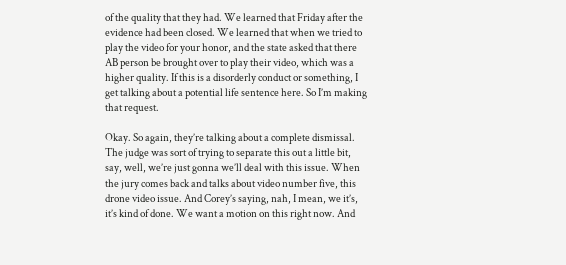of the quality that they had. We learned that Friday after the evidence had been closed. We learned that when we tried to play the video for your honor, and the state asked that there AB person be brought over to play their video, which was a higher quality. If this is a disorderly conduct or something, I get talking about a potential life sentence here. So I’m making that request.

Okay. So again, they’re talking about a complete dismissal. The judge was sort of trying to separate this out a little bit, say, well, we’re just gonna we’ll deal with this issue. When the jury comes back and talks about video number five, this drone video issue. And Corey’s saying, nah, I mean, we it’s, it’s kind of done. We want a motion on this right now. And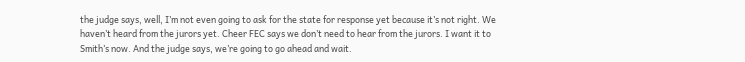the judge says, well, I’m not even going to ask for the state for response yet because it’s not right. We haven’t heard from the jurors yet. Cheer FEC says we don’t need to hear from the jurors. I want it to Smith’s now. And the judge says, we’re going to go ahead and wait.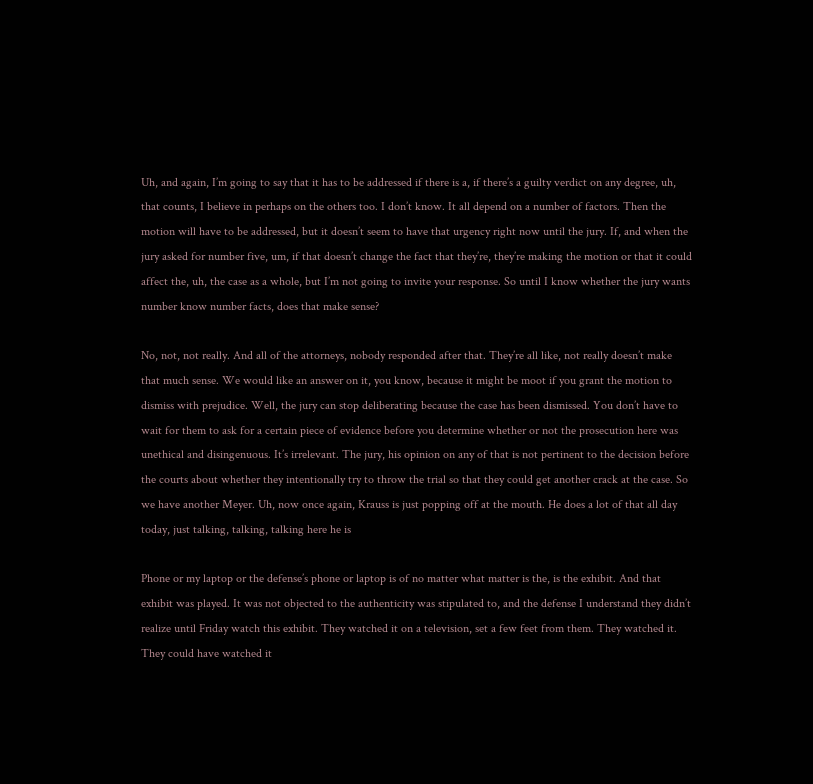Uh, and again, I’m going to say that it has to be addressed if there is a, if there’s a guilty verdict on any degree, uh, that counts, I believe in perhaps on the others too. I don’t know. It all depend on a number of factors. Then the motion will have to be addressed, but it doesn’t seem to have that urgency right now until the jury. If, and when the jury asked for number five, um, if that doesn’t change the fact that they’re, they’re making the motion or that it could affect the, uh, the case as a whole, but I’m not going to invite your response. So until I know whether the jury wants number know number facts, does that make sense?

No, not, not really. And all of the attorneys, nobody responded after that. They’re all like, not really doesn’t make that much sense. We would like an answer on it, you know, because it might be moot if you grant the motion to dismiss with prejudice. Well, the jury can stop deliberating because the case has been dismissed. You don’t have to wait for them to ask for a certain piece of evidence before you determine whether or not the prosecution here was unethical and disingenuous. It’s irrelevant. The jury, his opinion on any of that is not pertinent to the decision before the courts about whether they intentionally try to throw the trial so that they could get another crack at the case. So we have another Meyer. Uh, now once again, Krauss is just popping off at the mouth. He does a lot of that all day today, just talking, talking, talking here he is

Phone or my laptop or the defense’s phone or laptop is of no matter what matter is the, is the exhibit. And that exhibit was played. It was not objected to the authenticity was stipulated to, and the defense I understand they didn’t realize until Friday watch this exhibit. They watched it on a television, set a few feet from them. They watched it. They could have watched it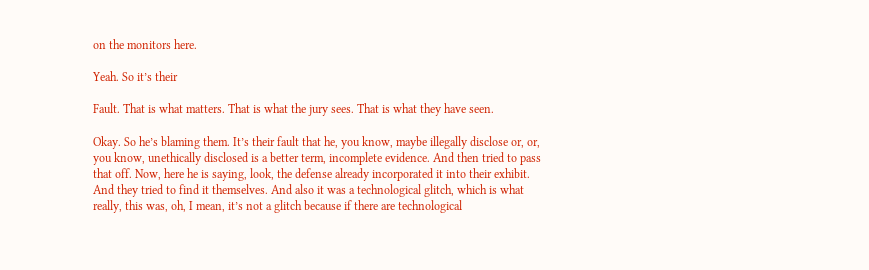on the monitors here.

Yeah. So it’s their

Fault. That is what matters. That is what the jury sees. That is what they have seen.

Okay. So he’s blaming them. It’s their fault that he, you know, maybe illegally disclose or, or, you know, unethically disclosed is a better term, incomplete evidence. And then tried to pass that off. Now, here he is saying, look, the defense already incorporated it into their exhibit. And they tried to find it themselves. And also it was a technological glitch, which is what really, this was, oh, I mean, it’s not a glitch because if there are technological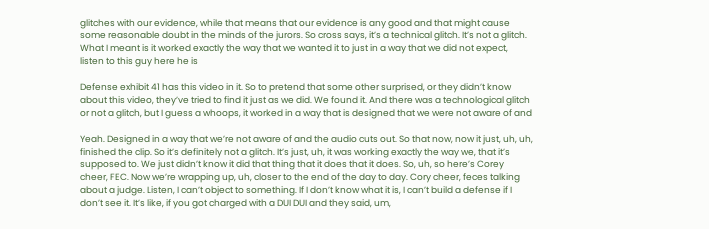glitches with our evidence, while that means that our evidence is any good and that might cause some reasonable doubt in the minds of the jurors. So cross says, it’s a technical glitch. It’s not a glitch. What I meant is it worked exactly the way that we wanted it to just in a way that we did not expect, listen to this guy here he is

Defense exhibit 41 has this video in it. So to pretend that some other surprised, or they didn’t know about this video, they’ve tried to find it just as we did. We found it. And there was a technological glitch or not a glitch, but I guess a whoops, it worked in a way that is designed that we were not aware of and

Yeah. Designed in a way that we’re not aware of and the audio cuts out. So that now, now it just, uh, uh, finished the clip. So it’s definitely not a glitch. It’s just, uh, it was working exactly the way we, that it’s supposed to. We just didn’t know it did that thing that it does that it does. So, uh, so here’s Corey cheer, FEC. Now we’re wrapping up, uh, closer to the end of the day to day. Cory cheer, feces talking about a judge. Listen, I can’t object to something. If I don’t know what it is, I can’t build a defense if I don’t see it. It’s like, if you got charged with a DUI DUI and they said, um,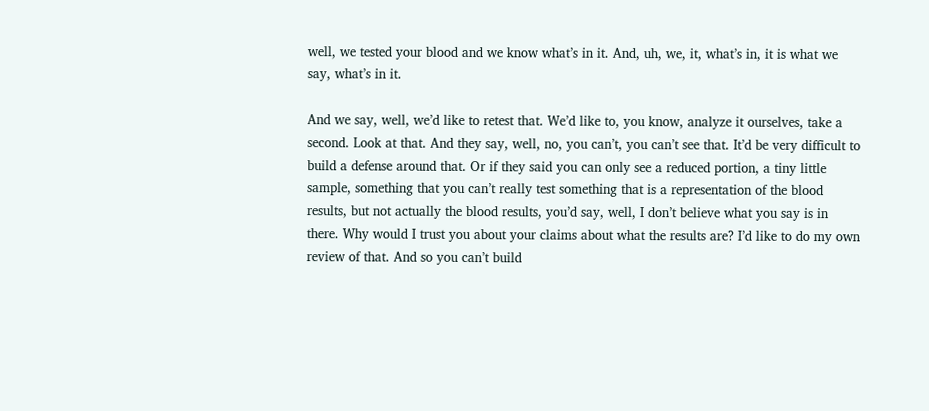well, we tested your blood and we know what’s in it. And, uh, we, it, what’s in, it is what we say, what’s in it.

And we say, well, we’d like to retest that. We’d like to, you know, analyze it ourselves, take a second. Look at that. And they say, well, no, you can’t, you can’t see that. It’d be very difficult to build a defense around that. Or if they said you can only see a reduced portion, a tiny little sample, something that you can’t really test something that is a representation of the blood results, but not actually the blood results, you’d say, well, I don’t believe what you say is in there. Why would I trust you about your claims about what the results are? I’d like to do my own review of that. And so you can’t build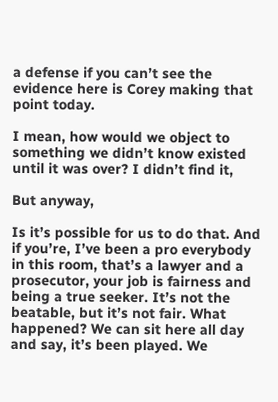a defense if you can’t see the evidence here is Corey making that point today.

I mean, how would we object to something we didn’t know existed until it was over? I didn’t find it,

But anyway,

Is it’s possible for us to do that. And if you’re, I’ve been a pro everybody in this room, that’s a lawyer and a prosecutor, your job is fairness and being a true seeker. It’s not the beatable, but it’s not fair. What happened? We can sit here all day and say, it’s been played. We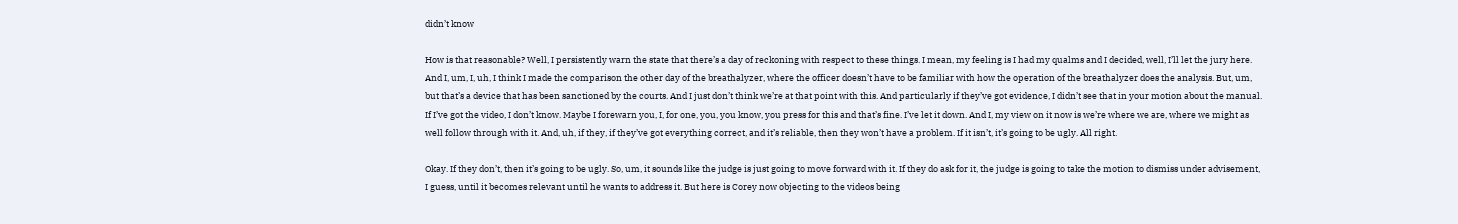didn’t know

How is that reasonable? Well, I persistently warn the state that there’s a day of reckoning with respect to these things. I mean, my feeling is I had my qualms and I decided, well, I’ll let the jury here. And I, um, I, uh, I think I made the comparison the other day of the breathalyzer, where the officer doesn’t have to be familiar with how the operation of the breathalyzer does the analysis. But, um, but that’s a device that has been sanctioned by the courts. And I just don’t think we’re at that point with this. And particularly if they’ve got evidence, I didn’t see that in your motion about the manual. If I’ve got the video, I don’t know. Maybe I forewarn you, I, for one, you, you know, you press for this and that’s fine. I’ve let it down. And I, my view on it now is we’re where we are, where we might as well follow through with it. And, uh, if they, if they’ve got everything correct, and it’s reliable, then they won’t have a problem. If it isn’t, it’s going to be ugly. All right.

Okay. If they don’t, then it’s going to be ugly. So, um, it sounds like the judge is just going to move forward with it. If they do ask for it, the judge is going to take the motion to dismiss under advisement, I guess, until it becomes relevant until he wants to address it. But here is Corey now objecting to the videos being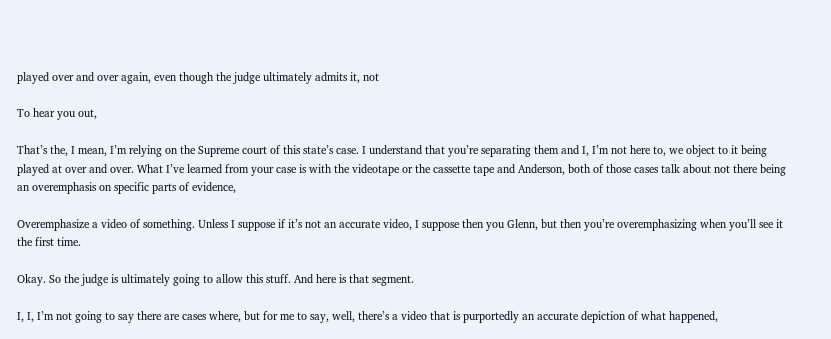played over and over again, even though the judge ultimately admits it, not

To hear you out,

That’s the, I mean, I’m relying on the Supreme court of this state’s case. I understand that you’re separating them and I, I’m not here to, we object to it being played at over and over. What I’ve learned from your case is with the videotape or the cassette tape and Anderson, both of those cases talk about not there being an overemphasis on specific parts of evidence,

Overemphasize a video of something. Unless I suppose if it’s not an accurate video, I suppose then you Glenn, but then you’re overemphasizing when you’ll see it the first time.

Okay. So the judge is ultimately going to allow this stuff. And here is that segment.

I, I, I’m not going to say there are cases where, but for me to say, well, there’s a video that is purportedly an accurate depiction of what happened,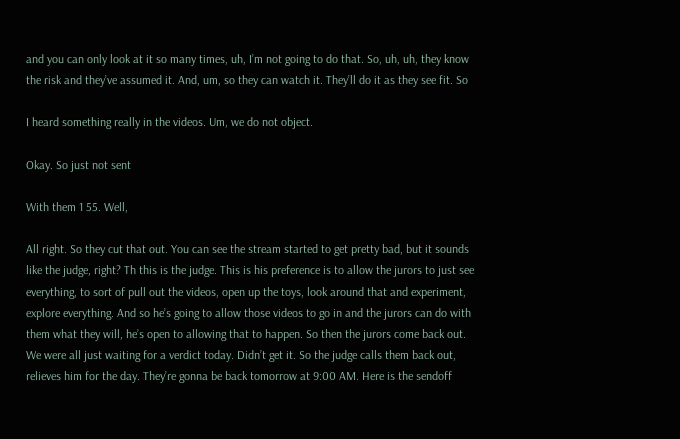and you can only look at it so many times, uh, I’m not going to do that. So, uh, uh, they know the risk and they’ve assumed it. And, um, so they can watch it. They’ll do it as they see fit. So

I heard something really in the videos. Um, we do not object.

Okay. So just not sent

With them 1 55. Well,

All right. So they cut that out. You can see the stream started to get pretty bad, but it sounds like the judge, right? Th this is the judge. This is his preference is to allow the jurors to just see everything, to sort of pull out the videos, open up the toys, look around that and experiment, explore everything. And so he’s going to allow those videos to go in and the jurors can do with them what they will, he’s open to allowing that to happen. So then the jurors come back out. We were all just waiting for a verdict today. Didn’t get it. So the judge calls them back out, relieves him for the day. They’re gonna be back tomorrow at 9:00 AM. Here is the sendoff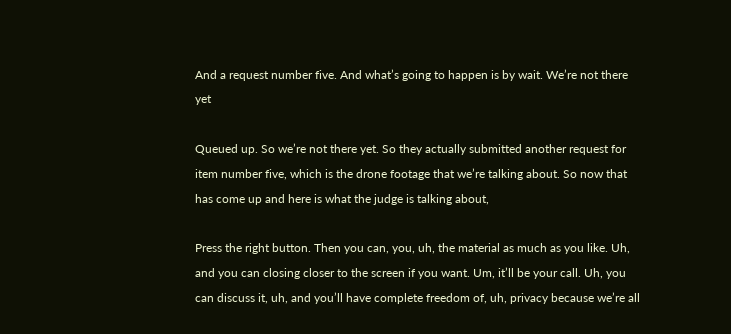And a request number five. And what’s going to happen is by wait. We’re not there yet

Queued up. So we’re not there yet. So they actually submitted another request for item number five, which is the drone footage that we’re talking about. So now that has come up and here is what the judge is talking about,

Press the right button. Then you can, you, uh, the material as much as you like. Uh, and you can closing closer to the screen if you want. Um, it’ll be your call. Uh, you can discuss it, uh, and you’ll have complete freedom of, uh, privacy because we’re all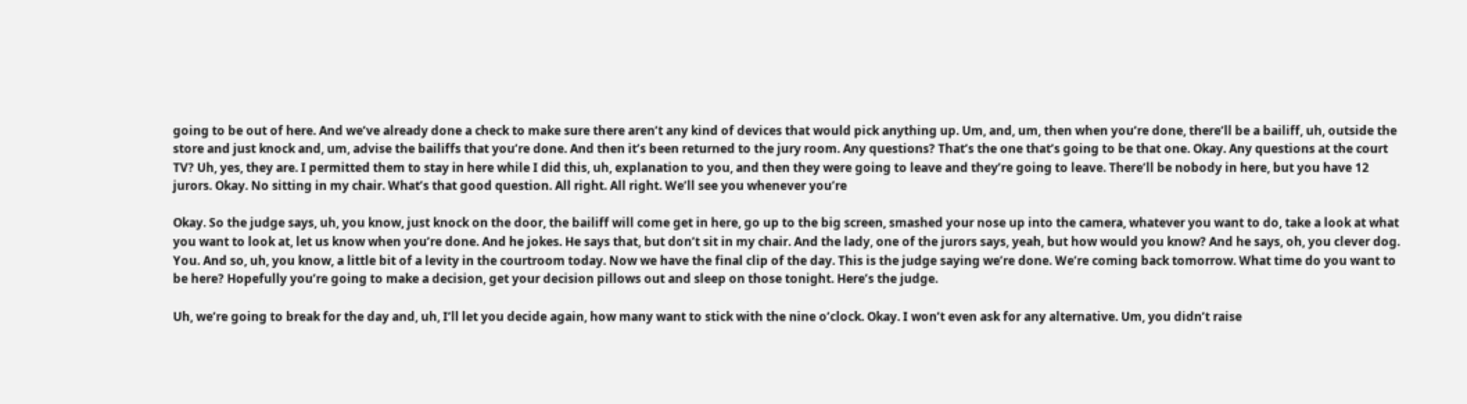going to be out of here. And we’ve already done a check to make sure there aren’t any kind of devices that would pick anything up. Um, and, um, then when you’re done, there’ll be a bailiff, uh, outside the store and just knock and, um, advise the bailiffs that you’re done. And then it’s been returned to the jury room. Any questions? That’s the one that’s going to be that one. Okay. Any questions at the court TV? Uh, yes, they are. I permitted them to stay in here while I did this, uh, explanation to you, and then they were going to leave and they’re going to leave. There’ll be nobody in here, but you have 12 jurors. Okay. No sitting in my chair. What’s that good question. All right. All right. We’ll see you whenever you’re

Okay. So the judge says, uh, you know, just knock on the door, the bailiff will come get in here, go up to the big screen, smashed your nose up into the camera, whatever you want to do, take a look at what you want to look at, let us know when you’re done. And he jokes. He says that, but don’t sit in my chair. And the lady, one of the jurors says, yeah, but how would you know? And he says, oh, you clever dog. You. And so, uh, you know, a little bit of a levity in the courtroom today. Now we have the final clip of the day. This is the judge saying we’re done. We’re coming back tomorrow. What time do you want to be here? Hopefully you’re going to make a decision, get your decision pillows out and sleep on those tonight. Here’s the judge.

Uh, we’re going to break for the day and, uh, I’ll let you decide again, how many want to stick with the nine o’clock. Okay. I won’t even ask for any alternative. Um, you didn’t raise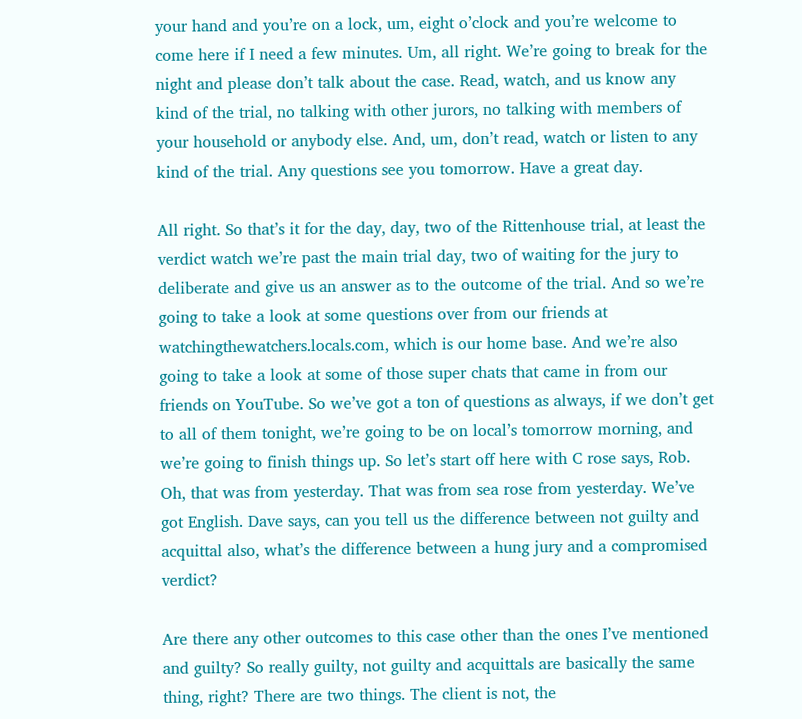your hand and you’re on a lock, um, eight o’clock and you’re welcome to come here if I need a few minutes. Um, all right. We’re going to break for the night and please don’t talk about the case. Read, watch, and us know any kind of the trial, no talking with other jurors, no talking with members of your household or anybody else. And, um, don’t read, watch or listen to any kind of the trial. Any questions see you tomorrow. Have a great day.

All right. So that’s it for the day, day, two of the Rittenhouse trial, at least the verdict watch we’re past the main trial day, two of waiting for the jury to deliberate and give us an answer as to the outcome of the trial. And so we’re going to take a look at some questions over from our friends at watchingthewatchers.locals.com, which is our home base. And we’re also going to take a look at some of those super chats that came in from our friends on YouTube. So we’ve got a ton of questions as always, if we don’t get to all of them tonight, we’re going to be on local’s tomorrow morning, and we’re going to finish things up. So let’s start off here with C rose says, Rob. Oh, that was from yesterday. That was from sea rose from yesterday. We’ve got English. Dave says, can you tell us the difference between not guilty and acquittal also, what’s the difference between a hung jury and a compromised verdict?

Are there any other outcomes to this case other than the ones I’ve mentioned and guilty? So really guilty, not guilty and acquittals are basically the same thing, right? There are two things. The client is not, the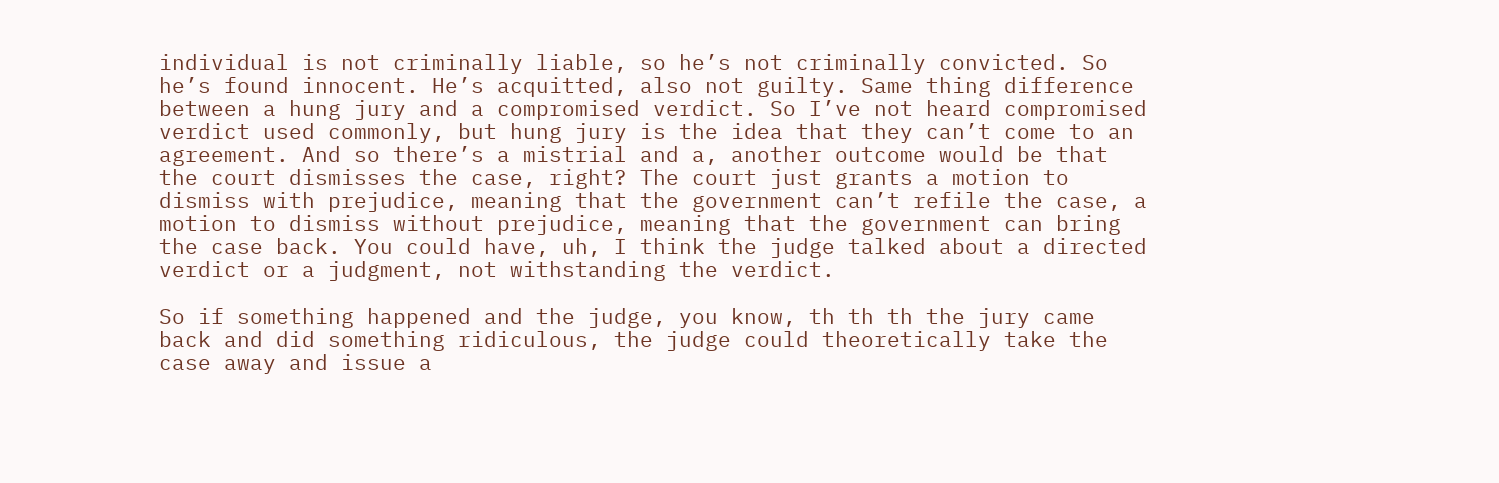individual is not criminally liable, so he’s not criminally convicted. So he’s found innocent. He’s acquitted, also not guilty. Same thing difference between a hung jury and a compromised verdict. So I’ve not heard compromised verdict used commonly, but hung jury is the idea that they can’t come to an agreement. And so there’s a mistrial and a, another outcome would be that the court dismisses the case, right? The court just grants a motion to dismiss with prejudice, meaning that the government can’t refile the case, a motion to dismiss without prejudice, meaning that the government can bring the case back. You could have, uh, I think the judge talked about a directed verdict or a judgment, not withstanding the verdict.

So if something happened and the judge, you know, th th th the jury came back and did something ridiculous, the judge could theoretically take the case away and issue a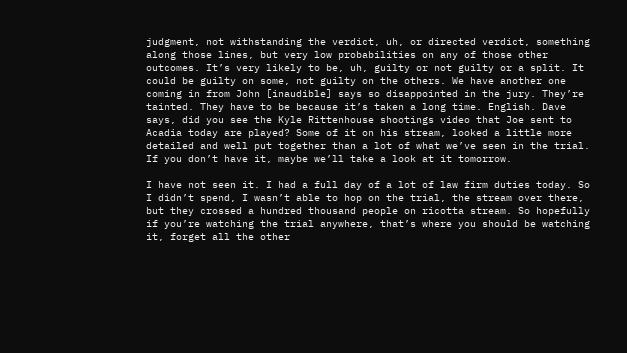judgment, not withstanding the verdict, uh, or directed verdict, something along those lines, but very low probabilities on any of those other outcomes. It’s very likely to be, uh, guilty or not guilty or a split. It could be guilty on some, not guilty on the others. We have another one coming in from John [inaudible] says so disappointed in the jury. They’re tainted. They have to be because it’s taken a long time. English. Dave says, did you see the Kyle Rittenhouse shootings video that Joe sent to Acadia today are played? Some of it on his stream, looked a little more detailed and well put together than a lot of what we’ve seen in the trial. If you don’t have it, maybe we’ll take a look at it tomorrow.

I have not seen it. I had a full day of a lot of law firm duties today. So I didn’t spend, I wasn’t able to hop on the trial, the stream over there, but they crossed a hundred thousand people on ricotta stream. So hopefully if you’re watching the trial anywhere, that’s where you should be watching it, forget all the other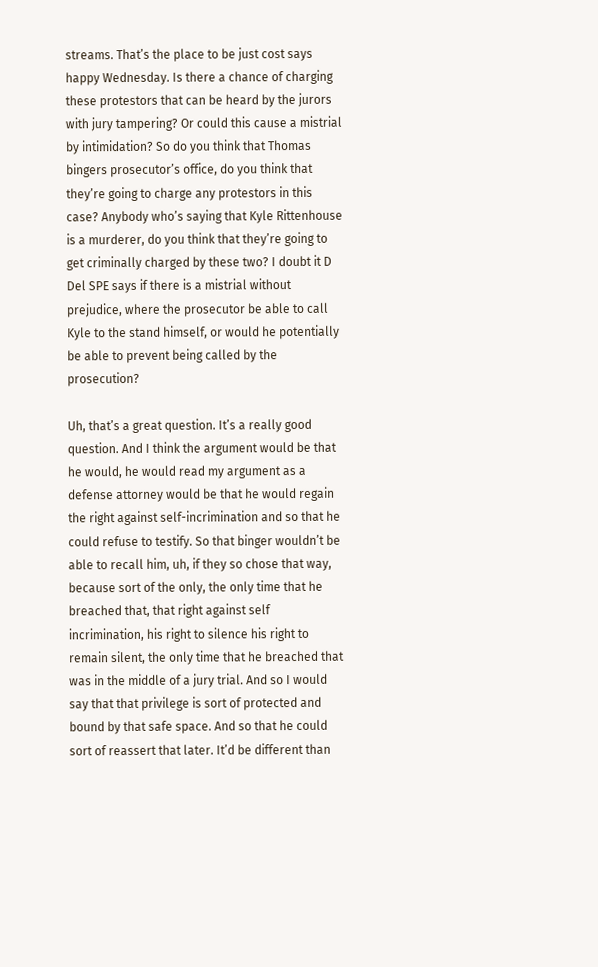streams. That’s the place to be just cost says happy Wednesday. Is there a chance of charging these protestors that can be heard by the jurors with jury tampering? Or could this cause a mistrial by intimidation? So do you think that Thomas bingers prosecutor’s office, do you think that they’re going to charge any protestors in this case? Anybody who’s saying that Kyle Rittenhouse is a murderer, do you think that they’re going to get criminally charged by these two? I doubt it D Del SPE says if there is a mistrial without prejudice, where the prosecutor be able to call Kyle to the stand himself, or would he potentially be able to prevent being called by the prosecution?

Uh, that’s a great question. It’s a really good question. And I think the argument would be that he would, he would read my argument as a defense attorney would be that he would regain the right against self-incrimination and so that he could refuse to testify. So that binger wouldn’t be able to recall him, uh, if they so chose that way, because sort of the only, the only time that he breached that, that right against self incrimination, his right to silence his right to remain silent, the only time that he breached that was in the middle of a jury trial. And so I would say that that privilege is sort of protected and bound by that safe space. And so that he could sort of reassert that later. It’d be different than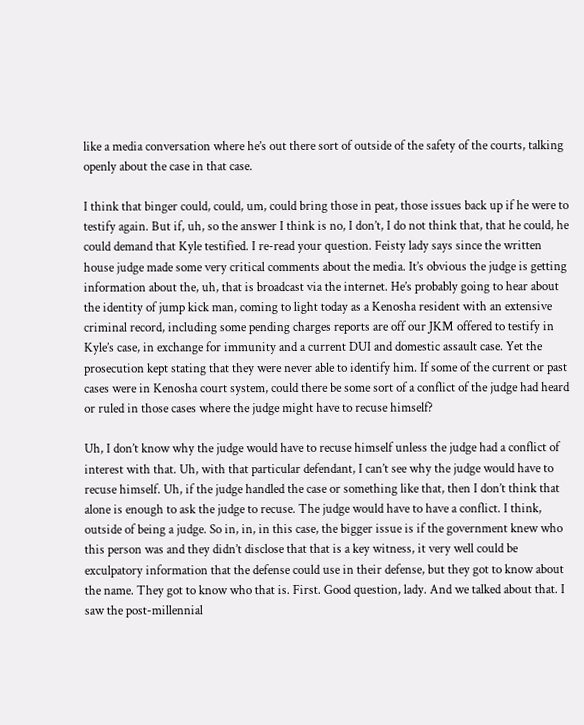like a media conversation where he’s out there sort of outside of the safety of the courts, talking openly about the case in that case.

I think that binger could, could, um, could bring those in peat, those issues back up if he were to testify again. But if, uh, so the answer I think is no, I don’t, I do not think that, that he could, he could demand that Kyle testified. I re-read your question. Feisty lady says since the written house judge made some very critical comments about the media. It’s obvious the judge is getting information about the, uh, that is broadcast via the internet. He’s probably going to hear about the identity of jump kick man, coming to light today as a Kenosha resident with an extensive criminal record, including some pending charges reports are off our JKM offered to testify in Kyle’s case, in exchange for immunity and a current DUI and domestic assault case. Yet the prosecution kept stating that they were never able to identify him. If some of the current or past cases were in Kenosha court system, could there be some sort of a conflict of the judge had heard or ruled in those cases where the judge might have to recuse himself?

Uh, I don’t know why the judge would have to recuse himself unless the judge had a conflict of interest with that. Uh, with that particular defendant, I can’t see why the judge would have to recuse himself. Uh, if the judge handled the case or something like that, then I don’t think that alone is enough to ask the judge to recuse. The judge would have to have a conflict. I think, outside of being a judge. So in, in, in this case, the bigger issue is if the government knew who this person was and they didn’t disclose that that is a key witness, it very well could be exculpatory information that the defense could use in their defense, but they got to know about the name. They got to know who that is. First. Good question, lady. And we talked about that. I saw the post-millennial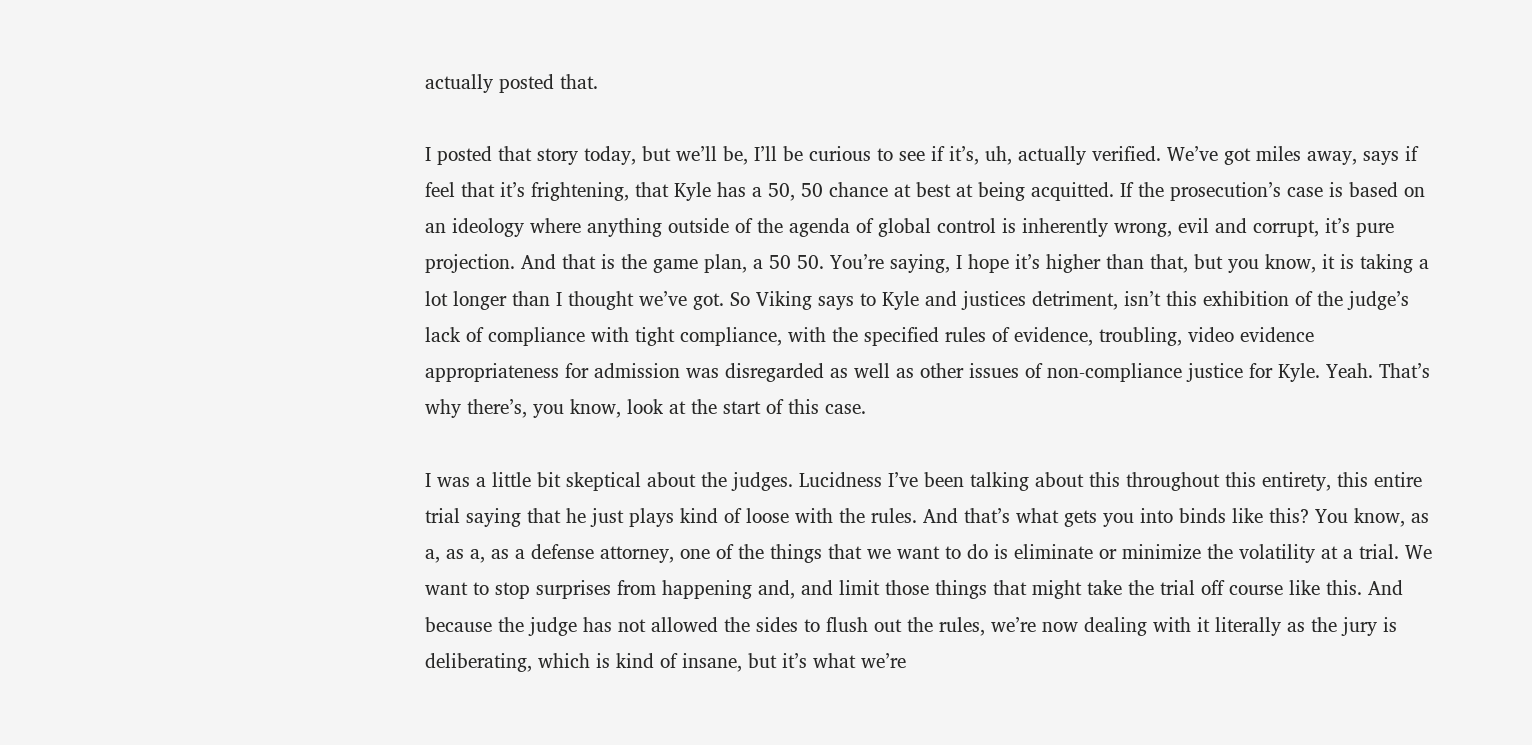actually posted that.

I posted that story today, but we’ll be, I’ll be curious to see if it’s, uh, actually verified. We’ve got miles away, says if feel that it’s frightening, that Kyle has a 50, 50 chance at best at being acquitted. If the prosecution’s case is based on an ideology where anything outside of the agenda of global control is inherently wrong, evil and corrupt, it’s pure projection. And that is the game plan, a 50 50. You’re saying, I hope it’s higher than that, but you know, it is taking a lot longer than I thought we’ve got. So Viking says to Kyle and justices detriment, isn’t this exhibition of the judge’s lack of compliance with tight compliance, with the specified rules of evidence, troubling, video evidence appropriateness for admission was disregarded as well as other issues of non-compliance justice for Kyle. Yeah. That’s why there’s, you know, look at the start of this case.

I was a little bit skeptical about the judges. Lucidness I’ve been talking about this throughout this entirety, this entire trial saying that he just plays kind of loose with the rules. And that’s what gets you into binds like this? You know, as a, as a, as a defense attorney, one of the things that we want to do is eliminate or minimize the volatility at a trial. We want to stop surprises from happening and, and limit those things that might take the trial off course like this. And because the judge has not allowed the sides to flush out the rules, we’re now dealing with it literally as the jury is deliberating, which is kind of insane, but it’s what we’re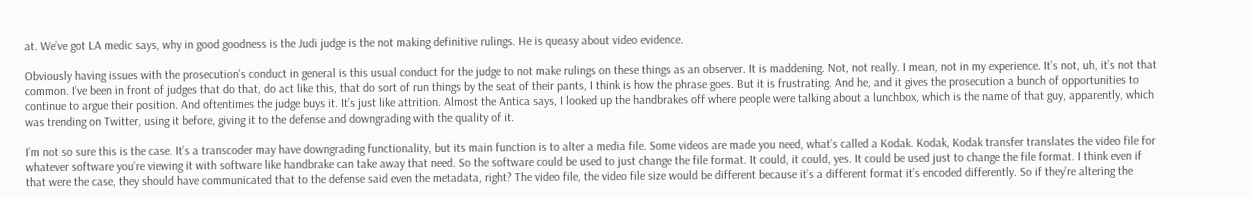at. We’ve got LA medic says, why in good goodness is the Judi judge is the not making definitive rulings. He is queasy about video evidence.

Obviously having issues with the prosecution’s conduct in general is this usual conduct for the judge to not make rulings on these things as an observer. It is maddening. Not, not really. I mean, not in my experience. It’s not, uh, it’s not that common. I’ve been in front of judges that do that, do act like this, that do sort of run things by the seat of their pants, I think is how the phrase goes. But it is frustrating. And he, and it gives the prosecution a bunch of opportunities to continue to argue their position. And oftentimes the judge buys it. It’s just like attrition. Almost the Antica says, I looked up the handbrakes off where people were talking about a lunchbox, which is the name of that guy, apparently, which was trending on Twitter, using it before, giving it to the defense and downgrading with the quality of it.

I’m not so sure this is the case. It’s a transcoder may have downgrading functionality, but its main function is to alter a media file. Some videos are made you need, what’s called a Kodak. Kodak, Kodak transfer translates the video file for whatever software you’re viewing it with software like handbrake can take away that need. So the software could be used to just change the file format. It could, it could, yes. It could be used just to change the file format. I think even if that were the case, they should have communicated that to the defense said even the metadata, right? The video file, the video file size would be different because it’s a different format it’s encoded differently. So if they’re altering the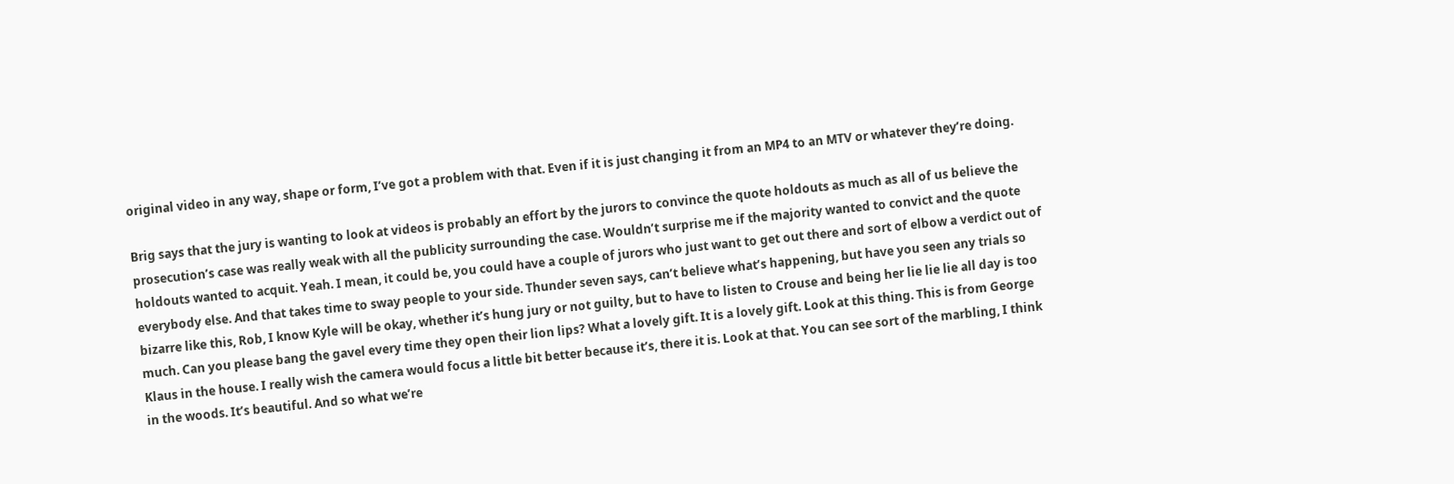original video in any way, shape or form, I’ve got a problem with that. Even if it is just changing it from an MP4 to an MTV or whatever they’re doing.

Brig says that the jury is wanting to look at videos is probably an effort by the jurors to convince the quote holdouts as much as all of us believe the prosecution’s case was really weak with all the publicity surrounding the case. Wouldn’t surprise me if the majority wanted to convict and the quote holdouts wanted to acquit. Yeah. I mean, it could be, you could have a couple of jurors who just want to get out there and sort of elbow a verdict out of everybody else. And that takes time to sway people to your side. Thunder seven says, can’t believe what’s happening, but have you seen any trials so bizarre like this, Rob, I know Kyle will be okay, whether it’s hung jury or not guilty, but to have to listen to Crouse and being her lie lie lie all day is too much. Can you please bang the gavel every time they open their lion lips? What a lovely gift. It is a lovely gift. Look at this thing. This is from George Klaus in the house. I really wish the camera would focus a little bit better because it’s, there it is. Look at that. You can see sort of the marbling, I think in the woods. It’s beautiful. And so what we’re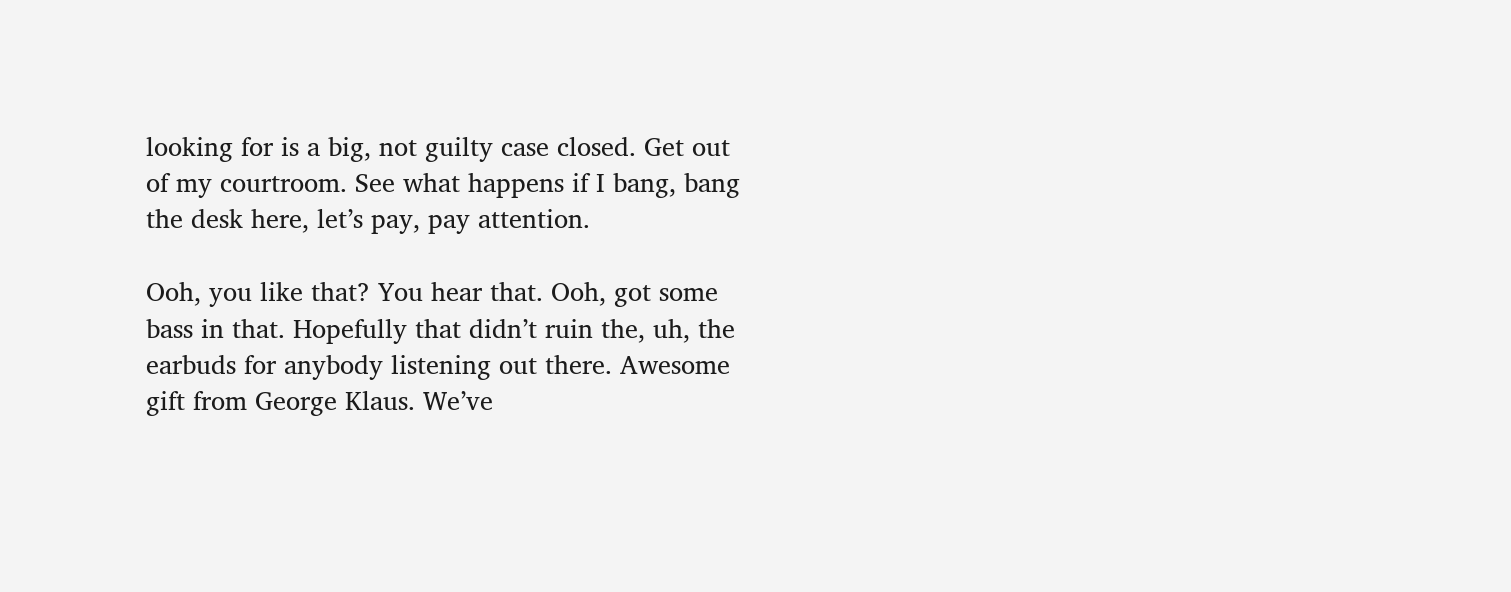looking for is a big, not guilty case closed. Get out of my courtroom. See what happens if I bang, bang the desk here, let’s pay, pay attention.

Ooh, you like that? You hear that. Ooh, got some bass in that. Hopefully that didn’t ruin the, uh, the earbuds for anybody listening out there. Awesome gift from George Klaus. We’ve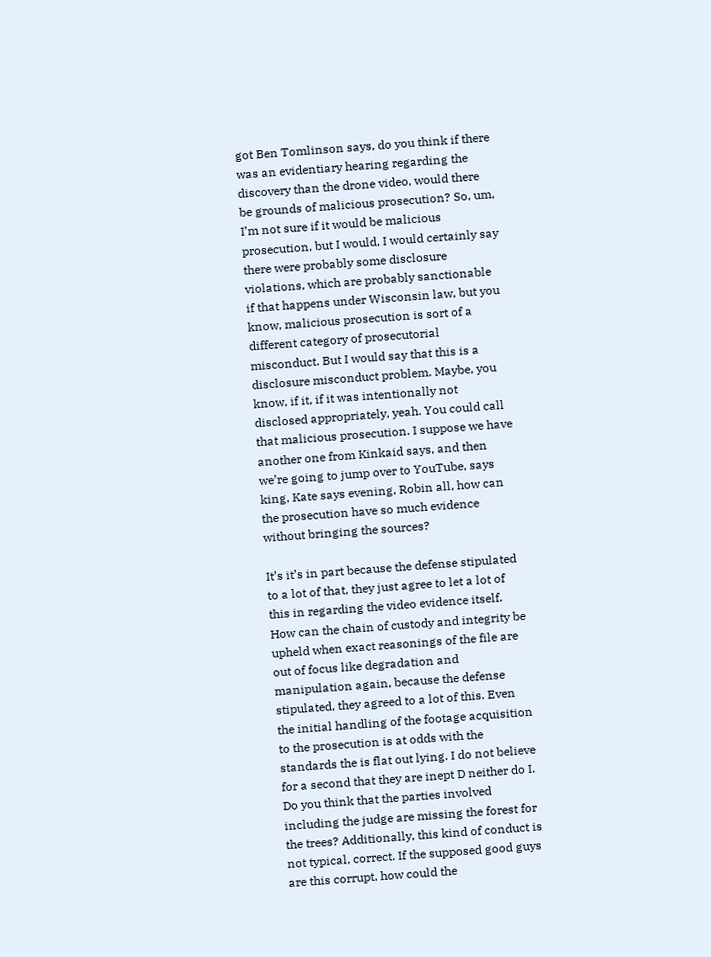got Ben Tomlinson says, do you think if there was an evidentiary hearing regarding the discovery than the drone video, would there be grounds of malicious prosecution? So, um, I’m not sure if it would be malicious prosecution, but I would, I would certainly say there were probably some disclosure violations, which are probably sanctionable if that happens under Wisconsin law, but you know, malicious prosecution is sort of a different category of prosecutorial misconduct. But I would say that this is a disclosure misconduct problem. Maybe, you know, if it, if it was intentionally not disclosed appropriately, yeah. You could call that malicious prosecution. I suppose we have another one from Kinkaid says, and then we’re going to jump over to YouTube, says king, Kate says evening, Robin all, how can the prosecution have so much evidence without bringing the sources?

It’s it’s in part because the defense stipulated to a lot of that, they just agree to let a lot of this in regarding the video evidence itself. How can the chain of custody and integrity be upheld when exact reasonings of the file are out of focus like degradation and manipulation again, because the defense stipulated, they agreed to a lot of this. Even the initial handling of the footage acquisition to the prosecution is at odds with the standards the is flat out lying. I do not believe for a second that they are inept D neither do I. Do you think that the parties involved including the judge are missing the forest for the trees? Additionally, this kind of conduct is not typical, correct. If the supposed good guys are this corrupt, how could the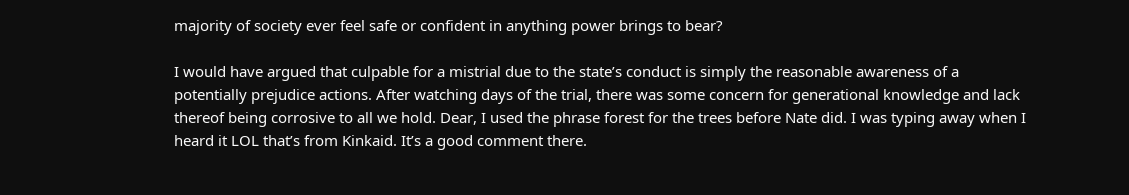majority of society ever feel safe or confident in anything power brings to bear?

I would have argued that culpable for a mistrial due to the state’s conduct is simply the reasonable awareness of a potentially prejudice actions. After watching days of the trial, there was some concern for generational knowledge and lack thereof being corrosive to all we hold. Dear, I used the phrase forest for the trees before Nate did. I was typing away when I heard it LOL that’s from Kinkaid. It’s a good comment there.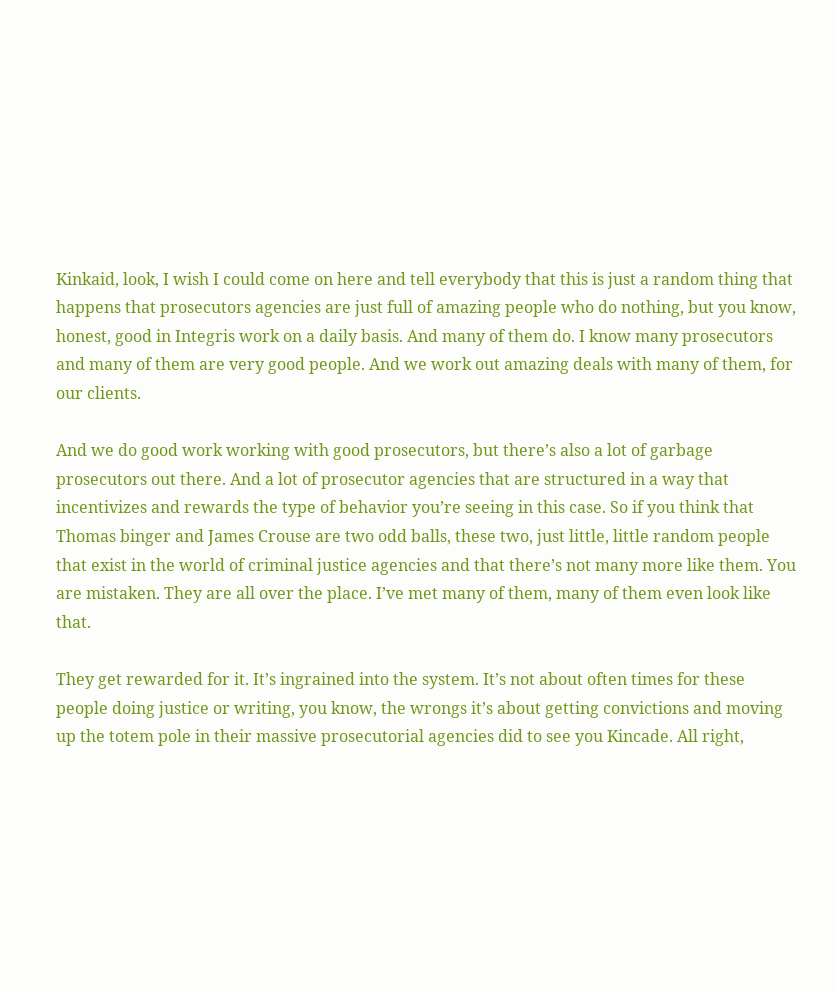Kinkaid, look, I wish I could come on here and tell everybody that this is just a random thing that happens that prosecutors agencies are just full of amazing people who do nothing, but you know, honest, good in Integris work on a daily basis. And many of them do. I know many prosecutors and many of them are very good people. And we work out amazing deals with many of them, for our clients.

And we do good work working with good prosecutors, but there’s also a lot of garbage prosecutors out there. And a lot of prosecutor agencies that are structured in a way that incentivizes and rewards the type of behavior you’re seeing in this case. So if you think that Thomas binger and James Crouse are two odd balls, these two, just little, little random people that exist in the world of criminal justice agencies and that there’s not many more like them. You are mistaken. They are all over the place. I’ve met many of them, many of them even look like that.

They get rewarded for it. It’s ingrained into the system. It’s not about often times for these people doing justice or writing, you know, the wrongs it’s about getting convictions and moving up the totem pole in their massive prosecutorial agencies did to see you Kincade. All right,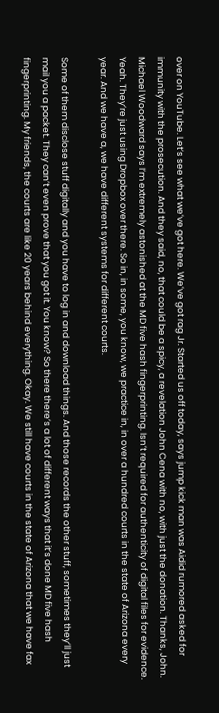over on YouTube. Let’s see what we’ve got here. We’ve got rag Jr. Started us off today, says jump kick man was Aidid rumored asked for immunity with the prosecution. And they said, no, that could be a spicy, a revelation John Cena with no, with just the donation. Thanks, John. Michael Woodward says I’m extremely astonished at the MD five hash fingerprinting. Isn’t required for authenticity of digital files for evidence. Yeah. They’re just using Dropbox over there. So in, in some, you know, we practice in, in over a hundred courts in the state of Arizona every year. And we have a, we have different systems for different courts.

Some of them disclose stuff digitally and you have to log in and download things. And those records the other stuff, sometimes they’ll just mail you a packet. They can’t even prove that you got it. You know? So there there’s a lot of different ways that it’s done MD five hash fingerprinting. My friends, the courts are like 20 years behind everything. Okay. We still have courts in the state of Arizona that we have fax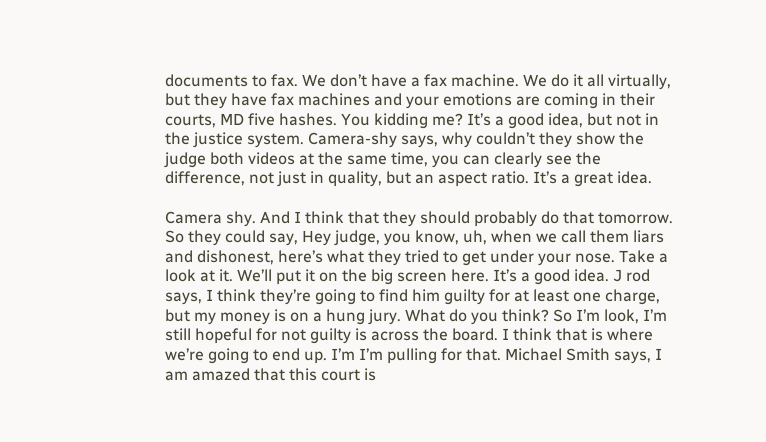documents to fax. We don’t have a fax machine. We do it all virtually, but they have fax machines and your emotions are coming in their courts, MD five hashes. You kidding me? It’s a good idea, but not in the justice system. Camera-shy says, why couldn’t they show the judge both videos at the same time, you can clearly see the difference, not just in quality, but an aspect ratio. It’s a great idea.

Camera shy. And I think that they should probably do that tomorrow. So they could say, Hey judge, you know, uh, when we call them liars and dishonest, here’s what they tried to get under your nose. Take a look at it. We’ll put it on the big screen here. It’s a good idea. J rod says, I think they’re going to find him guilty for at least one charge, but my money is on a hung jury. What do you think? So I’m look, I’m still hopeful for not guilty is across the board. I think that is where we’re going to end up. I’m I’m pulling for that. Michael Smith says, I am amazed that this court is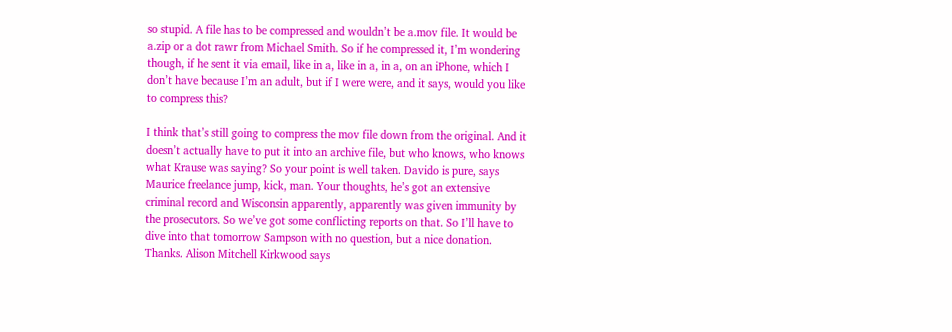so stupid. A file has to be compressed and wouldn’t be a.mov file. It would be a.zip or a dot rawr from Michael Smith. So if he compressed it, I’m wondering though, if he sent it via email, like in a, like in a, in a, on an iPhone, which I don’t have because I’m an adult, but if I were were, and it says, would you like to compress this?

I think that’s still going to compress the mov file down from the original. And it doesn’t actually have to put it into an archive file, but who knows, who knows what Krause was saying? So your point is well taken. Davido is pure, says Maurice freelance jump, kick, man. Your thoughts, he’s got an extensive criminal record and Wisconsin apparently, apparently was given immunity by the prosecutors. So we’ve got some conflicting reports on that. So I’ll have to dive into that tomorrow Sampson with no question, but a nice donation. Thanks. Alison Mitchell Kirkwood says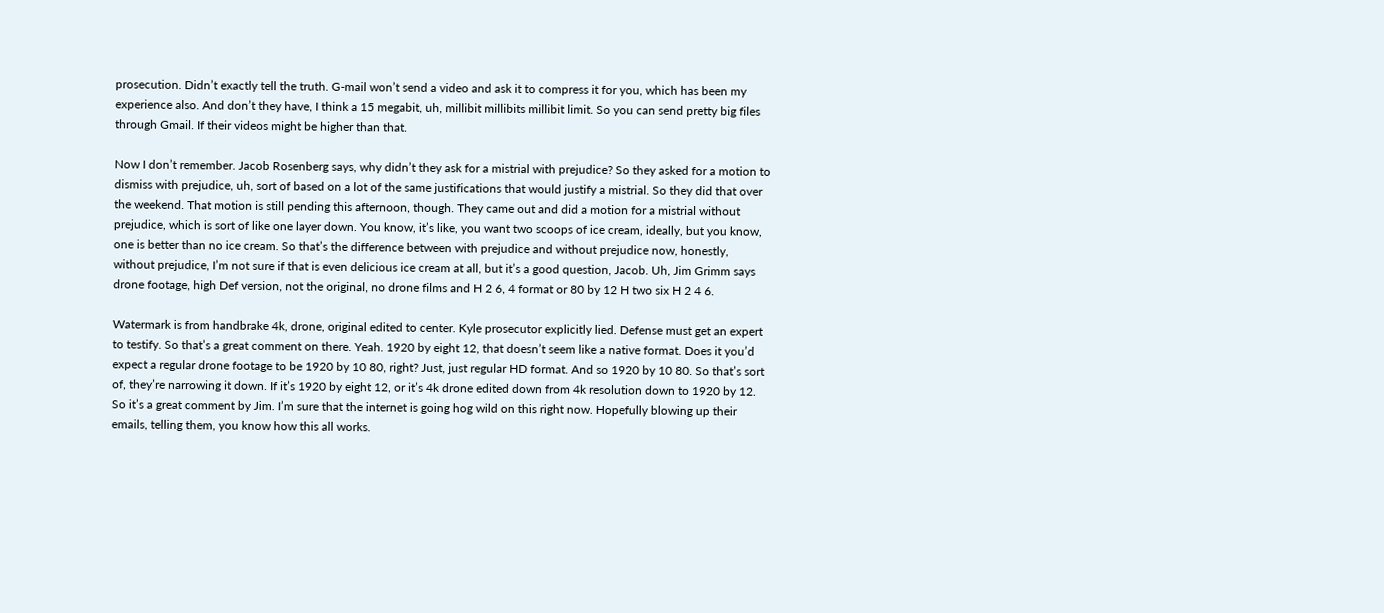prosecution. Didn’t exactly tell the truth. G-mail won’t send a video and ask it to compress it for you, which has been my experience also. And don’t they have, I think a 15 megabit, uh, millibit millibits millibit limit. So you can send pretty big files through Gmail. If their videos might be higher than that.

Now I don’t remember. Jacob Rosenberg says, why didn’t they ask for a mistrial with prejudice? So they asked for a motion to dismiss with prejudice, uh, sort of based on a lot of the same justifications that would justify a mistrial. So they did that over the weekend. That motion is still pending this afternoon, though. They came out and did a motion for a mistrial without prejudice, which is sort of like one layer down. You know, it’s like, you want two scoops of ice cream, ideally, but you know, one is better than no ice cream. So that’s the difference between with prejudice and without prejudice now, honestly, without prejudice, I’m not sure if that is even delicious ice cream at all, but it’s a good question, Jacob. Uh, Jim Grimm says drone footage, high Def version, not the original, no drone films and H 2 6, 4 format or 80 by 12 H two six H 2 4 6.

Watermark is from handbrake 4k, drone, original edited to center. Kyle prosecutor explicitly lied. Defense must get an expert to testify. So that’s a great comment on there. Yeah. 1920 by eight 12, that doesn’t seem like a native format. Does it you’d expect a regular drone footage to be 1920 by 10 80, right? Just, just regular HD format. And so 1920 by 10 80. So that’s sort of, they’re narrowing it down. If it’s 1920 by eight 12, or it’s 4k drone edited down from 4k resolution down to 1920 by 12. So it’s a great comment by Jim. I’m sure that the internet is going hog wild on this right now. Hopefully blowing up their emails, telling them, you know how this all works.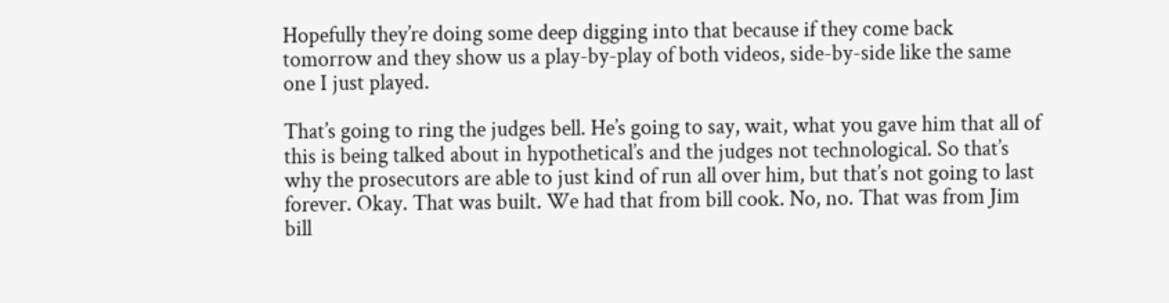Hopefully they’re doing some deep digging into that because if they come back tomorrow and they show us a play-by-play of both videos, side-by-side like the same one I just played.

That’s going to ring the judges bell. He’s going to say, wait, what you gave him that all of this is being talked about in hypothetical’s and the judges not technological. So that’s why the prosecutors are able to just kind of run all over him, but that’s not going to last forever. Okay. That was built. We had that from bill cook. No, no. That was from Jim bill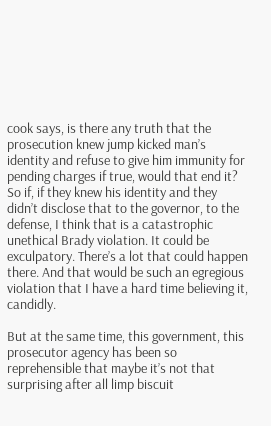cook says, is there any truth that the prosecution knew jump kicked man’s identity and refuse to give him immunity for pending charges if true, would that end it? So if, if they knew his identity and they didn’t disclose that to the governor, to the defense, I think that is a catastrophic unethical Brady violation. It could be exculpatory. There’s a lot that could happen there. And that would be such an egregious violation that I have a hard time believing it, candidly.

But at the same time, this government, this prosecutor agency has been so reprehensible that maybe it’s not that surprising after all limp biscuit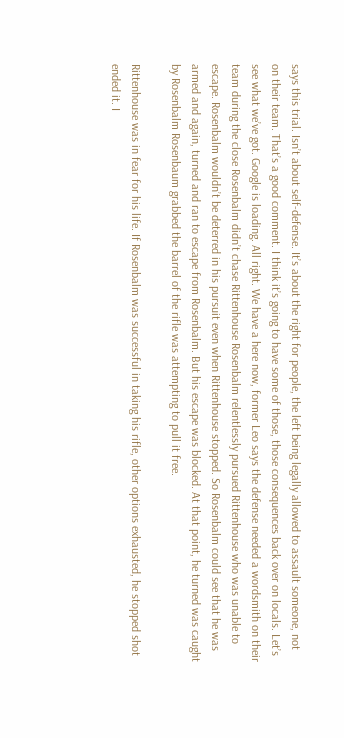says this trial. Isn’t about self-defense. It’s about the right for people, the left being legally allowed to assault someone, not on their team. That’s a good comment. I think it’s going to have some of those, those consequences back over on locals. Let’s see what we’ve got. Google is loading. All right. We have a here now, former Leo says the defense needed a wordsmith on their team during the close Rosenbalm didn’t chase Rittenhouse Rosenbalm relentlessly pursued Rittenhouse who was unable to escape. Rosenbalm wouldn’t be deterred in his pursuit even when Rittenhouse stopped. So Rosenbalm could see that he was armed and again, turned and ran to escape from Rosenbalm. But his escape was blocked. At that point, he turned was caught by Rosenbalm Rosenbaum grabbed the barrel of the rifle was attempting to pull it free.

Rittenhouse was in fear for his life. If Rosenbalm was successful in taking his rifle, other options exhausted, he stopped shot ended it. I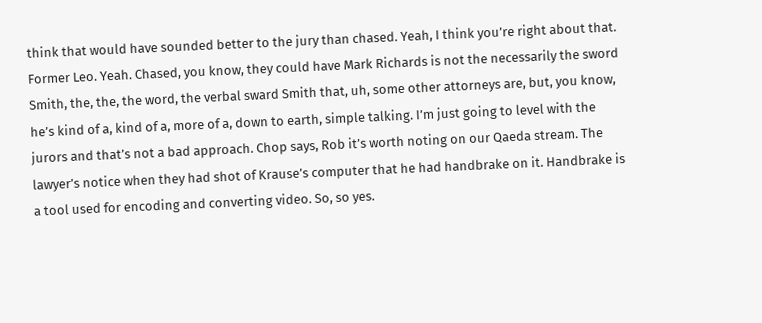think that would have sounded better to the jury than chased. Yeah, I think you’re right about that. Former Leo. Yeah. Chased, you know, they could have Mark Richards is not the necessarily the sword Smith, the, the, the word, the verbal sward Smith that, uh, some other attorneys are, but, you know, he’s kind of a, kind of a, more of a, down to earth, simple talking. I’m just going to level with the jurors and that’s not a bad approach. Chop says, Rob it’s worth noting on our Qaeda stream. The lawyer’s notice when they had shot of Krause’s computer that he had handbrake on it. Handbrake is a tool used for encoding and converting video. So, so yes.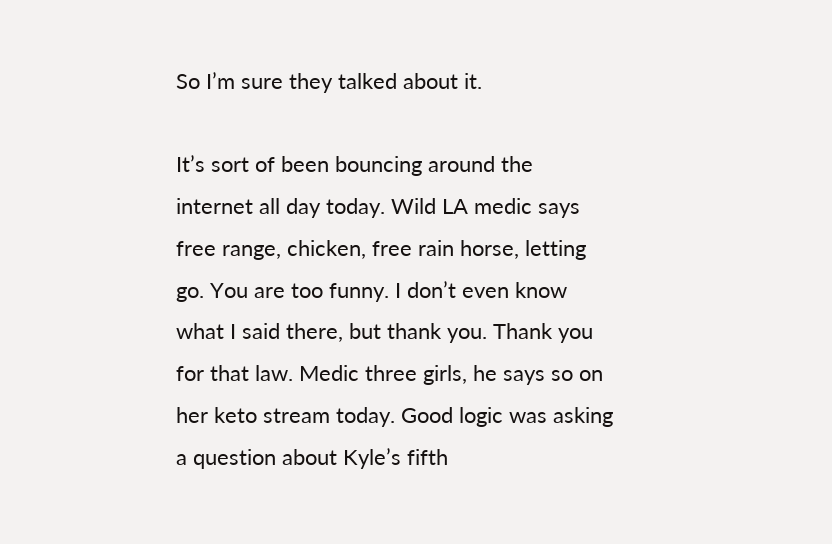So I’m sure they talked about it.

It’s sort of been bouncing around the internet all day today. Wild LA medic says free range, chicken, free rain horse, letting go. You are too funny. I don’t even know what I said there, but thank you. Thank you for that law. Medic three girls, he says so on her keto stream today. Good logic was asking a question about Kyle’s fifth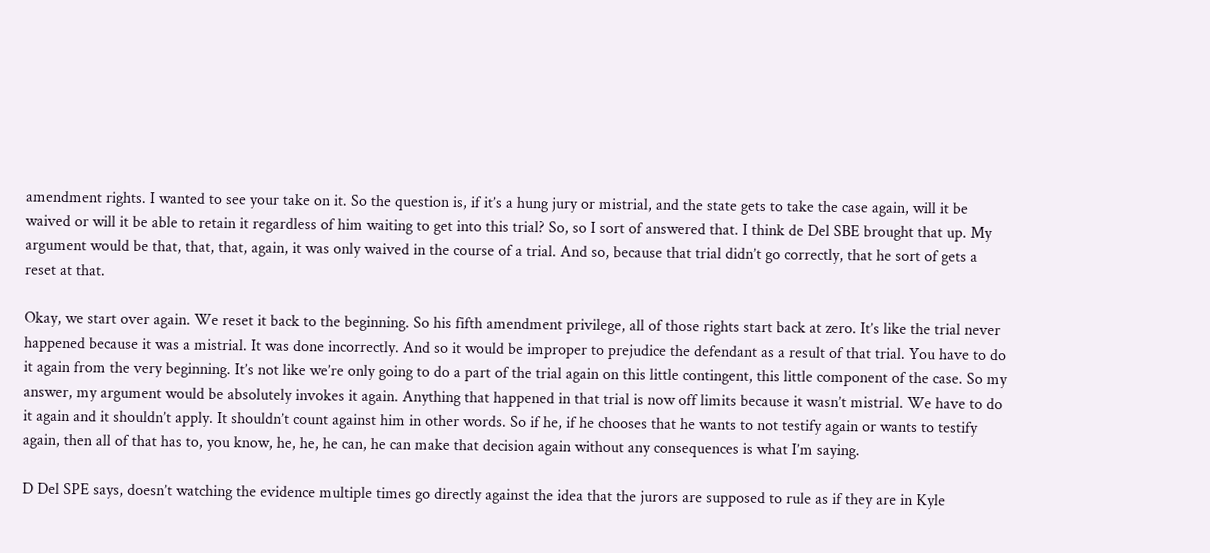amendment rights. I wanted to see your take on it. So the question is, if it’s a hung jury or mistrial, and the state gets to take the case again, will it be waived or will it be able to retain it regardless of him waiting to get into this trial? So, so I sort of answered that. I think de Del SBE brought that up. My argument would be that, that, that, again, it was only waived in the course of a trial. And so, because that trial didn’t go correctly, that he sort of gets a reset at that.

Okay, we start over again. We reset it back to the beginning. So his fifth amendment privilege, all of those rights start back at zero. It’s like the trial never happened because it was a mistrial. It was done incorrectly. And so it would be improper to prejudice the defendant as a result of that trial. You have to do it again from the very beginning. It’s not like we’re only going to do a part of the trial again on this little contingent, this little component of the case. So my answer, my argument would be absolutely invokes it again. Anything that happened in that trial is now off limits because it wasn’t mistrial. We have to do it again and it shouldn’t apply. It shouldn’t count against him in other words. So if he, if he chooses that he wants to not testify again or wants to testify again, then all of that has to, you know, he, he, he can, he can make that decision again without any consequences is what I’m saying.

D Del SPE says, doesn’t watching the evidence multiple times go directly against the idea that the jurors are supposed to rule as if they are in Kyle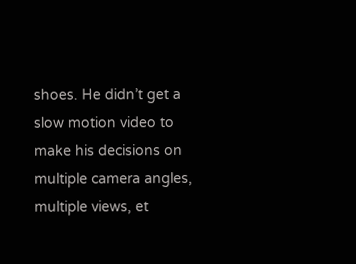shoes. He didn’t get a slow motion video to make his decisions on multiple camera angles, multiple views, et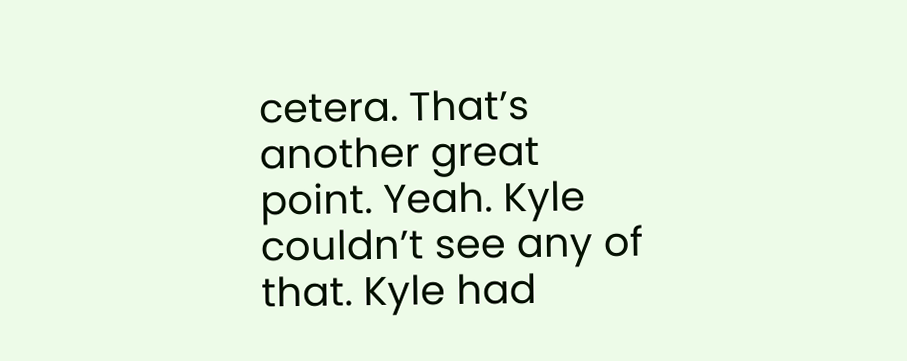cetera. That’s another great point. Yeah. Kyle couldn’t see any of that. Kyle had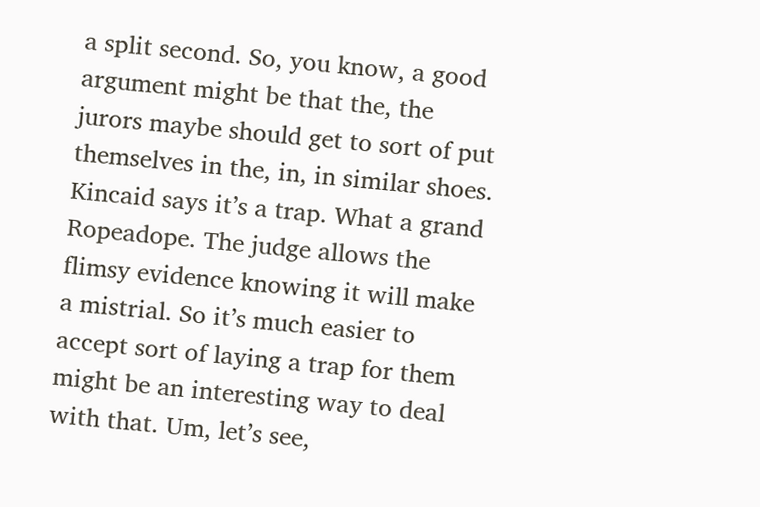a split second. So, you know, a good argument might be that the, the jurors maybe should get to sort of put themselves in the, in, in similar shoes. Kincaid says it’s a trap. What a grand Ropeadope. The judge allows the flimsy evidence knowing it will make a mistrial. So it’s much easier to accept sort of laying a trap for them might be an interesting way to deal with that. Um, let’s see,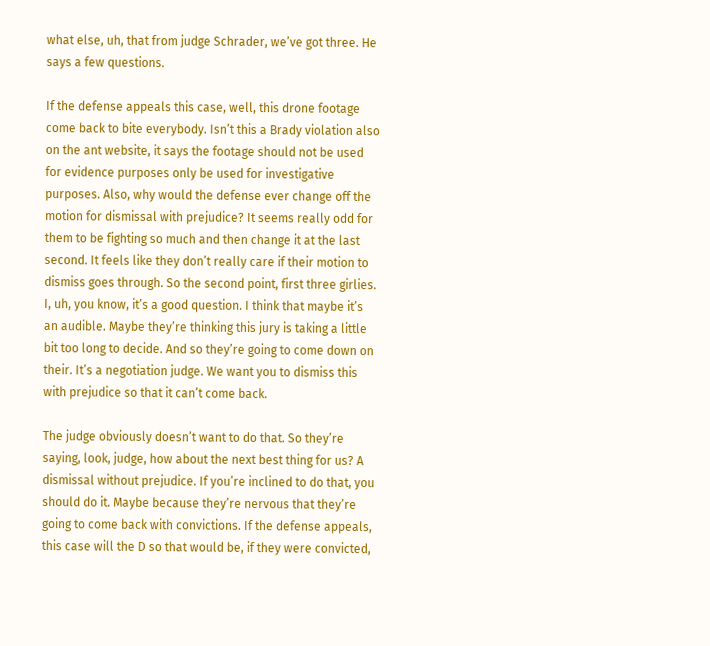what else, uh, that from judge Schrader, we’ve got three. He says a few questions.

If the defense appeals this case, well, this drone footage come back to bite everybody. Isn’t this a Brady violation also on the ant website, it says the footage should not be used for evidence purposes only be used for investigative purposes. Also, why would the defense ever change off the motion for dismissal with prejudice? It seems really odd for them to be fighting so much and then change it at the last second. It feels like they don’t really care if their motion to dismiss goes through. So the second point, first three girlies. I, uh, you know, it’s a good question. I think that maybe it’s an audible. Maybe they’re thinking this jury is taking a little bit too long to decide. And so they’re going to come down on their. It’s a negotiation judge. We want you to dismiss this with prejudice so that it can’t come back.

The judge obviously doesn’t want to do that. So they’re saying, look, judge, how about the next best thing for us? A dismissal without prejudice. If you’re inclined to do that, you should do it. Maybe because they’re nervous that they’re going to come back with convictions. If the defense appeals, this case will the D so that would be, if they were convicted,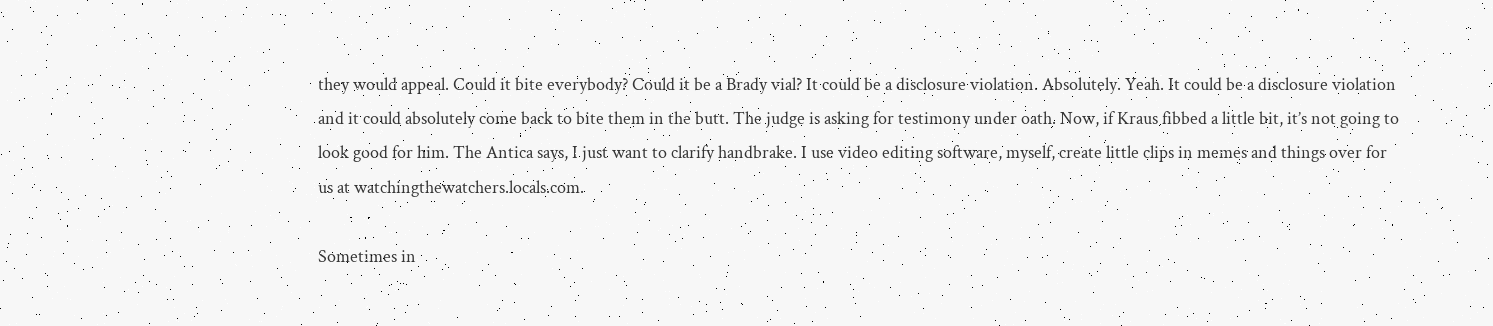they would appeal. Could it bite everybody? Could it be a Brady vial? It could be a disclosure violation. Absolutely. Yeah. It could be a disclosure violation and it could absolutely come back to bite them in the butt. The judge is asking for testimony under oath. Now, if Kraus fibbed a little bit, it’s not going to look good for him. The Antica says, I just want to clarify handbrake. I use video editing software, myself, create little clips in memes and things over for us at watchingthewatchers.locals.com.

Sometimes in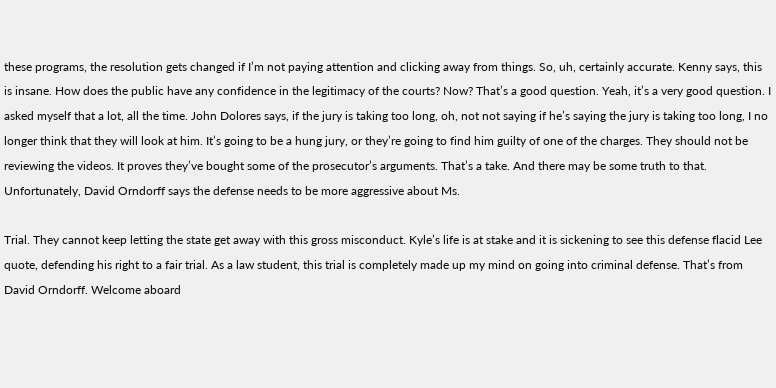these programs, the resolution gets changed if I’m not paying attention and clicking away from things. So, uh, certainly accurate. Kenny says, this is insane. How does the public have any confidence in the legitimacy of the courts? Now? That’s a good question. Yeah, it’s a very good question. I asked myself that a lot, all the time. John Dolores says, if the jury is taking too long, oh, not not saying if he’s saying the jury is taking too long, I no longer think that they will look at him. It’s going to be a hung jury, or they’re going to find him guilty of one of the charges. They should not be reviewing the videos. It proves they’ve bought some of the prosecutor’s arguments. That’s a take. And there may be some truth to that. Unfortunately, David Orndorff says the defense needs to be more aggressive about Ms.

Trial. They cannot keep letting the state get away with this gross misconduct. Kyle’s life is at stake and it is sickening to see this defense flacid Lee quote, defending his right to a fair trial. As a law student, this trial is completely made up my mind on going into criminal defense. That’s from David Orndorff. Welcome aboard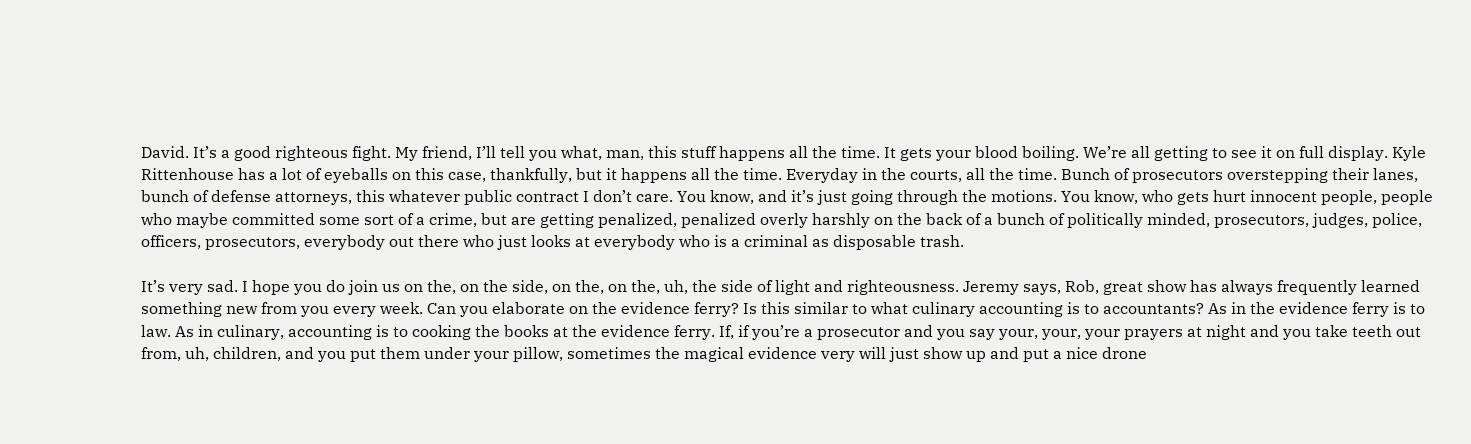David. It’s a good righteous fight. My friend, I’ll tell you what, man, this stuff happens all the time. It gets your blood boiling. We’re all getting to see it on full display. Kyle Rittenhouse has a lot of eyeballs on this case, thankfully, but it happens all the time. Everyday in the courts, all the time. Bunch of prosecutors overstepping their lanes, bunch of defense attorneys, this whatever public contract I don’t care. You know, and it’s just going through the motions. You know, who gets hurt innocent people, people who maybe committed some sort of a crime, but are getting penalized, penalized overly harshly on the back of a bunch of politically minded, prosecutors, judges, police, officers, prosecutors, everybody out there who just looks at everybody who is a criminal as disposable trash.

It’s very sad. I hope you do join us on the, on the side, on the, on the, uh, the side of light and righteousness. Jeremy says, Rob, great show has always frequently learned something new from you every week. Can you elaborate on the evidence ferry? Is this similar to what culinary accounting is to accountants? As in the evidence ferry is to law. As in culinary, accounting is to cooking the books at the evidence ferry. If, if you’re a prosecutor and you say your, your, your prayers at night and you take teeth out from, uh, children, and you put them under your pillow, sometimes the magical evidence very will just show up and put a nice drone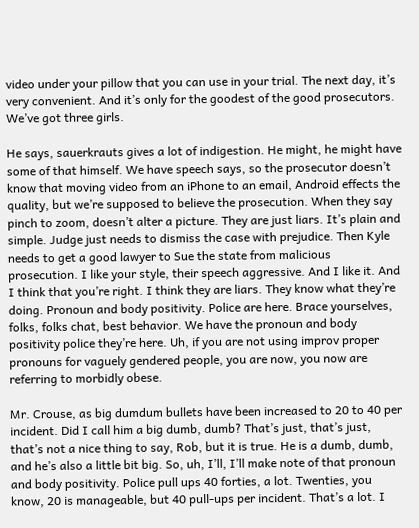video under your pillow that you can use in your trial. The next day, it’s very convenient. And it’s only for the goodest of the good prosecutors. We’ve got three girls.

He says, sauerkrauts gives a lot of indigestion. He might, he might have some of that himself. We have speech says, so the prosecutor doesn’t know that moving video from an iPhone to an email, Android effects the quality, but we’re supposed to believe the prosecution. When they say pinch to zoom, doesn’t alter a picture. They are just liars. It’s plain and simple. Judge just needs to dismiss the case with prejudice. Then Kyle needs to get a good lawyer to Sue the state from malicious prosecution. I like your style, their speech aggressive. And I like it. And I think that you’re right. I think they are liars. They know what they’re doing. Pronoun and body positivity. Police are here. Brace yourselves, folks, folks chat, best behavior. We have the pronoun and body positivity police they’re here. Uh, if you are not using improv proper pronouns for vaguely gendered people, you are now, you now are referring to morbidly obese.

Mr. Crouse, as big dumdum bullets have been increased to 20 to 40 per incident. Did I call him a big dumb, dumb? That’s just, that’s just, that’s not a nice thing to say, Rob, but it is true. He is a dumb, dumb, and he’s also a little bit big. So, uh, I’ll, I’ll make note of that pronoun and body positivity. Police pull ups 40 forties, a lot. Twenties, you know, 20 is manageable, but 40 pull-ups per incident. That’s a lot. I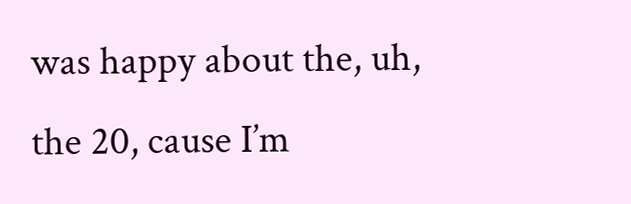was happy about the, uh, the 20, cause I’m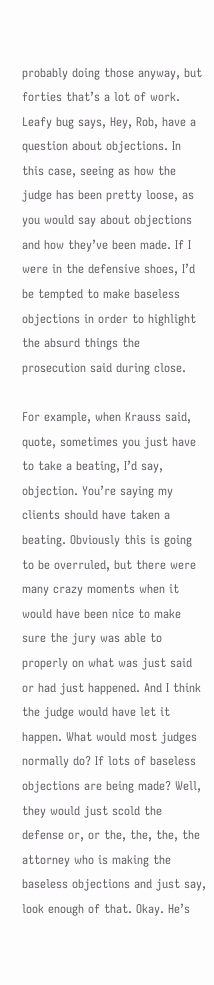probably doing those anyway, but forties that’s a lot of work. Leafy bug says, Hey, Rob, have a question about objections. In this case, seeing as how the judge has been pretty loose, as you would say about objections and how they’ve been made. If I were in the defensive shoes, I’d be tempted to make baseless objections in order to highlight the absurd things the prosecution said during close.

For example, when Krauss said, quote, sometimes you just have to take a beating, I’d say, objection. You’re saying my clients should have taken a beating. Obviously this is going to be overruled, but there were many crazy moments when it would have been nice to make sure the jury was able to properly on what was just said or had just happened. And I think the judge would have let it happen. What would most judges normally do? If lots of baseless objections are being made? Well, they would just scold the defense or, or the, the, the, the attorney who is making the baseless objections and just say, look enough of that. Okay. He’s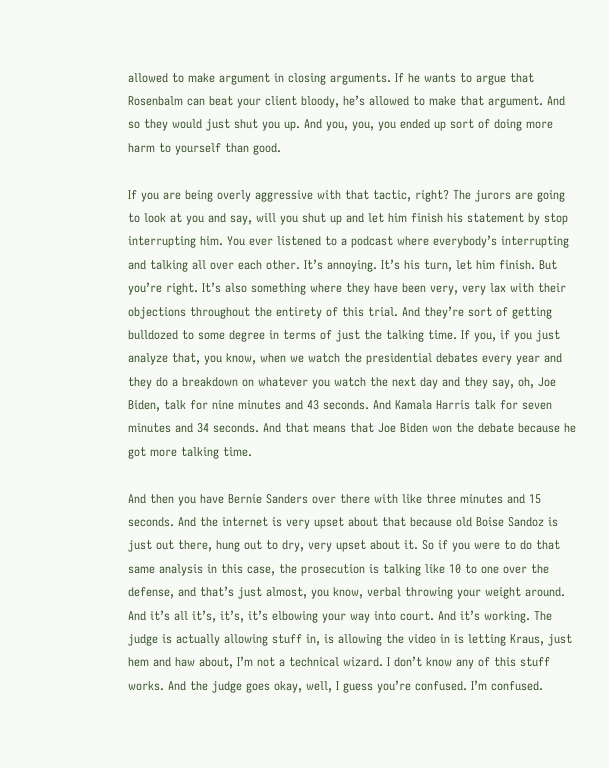allowed to make argument in closing arguments. If he wants to argue that Rosenbalm can beat your client bloody, he’s allowed to make that argument. And so they would just shut you up. And you, you, you ended up sort of doing more harm to yourself than good.

If you are being overly aggressive with that tactic, right? The jurors are going to look at you and say, will you shut up and let him finish his statement by stop interrupting him. You ever listened to a podcast where everybody’s interrupting and talking all over each other. It’s annoying. It’s his turn, let him finish. But you’re right. It’s also something where they have been very, very lax with their objections throughout the entirety of this trial. And they’re sort of getting bulldozed to some degree in terms of just the talking time. If you, if you just analyze that, you know, when we watch the presidential debates every year and they do a breakdown on whatever you watch the next day and they say, oh, Joe Biden, talk for nine minutes and 43 seconds. And Kamala Harris talk for seven minutes and 34 seconds. And that means that Joe Biden won the debate because he got more talking time.

And then you have Bernie Sanders over there with like three minutes and 15 seconds. And the internet is very upset about that because old Boise Sandoz is just out there, hung out to dry, very upset about it. So if you were to do that same analysis in this case, the prosecution is talking like 10 to one over the defense, and that’s just almost, you know, verbal throwing your weight around. And it’s all it’s, it’s, it’s elbowing your way into court. And it’s working. The judge is actually allowing stuff in, is allowing the video in is letting Kraus, just hem and haw about, I’m not a technical wizard. I don’t know any of this stuff works. And the judge goes okay, well, I guess you’re confused. I’m confused.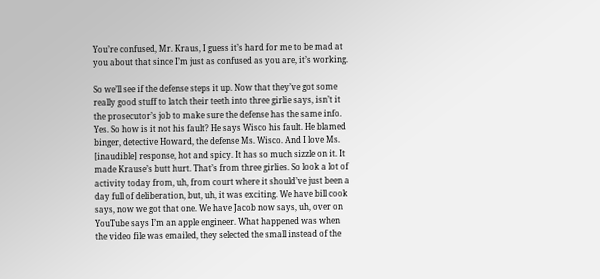You’re confused, Mr. Kraus, I guess it’s hard for me to be mad at you about that since I’m just as confused as you are, it’s working.

So we’ll see if the defense steps it up. Now that they’ve got some really good stuff to latch their teeth into three girlie says, isn’t it the prosecutor’s job to make sure the defense has the same info. Yes. So how is it not his fault? He says Wisco his fault. He blamed binger, detective Howard, the defense Ms. Wisco. And I love Ms. [inaudible] response, hot and spicy. It has so much sizzle on it. It made Krause’s butt hurt. That’s from three girlies. So look a lot of activity today from, uh, from court where it should’ve just been a day full of deliberation, but, uh, it was exciting. We have bill cook says, now we got that one. We have Jacob now says, uh, over on YouTube says I’m an apple engineer. What happened was when the video file was emailed, they selected the small instead of the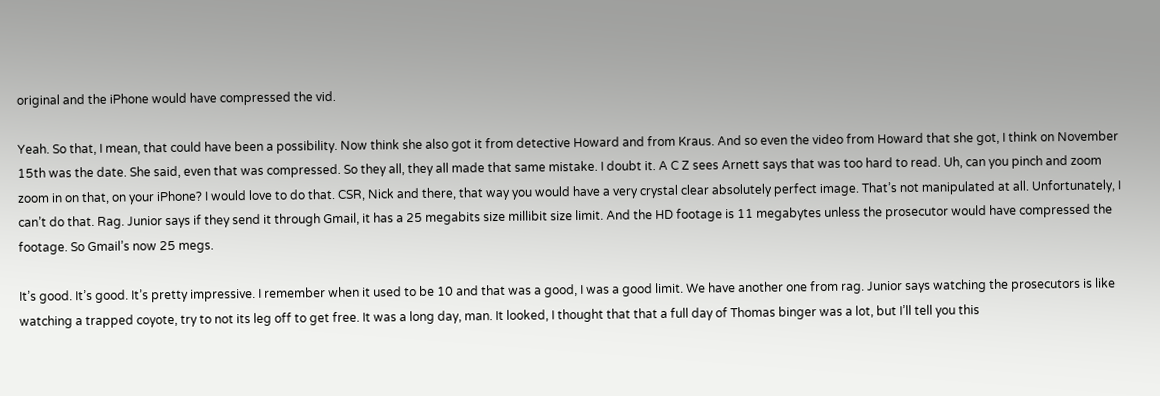original and the iPhone would have compressed the vid.

Yeah. So that, I mean, that could have been a possibility. Now think she also got it from detective Howard and from Kraus. And so even the video from Howard that she got, I think on November 15th was the date. She said, even that was compressed. So they all, they all made that same mistake. I doubt it. A C Z sees Arnett says that was too hard to read. Uh, can you pinch and zoom zoom in on that, on your iPhone? I would love to do that. CSR, Nick and there, that way you would have a very crystal clear absolutely perfect image. That’s not manipulated at all. Unfortunately, I can’t do that. Rag. Junior says if they send it through Gmail, it has a 25 megabits size millibit size limit. And the HD footage is 11 megabytes unless the prosecutor would have compressed the footage. So Gmail’s now 25 megs.

It’s good. It’s good. It’s pretty impressive. I remember when it used to be 10 and that was a good, I was a good limit. We have another one from rag. Junior says watching the prosecutors is like watching a trapped coyote, try to not its leg off to get free. It was a long day, man. It looked, I thought that that a full day of Thomas binger was a lot, but I’ll tell you this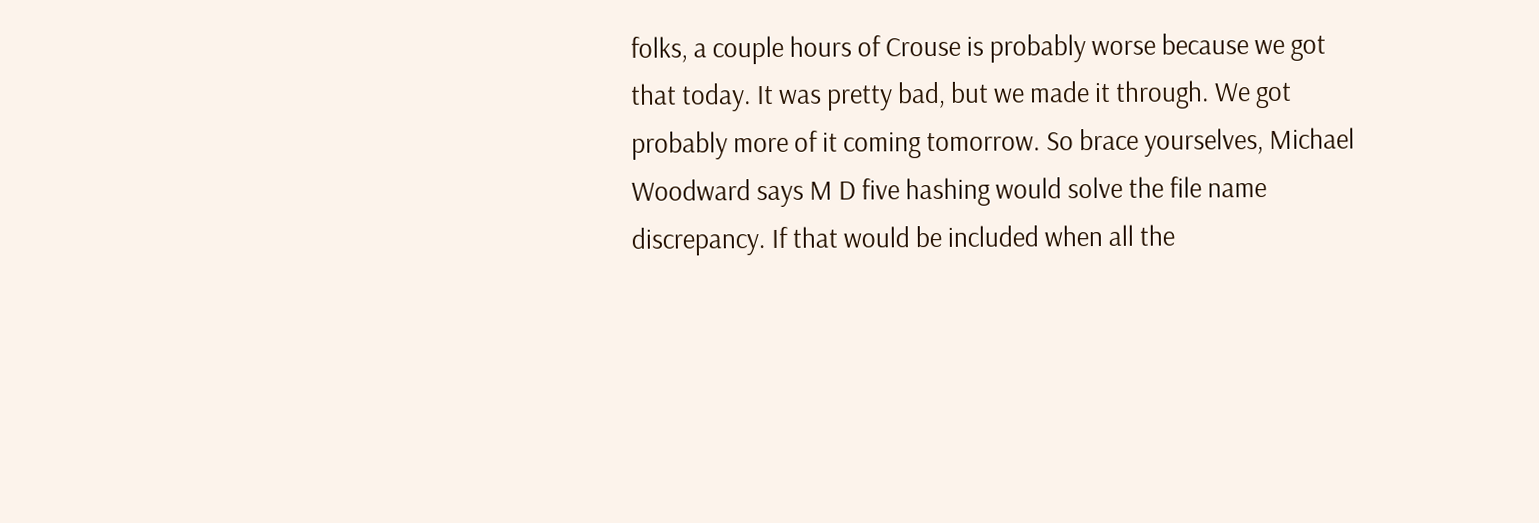folks, a couple hours of Crouse is probably worse because we got that today. It was pretty bad, but we made it through. We got probably more of it coming tomorrow. So brace yourselves, Michael Woodward says M D five hashing would solve the file name discrepancy. If that would be included when all the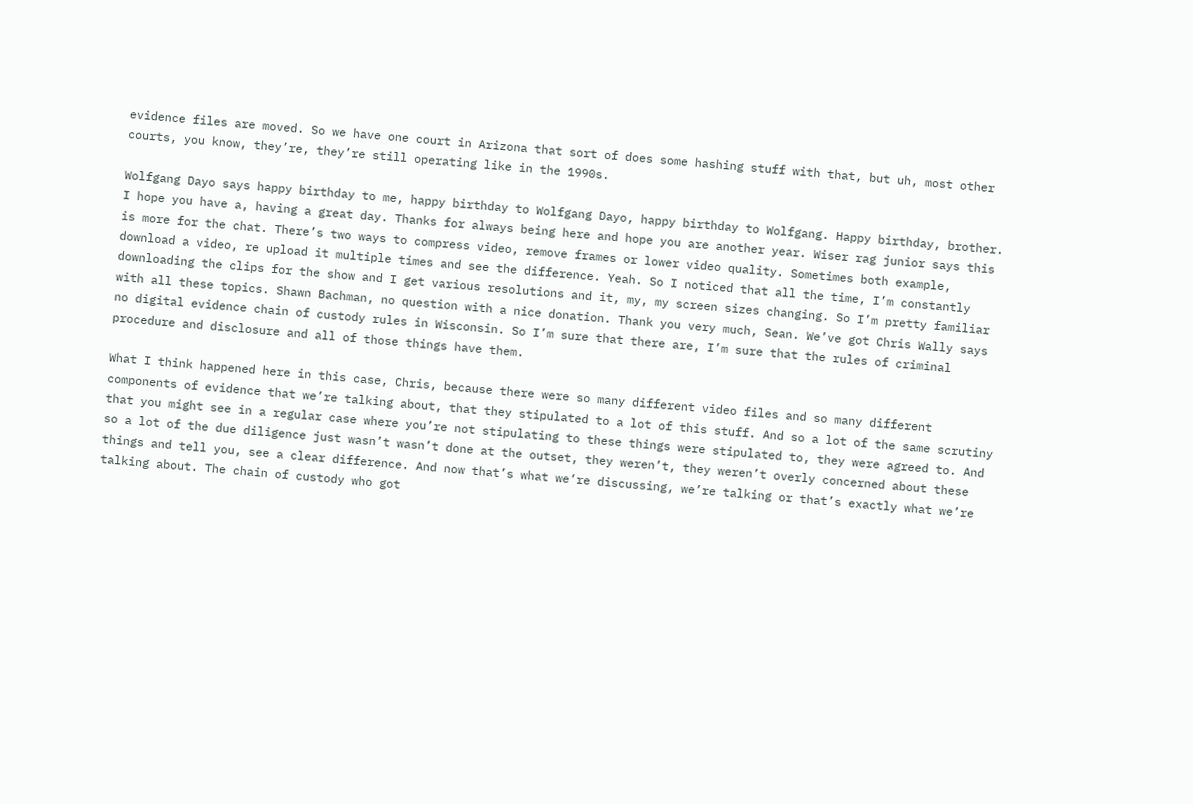evidence files are moved. So we have one court in Arizona that sort of does some hashing stuff with that, but uh, most other courts, you know, they’re, they’re still operating like in the 1990s.

Wolfgang Dayo says happy birthday to me, happy birthday to Wolfgang Dayo, happy birthday to Wolfgang. Happy birthday, brother. I hope you have a, having a great day. Thanks for always being here and hope you are another year. Wiser rag junior says this is more for the chat. There’s two ways to compress video, remove frames or lower video quality. Sometimes both example, download a video, re upload it multiple times and see the difference. Yeah. So I noticed that all the time, I’m constantly downloading the clips for the show and I get various resolutions and it, my, my screen sizes changing. So I’m pretty familiar with all these topics. Shawn Bachman, no question with a nice donation. Thank you very much, Sean. We’ve got Chris Wally says no digital evidence chain of custody rules in Wisconsin. So I’m sure that there are, I’m sure that the rules of criminal procedure and disclosure and all of those things have them.

What I think happened here in this case, Chris, because there were so many different video files and so many different components of evidence that we’re talking about, that they stipulated to a lot of this stuff. And so a lot of the same scrutiny that you might see in a regular case where you’re not stipulating to these things were stipulated to, they were agreed to. And so a lot of the due diligence just wasn’t wasn’t done at the outset, they weren’t, they weren’t overly concerned about these things and tell you, see a clear difference. And now that’s what we’re discussing, we’re talking or that’s exactly what we’re talking about. The chain of custody who got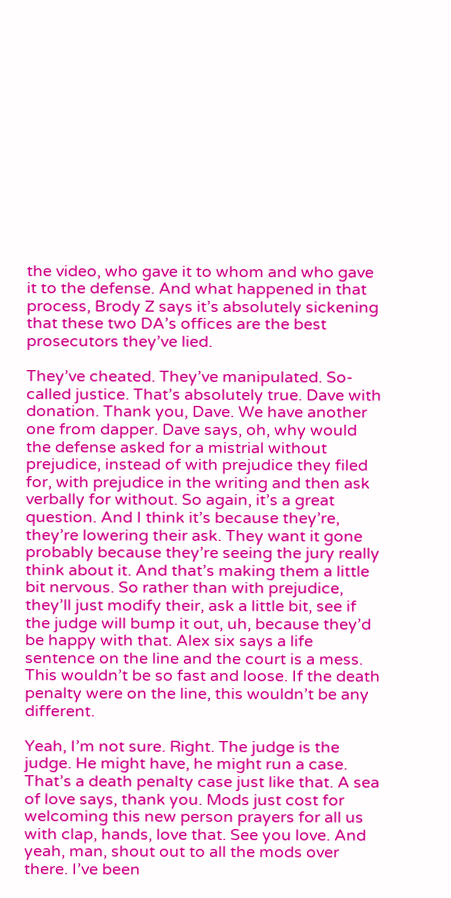the video, who gave it to whom and who gave it to the defense. And what happened in that process, Brody Z says it’s absolutely sickening that these two DA’s offices are the best prosecutors they’ve lied.

They’ve cheated. They’ve manipulated. So-called justice. That’s absolutely true. Dave with donation. Thank you, Dave. We have another one from dapper. Dave says, oh, why would the defense asked for a mistrial without prejudice, instead of with prejudice they filed for, with prejudice in the writing and then ask verbally for without. So again, it’s a great question. And I think it’s because they’re, they’re lowering their ask. They want it gone probably because they’re seeing the jury really think about it. And that’s making them a little bit nervous. So rather than with prejudice, they’ll just modify their, ask a little bit, see if the judge will bump it out, uh, because they’d be happy with that. Alex six says a life sentence on the line and the court is a mess. This wouldn’t be so fast and loose. If the death penalty were on the line, this wouldn’t be any different.

Yeah, I’m not sure. Right. The judge is the judge. He might have, he might run a case. That’s a death penalty case just like that. A sea of love says, thank you. Mods just cost for welcoming this new person prayers for all us with clap, hands, love that. See you love. And yeah, man, shout out to all the mods over there. I’ve been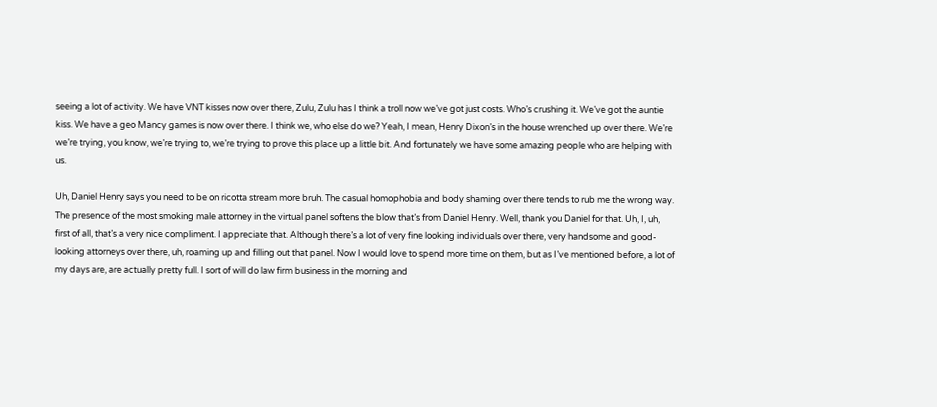seeing a lot of activity. We have VNT kisses now over there, Zulu, Zulu has I think a troll now we’ve got just costs. Who’s crushing it. We’ve got the auntie kiss. We have a geo Mancy games is now over there. I think we, who else do we? Yeah, I mean, Henry Dixon’s in the house wrenched up over there. We’re we’re trying, you know, we’re trying to, we’re trying to prove this place up a little bit. And fortunately we have some amazing people who are helping with us.

Uh, Daniel Henry says you need to be on ricotta stream more bruh. The casual homophobia and body shaming over there tends to rub me the wrong way. The presence of the most smoking male attorney in the virtual panel softens the blow that’s from Daniel Henry. Well, thank you Daniel for that. Uh, I, uh, first of all, that’s a very nice compliment. I appreciate that. Although there’s a lot of very fine looking individuals over there, very handsome and good-looking attorneys over there, uh, roaming up and filling out that panel. Now I would love to spend more time on them, but as I’ve mentioned before, a lot of my days are, are actually pretty full. I sort of will do law firm business in the morning and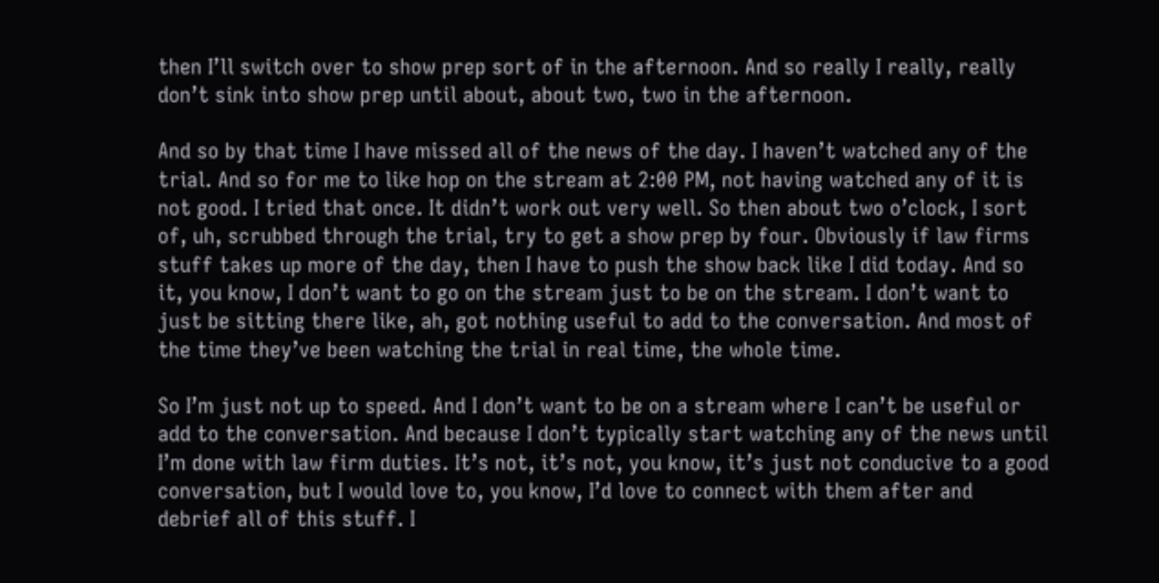then I’ll switch over to show prep sort of in the afternoon. And so really I really, really don’t sink into show prep until about, about two, two in the afternoon.

And so by that time I have missed all of the news of the day. I haven’t watched any of the trial. And so for me to like hop on the stream at 2:00 PM, not having watched any of it is not good. I tried that once. It didn’t work out very well. So then about two o’clock, I sort of, uh, scrubbed through the trial, try to get a show prep by four. Obviously if law firms stuff takes up more of the day, then I have to push the show back like I did today. And so it, you know, I don’t want to go on the stream just to be on the stream. I don’t want to just be sitting there like, ah, got nothing useful to add to the conversation. And most of the time they’ve been watching the trial in real time, the whole time.

So I’m just not up to speed. And I don’t want to be on a stream where I can’t be useful or add to the conversation. And because I don’t typically start watching any of the news until I’m done with law firm duties. It’s not, it’s not, you know, it’s just not conducive to a good conversation, but I would love to, you know, I’d love to connect with them after and debrief all of this stuff. I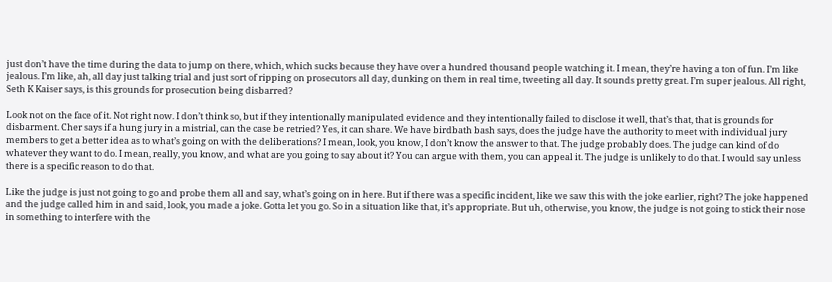just don’t have the time during the data to jump on there, which, which sucks because they have over a hundred thousand people watching it. I mean, they’re having a ton of fun. I’m like jealous. I’m like, ah, all day just talking trial and just sort of ripping on prosecutors all day, dunking on them in real time, tweeting all day. It sounds pretty great. I’m super jealous. All right, Seth K Kaiser says, is this grounds for prosecution being disbarred?

Look not on the face of it. Not right now. I don’t think so, but if they intentionally manipulated evidence and they intentionally failed to disclose it well, that’s that, that is grounds for disbarment. Cher says if a hung jury in a mistrial, can the case be retried? Yes, it can share. We have birdbath bash says, does the judge have the authority to meet with individual jury members to get a better idea as to what’s going on with the deliberations? I mean, look, you know, I don’t know the answer to that. The judge probably does. The judge can kind of do whatever they want to do. I mean, really, you know, and what are you going to say about it? You can argue with them, you can appeal it. The judge is unlikely to do that. I would say unless there is a specific reason to do that.

Like the judge is just not going to go and probe them all and say, what’s going on in here. But if there was a specific incident, like we saw this with the joke earlier, right? The joke happened and the judge called him in and said, look, you made a joke. Gotta let you go. So in a situation like that, it’s appropriate. But uh, otherwise, you know, the judge is not going to stick their nose in something to interfere with the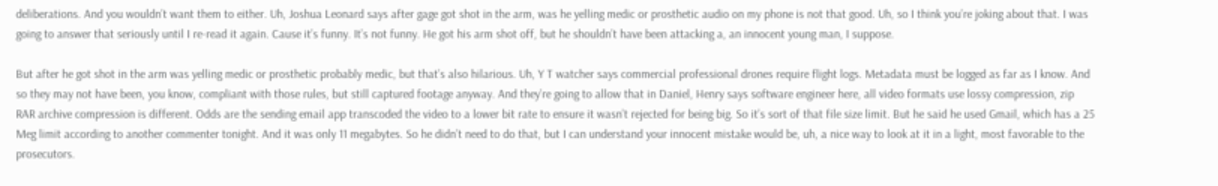deliberations. And you wouldn’t want them to either. Uh, Joshua Leonard says after gage got shot in the arm, was he yelling medic or prosthetic audio on my phone is not that good. Uh, so I think you’re joking about that. I was going to answer that seriously until I re-read it again. Cause it’s funny. It’s not funny. He got his arm shot off, but he shouldn’t have been attacking a, an innocent young man, I suppose.

But after he got shot in the arm was yelling medic or prosthetic probably medic, but that’s also hilarious. Uh, Y T watcher says commercial professional drones require flight logs. Metadata must be logged as far as I know. And so they may not have been, you know, compliant with those rules, but still captured footage anyway. And they’re going to allow that in Daniel, Henry says software engineer here, all video formats use lossy compression, zip RAR archive compression is different. Odds are the sending email app transcoded the video to a lower bit rate to ensure it wasn’t rejected for being big. So it’s sort of that file size limit. But he said he used Gmail, which has a 25 Meg limit according to another commenter tonight. And it was only 11 megabytes. So he didn’t need to do that, but I can understand your innocent mistake would be, uh, a nice way to look at it in a light, most favorable to the prosecutors.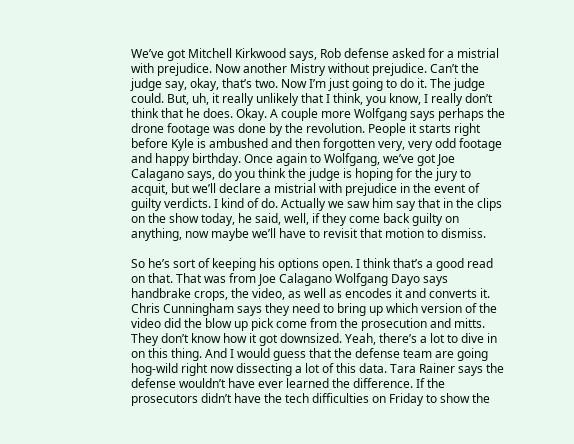We’ve got Mitchell Kirkwood says, Rob defense asked for a mistrial with prejudice. Now another Mistry without prejudice. Can’t the judge say, okay, that’s two. Now I’m just going to do it. The judge could. But, uh, it really unlikely that I think, you know, I really don’t think that he does. Okay. A couple more Wolfgang says perhaps the drone footage was done by the revolution. People it starts right before Kyle is ambushed and then forgotten very, very odd footage and happy birthday. Once again to Wolfgang, we’ve got Joe Calagano says, do you think the judge is hoping for the jury to acquit, but we’ll declare a mistrial with prejudice in the event of guilty verdicts. I kind of do. Actually we saw him say that in the clips on the show today, he said, well, if they come back guilty on anything, now maybe we’ll have to revisit that motion to dismiss.

So he’s sort of keeping his options open. I think that’s a good read on that. That was from Joe Calagano Wolfgang Dayo says handbrake crops, the video, as well as encodes it and converts it. Chris Cunningham says they need to bring up which version of the video did the blow up pick come from the prosecution and mitts. They don’t know how it got downsized. Yeah, there’s a lot to dive in on this thing. And I would guess that the defense team are going hog-wild right now dissecting a lot of this data. Tara Rainer says the defense wouldn’t have ever learned the difference. If the prosecutors didn’t have the tech difficulties on Friday to show the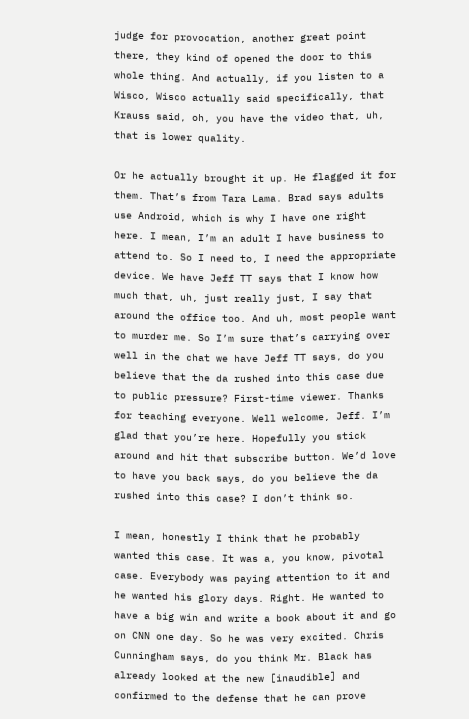judge for provocation, another great point there, they kind of opened the door to this whole thing. And actually, if you listen to a Wisco, Wisco actually said specifically, that Krauss said, oh, you have the video that, uh, that is lower quality.

Or he actually brought it up. He flagged it for them. That’s from Tara Lama. Brad says adults use Android, which is why I have one right here. I mean, I’m an adult I have business to attend to. So I need to, I need the appropriate device. We have Jeff TT says that I know how much that, uh, just really just, I say that around the office too. And uh, most people want to murder me. So I’m sure that’s carrying over well in the chat we have Jeff TT says, do you believe that the da rushed into this case due to public pressure? First-time viewer. Thanks for teaching everyone. Well welcome, Jeff. I’m glad that you’re here. Hopefully you stick around and hit that subscribe button. We’d love to have you back says, do you believe the da rushed into this case? I don’t think so.

I mean, honestly I think that he probably wanted this case. It was a, you know, pivotal case. Everybody was paying attention to it and he wanted his glory days. Right. He wanted to have a big win and write a book about it and go on CNN one day. So he was very excited. Chris Cunningham says, do you think Mr. Black has already looked at the new [inaudible] and confirmed to the defense that he can prove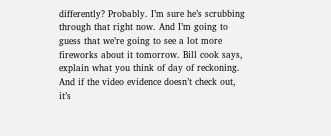differently? Probably. I’m sure he’s scrubbing through that right now. And I’m going to guess that we’re going to see a lot more fireworks about it tomorrow. Bill cook says, explain what you think of day of reckoning. And if the video evidence doesn’t check out, it’s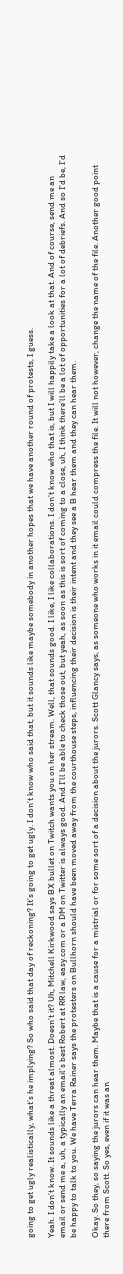going to get ugly realistically, what’s he implying? So who said that day of reckoning? It’s going to get ugly. I don’t know who said that, but it sounds like maybe somebody in another hopes that we have another round of protests, I guess.

Yeah. I don’t know. It sounds like a threat almost. Doesn’t it? Uh, Mitchell Kirkwood says BX bullet on Twitch wants you on her stream. Well, that sounds good. I like, I like collaborations. I don’t know who that is, but I will happily take a look at that. And of course, send me an email or send me a, uh, a typically an email’s best Robert at RR law, easy.com or a DM on Twitter is always good. And I’ll be able to check those out, but yeah, as soon as this is sort of coming to a close, uh, I think there’ll be a lot of opportunities for a lot of debriefs. And so I’d be, I’d be happy to talk to you. We have Terra Rainer says the protesters on Bullhorn should have been moved away from the courthouse steps, influencing their decision is their intent and they see a B hear them and they can hear them.

Okay. So they, so saying the jurors can hear them. Maybe that is a cause for a mistrial or for some sort of a decision about the jurors. Scott Glancy says, as someone who works in it email could compress the file. It will not however, change the name of the file. Another good point there from Scott. So yes, even if it was an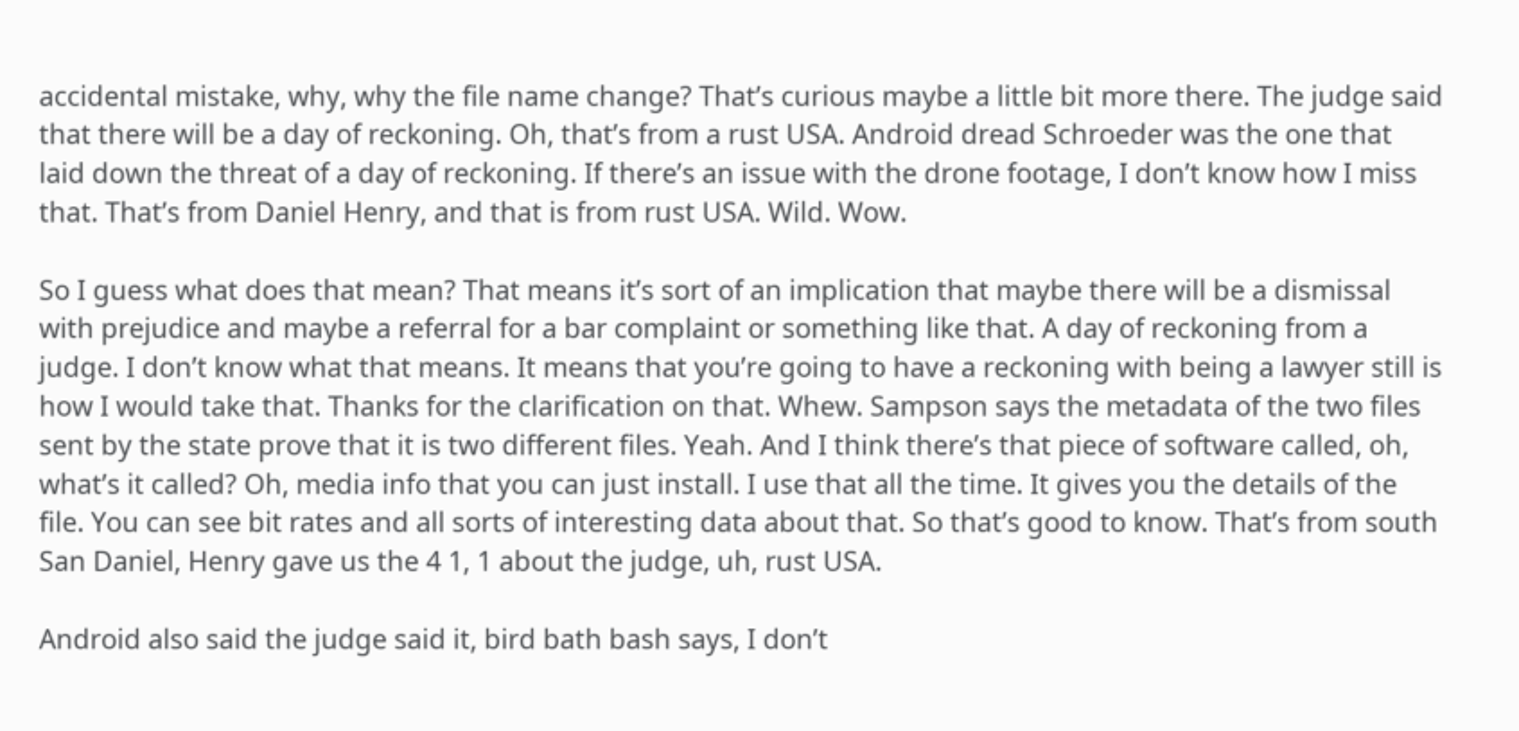accidental mistake, why, why the file name change? That’s curious maybe a little bit more there. The judge said that there will be a day of reckoning. Oh, that’s from a rust USA. Android dread Schroeder was the one that laid down the threat of a day of reckoning. If there’s an issue with the drone footage, I don’t know how I miss that. That’s from Daniel Henry, and that is from rust USA. Wild. Wow.

So I guess what does that mean? That means it’s sort of an implication that maybe there will be a dismissal with prejudice and maybe a referral for a bar complaint or something like that. A day of reckoning from a judge. I don’t know what that means. It means that you’re going to have a reckoning with being a lawyer still is how I would take that. Thanks for the clarification on that. Whew. Sampson says the metadata of the two files sent by the state prove that it is two different files. Yeah. And I think there’s that piece of software called, oh, what’s it called? Oh, media info that you can just install. I use that all the time. It gives you the details of the file. You can see bit rates and all sorts of interesting data about that. So that’s good to know. That’s from south San Daniel, Henry gave us the 4 1, 1 about the judge, uh, rust USA.

Android also said the judge said it, bird bath bash says, I don’t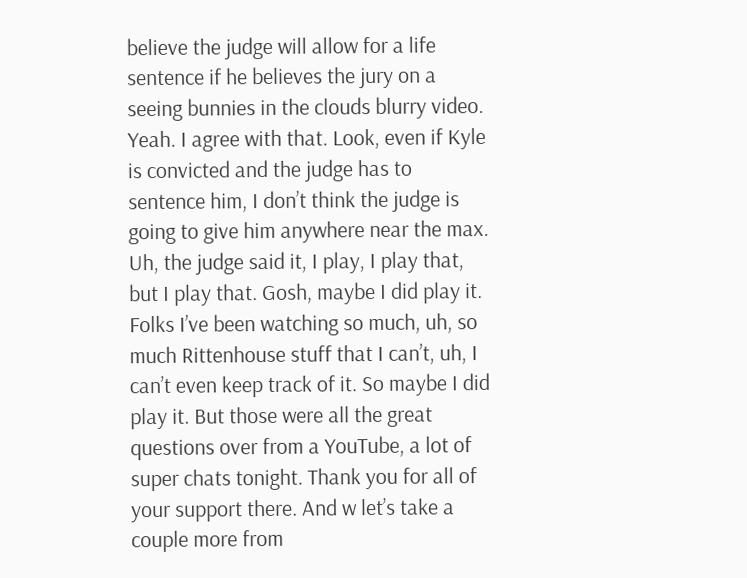believe the judge will allow for a life sentence if he believes the jury on a seeing bunnies in the clouds blurry video. Yeah. I agree with that. Look, even if Kyle is convicted and the judge has to sentence him, I don’t think the judge is going to give him anywhere near the max. Uh, the judge said it, I play, I play that, but I play that. Gosh, maybe I did play it. Folks I’ve been watching so much, uh, so much Rittenhouse stuff that I can’t, uh, I can’t even keep track of it. So maybe I did play it. But those were all the great questions over from a YouTube, a lot of super chats tonight. Thank you for all of your support there. And w let’s take a couple more from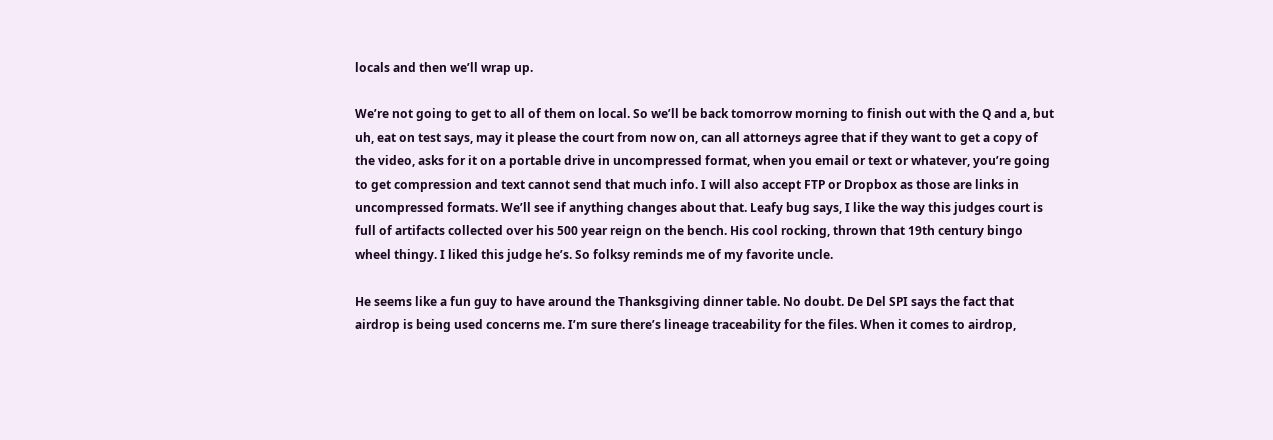locals and then we’ll wrap up.

We’re not going to get to all of them on local. So we’ll be back tomorrow morning to finish out with the Q and a, but uh, eat on test says, may it please the court from now on, can all attorneys agree that if they want to get a copy of the video, asks for it on a portable drive in uncompressed format, when you email or text or whatever, you’re going to get compression and text cannot send that much info. I will also accept FTP or Dropbox as those are links in uncompressed formats. We’ll see if anything changes about that. Leafy bug says, I like the way this judges court is full of artifacts collected over his 500 year reign on the bench. His cool rocking, thrown that 19th century bingo wheel thingy. I liked this judge he’s. So folksy reminds me of my favorite uncle.

He seems like a fun guy to have around the Thanksgiving dinner table. No doubt. De Del SPI says the fact that airdrop is being used concerns me. I’m sure there’s lineage traceability for the files. When it comes to airdrop,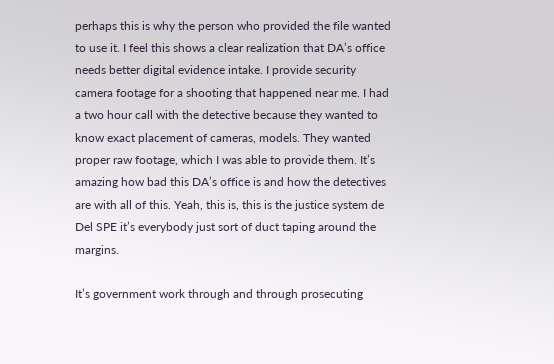perhaps this is why the person who provided the file wanted to use it. I feel this shows a clear realization that DA’s office needs better digital evidence intake. I provide security camera footage for a shooting that happened near me. I had a two hour call with the detective because they wanted to know exact placement of cameras, models. They wanted proper raw footage, which I was able to provide them. It’s amazing how bad this DA’s office is and how the detectives are with all of this. Yeah, this is, this is the justice system de Del SPE it’s everybody just sort of duct taping around the margins.

It’s government work through and through prosecuting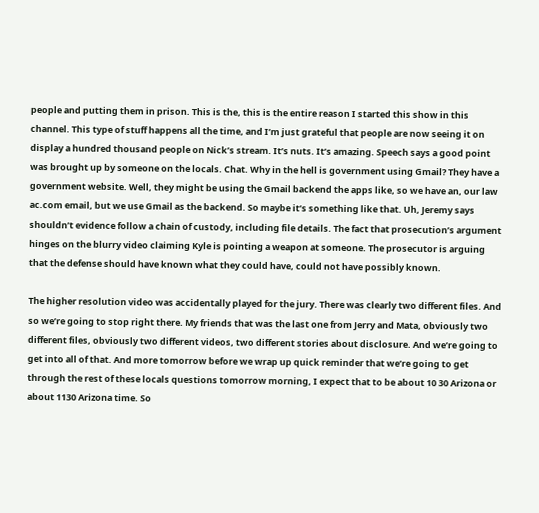people and putting them in prison. This is the, this is the entire reason I started this show in this channel. This type of stuff happens all the time, and I’m just grateful that people are now seeing it on display a hundred thousand people on Nick’s stream. It’s nuts. It’s amazing. Speech says a good point was brought up by someone on the locals. Chat. Why in the hell is government using Gmail? They have a government website. Well, they might be using the Gmail backend the apps like, so we have an, our law ac.com email, but we use Gmail as the backend. So maybe it’s something like that. Uh, Jeremy says shouldn’t evidence follow a chain of custody, including file details. The fact that prosecution’s argument hinges on the blurry video claiming Kyle is pointing a weapon at someone. The prosecutor is arguing that the defense should have known what they could have, could not have possibly known.

The higher resolution video was accidentally played for the jury. There was clearly two different files. And so we’re going to stop right there. My friends that was the last one from Jerry and Mata, obviously two different files, obviously two different videos, two different stories about disclosure. And we’re going to get into all of that. And more tomorrow before we wrap up quick reminder that we’re going to get through the rest of these locals questions tomorrow morning, I expect that to be about 10 30 Arizona or about 1130 Arizona time. So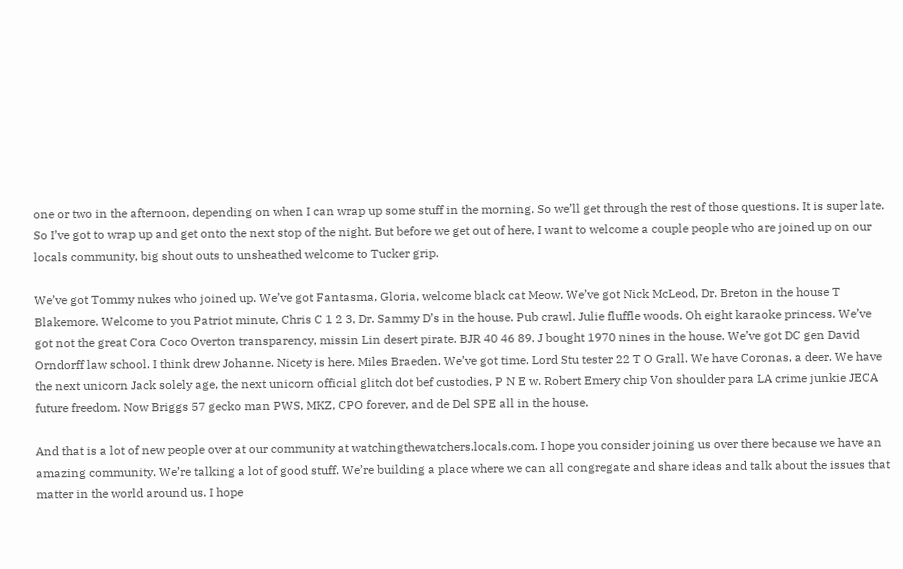one or two in the afternoon, depending on when I can wrap up some stuff in the morning. So we’ll get through the rest of those questions. It is super late. So I’ve got to wrap up and get onto the next stop of the night. But before we get out of here, I want to welcome a couple people who are joined up on our locals community, big shout outs to unsheathed welcome to Tucker grip.

We’ve got Tommy nukes who joined up. We’ve got Fantasma, Gloria, welcome black cat Meow. We’ve got Nick McLeod, Dr. Breton in the house T Blakemore. Welcome to you Patriot minute, Chris C 1 2 3, Dr. Sammy D’s in the house. Pub crawl. Julie fluffle woods. Oh eight karaoke princess. We’ve got not the great Cora Coco Overton transparency, missin Lin desert pirate. BJR 40 46 89. J bought 1970 nines in the house. We’ve got DC gen David Orndorff law school. I think drew Johanne. Nicety is here. Miles Braeden. We’ve got time. Lord Stu tester 22 T O Grall. We have Coronas, a deer. We have the next unicorn Jack solely age, the next unicorn official glitch dot bef custodies, P N E w. Robert Emery chip Von shoulder para LA crime junkie JECA future freedom. Now Briggs 57 gecko man PWS, MKZ, CPO forever, and de Del SPE all in the house.

And that is a lot of new people over at our community at watchingthewatchers.locals.com. I hope you consider joining us over there because we have an amazing community. We’re talking a lot of good stuff. We’re building a place where we can all congregate and share ideas and talk about the issues that matter in the world around us. I hope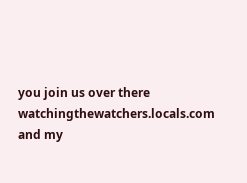you join us over there watchingthewatchers.locals.com and my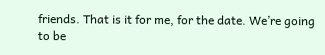friends. That is it for me, for the date. We’re going to be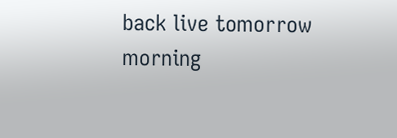back live tomorrow morning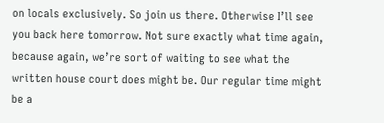on locals exclusively. So join us there. Otherwise I’ll see you back here tomorrow. Not sure exactly what time again, because again, we’re sort of waiting to see what the written house court does might be. Our regular time might be a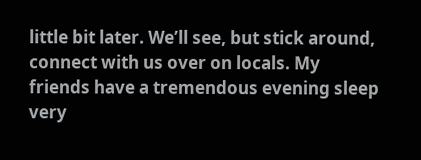little bit later. We’ll see, but stick around, connect with us over on locals. My friends have a tremendous evening sleep very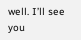well. I’ll see you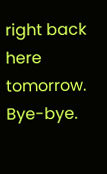right back here tomorrow. Bye-bye.